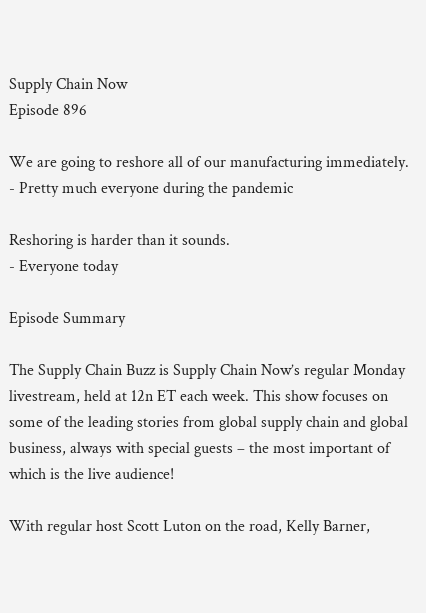Supply Chain Now
Episode 896

We are going to reshore all of our manufacturing immediately.
- Pretty much everyone during the pandemic

Reshoring is harder than it sounds.
- Everyone today

Episode Summary

The Supply Chain Buzz is Supply Chain Now’s regular Monday livestream, held at 12n ET each week. This show focuses on some of the leading stories from global supply chain and global business, always with special guests – the most important of which is the live audience!

With regular host Scott Luton on the road, Kelly Barner,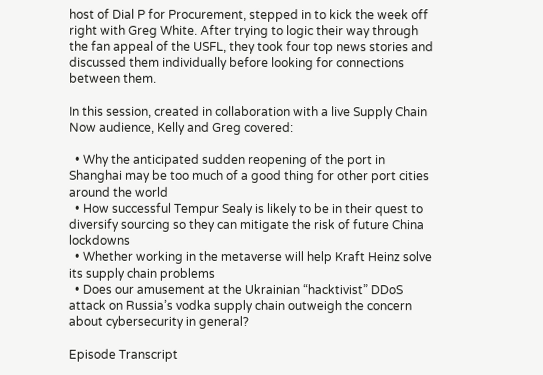host of Dial P for Procurement, stepped in to kick the week off right with Greg White. After trying to logic their way through the fan appeal of the USFL, they took four top news stories and discussed them individually before looking for connections between them.

In this session, created in collaboration with a live Supply Chain Now audience, Kelly and Greg covered:

  • Why the anticipated sudden reopening of the port in Shanghai may be too much of a good thing for other port cities around the world
  • How successful Tempur Sealy is likely to be in their quest to diversify sourcing so they can mitigate the risk of future China lockdowns
  • Whether working in the metaverse will help Kraft Heinz solve its supply chain problems
  • Does our amusement at the Ukrainian “hacktivist” DDoS attack on Russia’s vodka supply chain outweigh the concern about cybersecurity in general?

Episode Transcript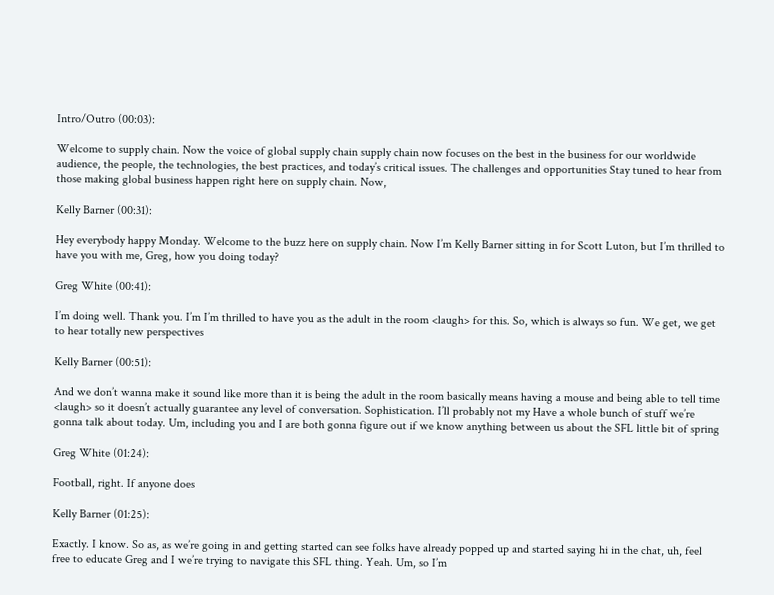Intro/Outro (00:03):

Welcome to supply chain. Now the voice of global supply chain supply chain now focuses on the best in the business for our worldwide audience, the people, the technologies, the best practices, and today’s critical issues. The challenges and opportunities Stay tuned to hear from those making global business happen right here on supply chain. Now,

Kelly Barner (00:31):

Hey everybody happy Monday. Welcome to the buzz here on supply chain. Now I’m Kelly Barner sitting in for Scott Luton, but I’m thrilled to have you with me, Greg, how you doing today?

Greg White (00:41):

I’m doing well. Thank you. I’m I’m thrilled to have you as the adult in the room <laugh> for this. So, which is always so fun. We get, we get to hear totally new perspectives

Kelly Barner (00:51):

And we don’t wanna make it sound like more than it is being the adult in the room basically means having a mouse and being able to tell time <laugh> so it doesn’t actually guarantee any level of conversation. Sophistication. I’ll probably not my Have a whole bunch of stuff we’re gonna talk about today. Um, including you and I are both gonna figure out if we know anything between us about the SFL little bit of spring

Greg White (01:24):

Football, right. If anyone does

Kelly Barner (01:25):

Exactly. I know. So as, as we’re going in and getting started can see folks have already popped up and started saying hi in the chat, uh, feel free to educate Greg and I we’re trying to navigate this SFL thing. Yeah. Um, so I’m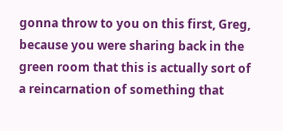gonna throw to you on this first, Greg, because you were sharing back in the green room that this is actually sort of a reincarnation of something that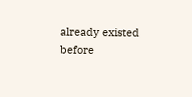already existed before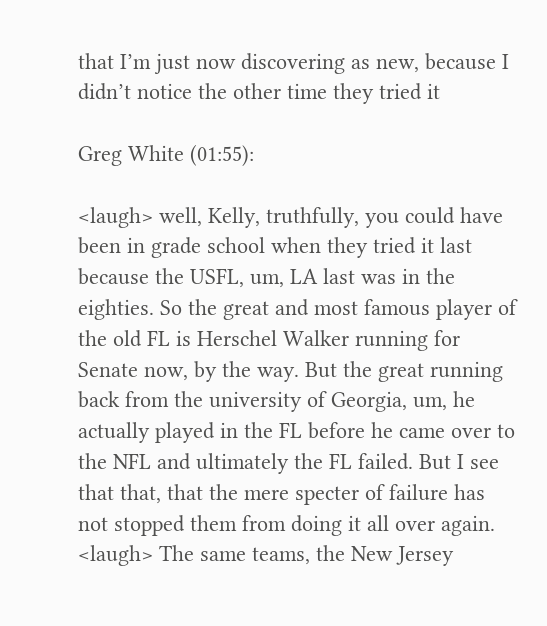that I’m just now discovering as new, because I didn’t notice the other time they tried it

Greg White (01:55):

<laugh> well, Kelly, truthfully, you could have been in grade school when they tried it last because the USFL, um, LA last was in the eighties. So the great and most famous player of the old FL is Herschel Walker running for Senate now, by the way. But the great running back from the university of Georgia, um, he actually played in the FL before he came over to the NFL and ultimately the FL failed. But I see that that, that the mere specter of failure has not stopped them from doing it all over again. <laugh> The same teams, the New Jersey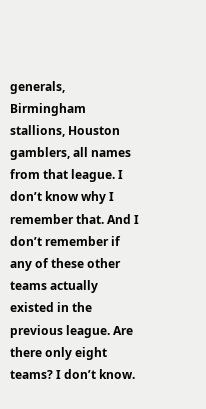generals, Birmingham stallions, Houston gamblers, all names from that league. I don’t know why I remember that. And I don’t remember if any of these other teams actually existed in the previous league. Are there only eight teams? I don’t know.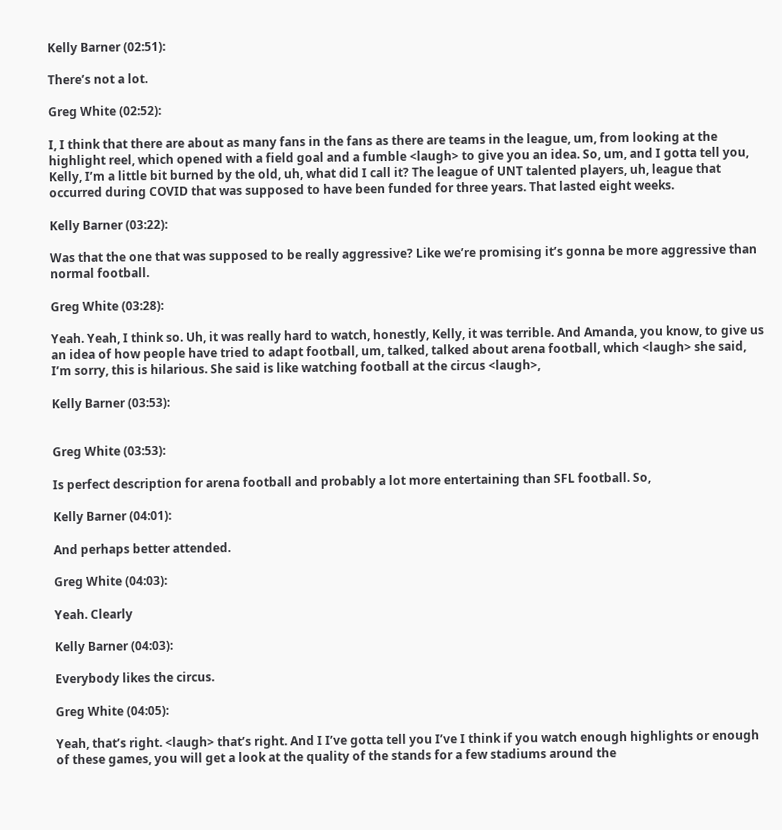Kelly Barner (02:51):

There’s not a lot.

Greg White (02:52):

I, I think that there are about as many fans in the fans as there are teams in the league, um, from looking at the highlight reel, which opened with a field goal and a fumble <laugh> to give you an idea. So, um, and I gotta tell you, Kelly, I’m a little bit burned by the old, uh, what did I call it? The league of UNT talented players, uh, league that occurred during COVID that was supposed to have been funded for three years. That lasted eight weeks.

Kelly Barner (03:22):

Was that the one that was supposed to be really aggressive? Like we’re promising it’s gonna be more aggressive than normal football.

Greg White (03:28):

Yeah. Yeah, I think so. Uh, it was really hard to watch, honestly, Kelly, it was terrible. And Amanda, you know, to give us an idea of how people have tried to adapt football, um, talked, talked about arena football, which <laugh> she said, I’m sorry, this is hilarious. She said is like watching football at the circus <laugh>,

Kelly Barner (03:53):


Greg White (03:53):

Is perfect description for arena football and probably a lot more entertaining than SFL football. So,

Kelly Barner (04:01):

And perhaps better attended.

Greg White (04:03):

Yeah. Clearly

Kelly Barner (04:03):

Everybody likes the circus.

Greg White (04:05):

Yeah, that’s right. <laugh> that’s right. And I I’ve gotta tell you I’ve I think if you watch enough highlights or enough of these games, you will get a look at the quality of the stands for a few stadiums around the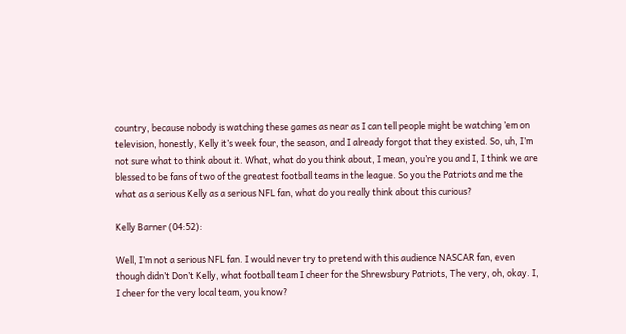country, because nobody is watching these games as near as I can tell people might be watching ’em on television, honestly, Kelly it’s week four, the season, and I already forgot that they existed. So, uh, I’m not sure what to think about it. What, what do you think about, I mean, you’re you and I, I think we are blessed to be fans of two of the greatest football teams in the league. So you the Patriots and me the what as a serious Kelly as a serious NFL fan, what do you really think about this curious?

Kelly Barner (04:52):

Well, I’m not a serious NFL fan. I would never try to pretend with this audience NASCAR fan, even though didn’t Don’t Kelly, what football team I cheer for the Shrewsbury Patriots, The very, oh, okay. I, I cheer for the very local team, you know?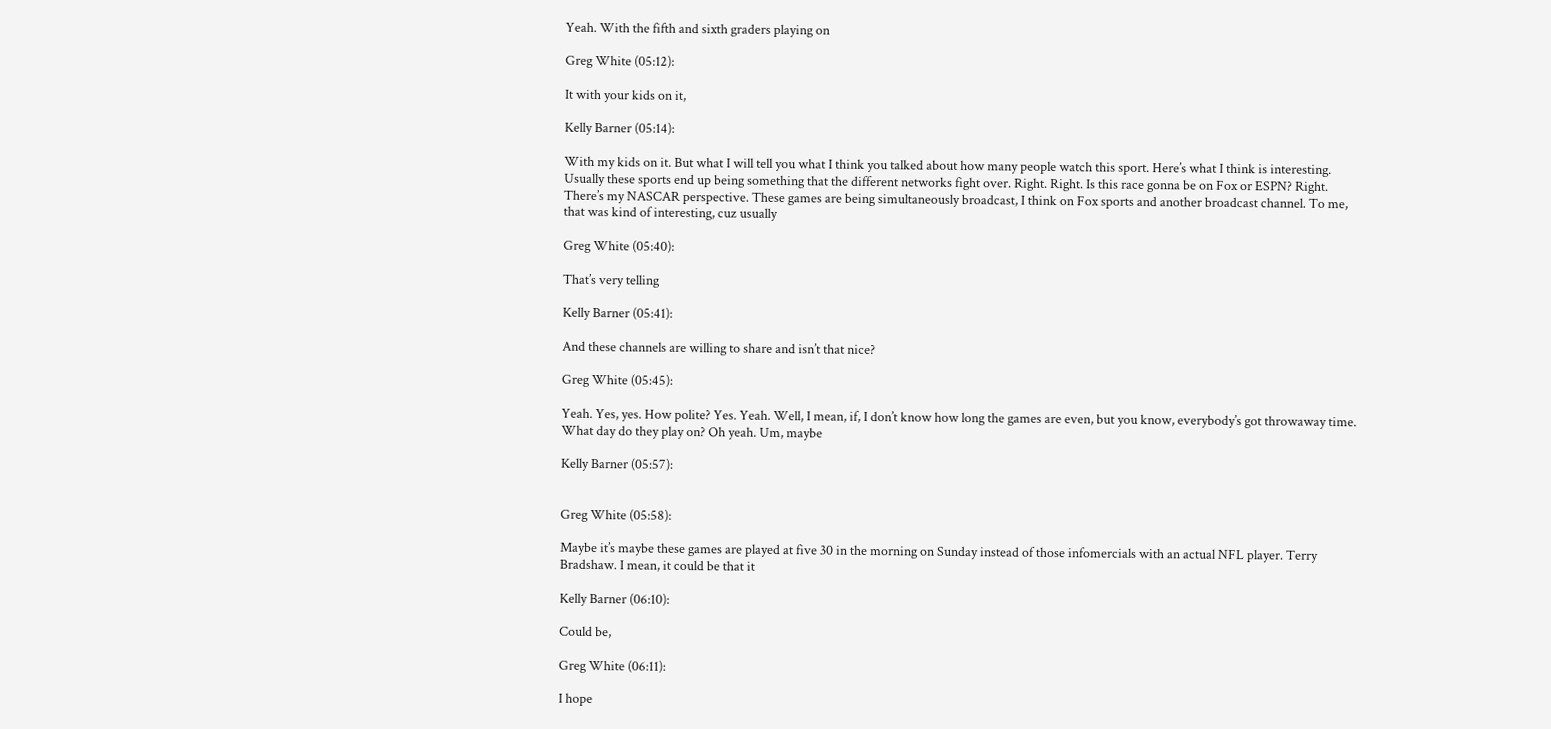Yeah. With the fifth and sixth graders playing on

Greg White (05:12):

It with your kids on it,

Kelly Barner (05:14):

With my kids on it. But what I will tell you what I think you talked about how many people watch this sport. Here’s what I think is interesting. Usually these sports end up being something that the different networks fight over. Right. Right. Is this race gonna be on Fox or ESPN? Right. There’s my NASCAR perspective. These games are being simultaneously broadcast, I think on Fox sports and another broadcast channel. To me, that was kind of interesting, cuz usually

Greg White (05:40):

That’s very telling

Kelly Barner (05:41):

And these channels are willing to share and isn’t that nice?

Greg White (05:45):

Yeah. Yes, yes. How polite? Yes. Yeah. Well, I mean, if, I don’t know how long the games are even, but you know, everybody’s got throwaway time. What day do they play on? Oh yeah. Um, maybe

Kelly Barner (05:57):


Greg White (05:58):

Maybe it’s maybe these games are played at five 30 in the morning on Sunday instead of those infomercials with an actual NFL player. Terry Bradshaw. I mean, it could be that it

Kelly Barner (06:10):

Could be,

Greg White (06:11):

I hope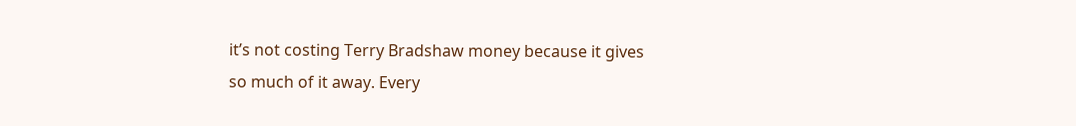it’s not costing Terry Bradshaw money because it gives so much of it away. Every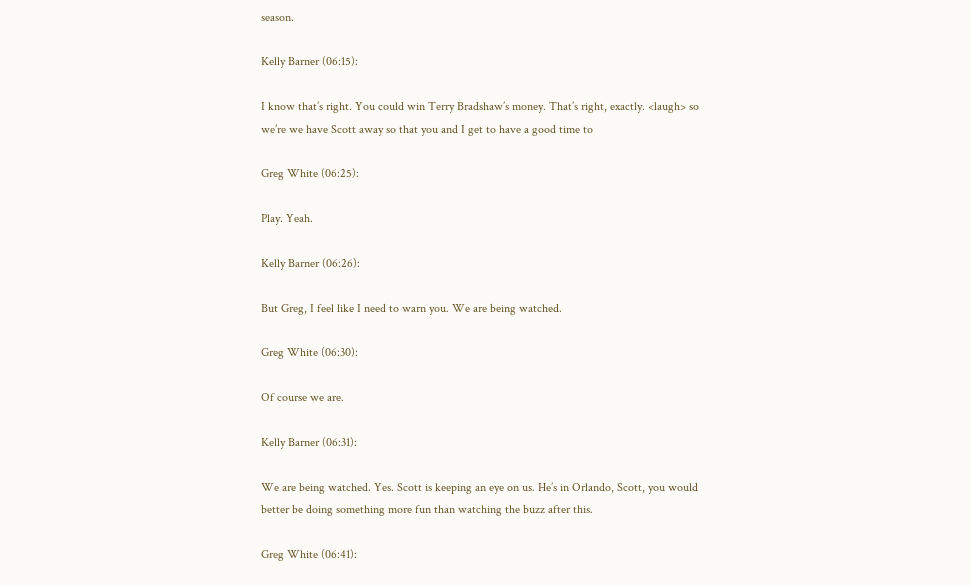season.

Kelly Barner (06:15):

I know that’s right. You could win Terry Bradshaw’s money. That’s right, exactly. <laugh> so we’re we have Scott away so that you and I get to have a good time to

Greg White (06:25):

Play. Yeah.

Kelly Barner (06:26):

But Greg, I feel like I need to warn you. We are being watched.

Greg White (06:30):

Of course we are.

Kelly Barner (06:31):

We are being watched. Yes. Scott is keeping an eye on us. He’s in Orlando, Scott, you would better be doing something more fun than watching the buzz after this.

Greg White (06:41):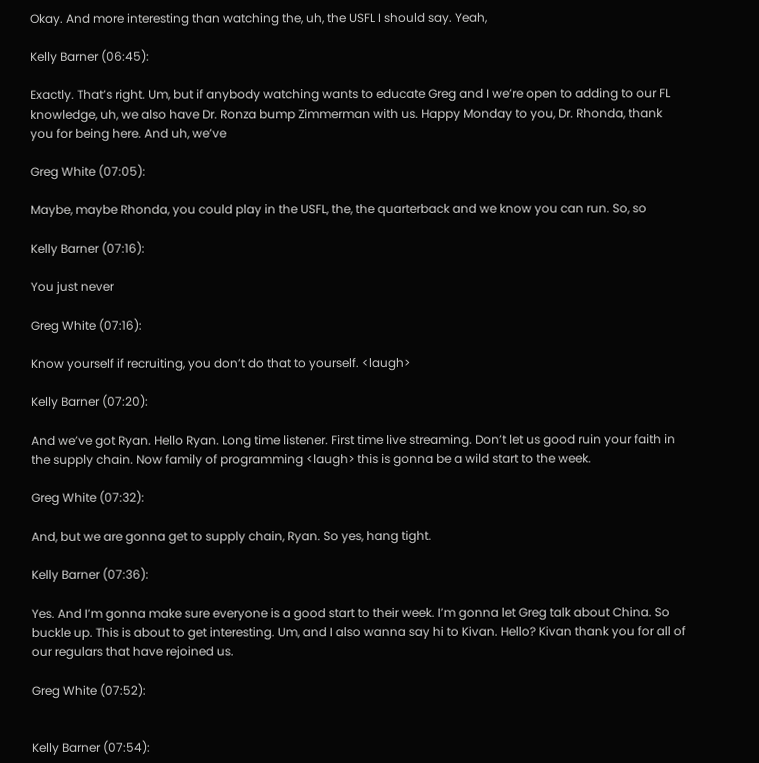Okay. And more interesting than watching the, uh, the USFL I should say. Yeah,

Kelly Barner (06:45):

Exactly. That’s right. Um, but if anybody watching wants to educate Greg and I we’re open to adding to our FL knowledge, uh, we also have Dr. Ronza bump Zimmerman with us. Happy Monday to you, Dr. Rhonda, thank you for being here. And uh, we’ve

Greg White (07:05):

Maybe, maybe Rhonda, you could play in the USFL, the, the quarterback and we know you can run. So, so

Kelly Barner (07:16):

You just never

Greg White (07:16):

Know yourself if recruiting, you don’t do that to yourself. <laugh>

Kelly Barner (07:20):

And we’ve got Ryan. Hello Ryan. Long time listener. First time live streaming. Don’t let us good ruin your faith in the supply chain. Now family of programming <laugh> this is gonna be a wild start to the week.

Greg White (07:32):

And, but we are gonna get to supply chain, Ryan. So yes, hang tight.

Kelly Barner (07:36):

Yes. And I’m gonna make sure everyone is a good start to their week. I’m gonna let Greg talk about China. So buckle up. This is about to get interesting. Um, and I also wanna say hi to Kivan. Hello? Kivan thank you for all of our regulars that have rejoined us.

Greg White (07:52):


Kelly Barner (07:54):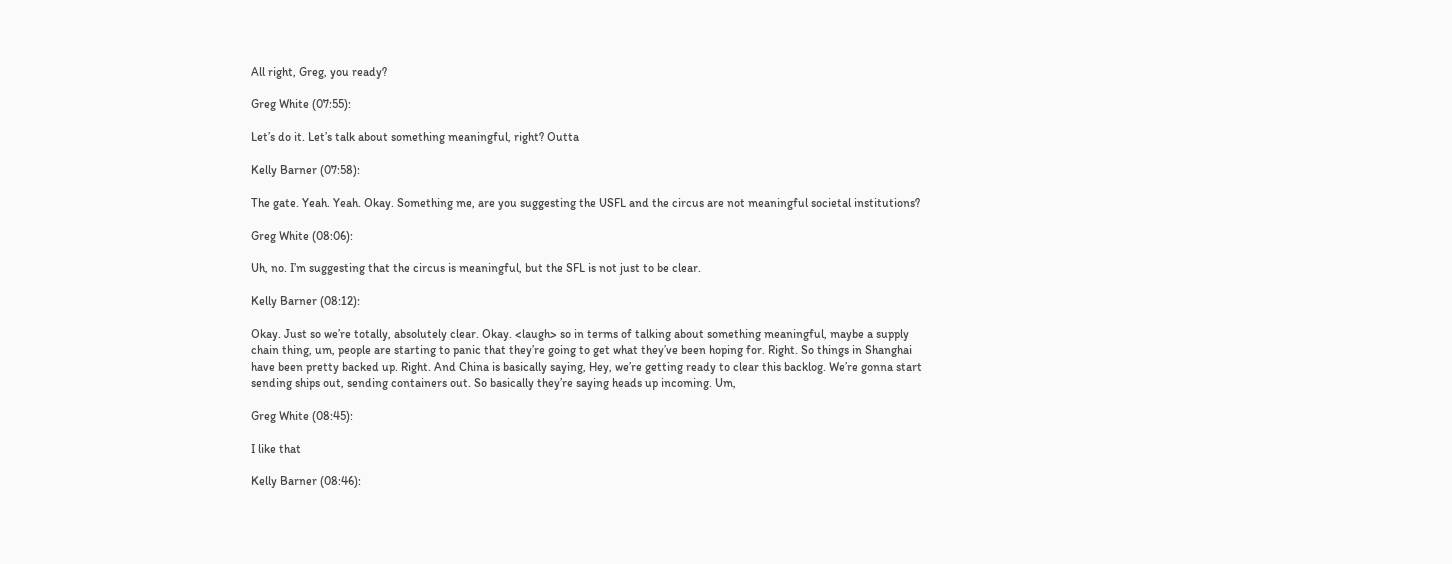All right, Greg, you ready?

Greg White (07:55):

Let’s do it. Let’s talk about something meaningful, right? Outta

Kelly Barner (07:58):

The gate. Yeah. Yeah. Okay. Something me, are you suggesting the USFL and the circus are not meaningful societal institutions?

Greg White (08:06):

Uh, no. I’m suggesting that the circus is meaningful, but the SFL is not just to be clear.

Kelly Barner (08:12):

Okay. Just so we’re totally, absolutely clear. Okay. <laugh> so in terms of talking about something meaningful, maybe a supply chain thing, um, people are starting to panic that they’re going to get what they’ve been hoping for. Right. So things in Shanghai have been pretty backed up. Right. And China is basically saying, Hey, we’re getting ready to clear this backlog. We’re gonna start sending ships out, sending containers out. So basically they’re saying heads up incoming. Um,

Greg White (08:45):

I like that

Kelly Barner (08:46):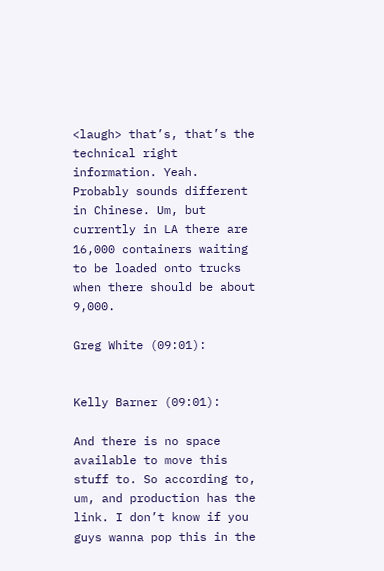<laugh> that’s, that’s the technical right information. Yeah. Probably sounds different in Chinese. Um, but currently in LA there are 16,000 containers waiting to be loaded onto trucks when there should be about 9,000.

Greg White (09:01):


Kelly Barner (09:01):

And there is no space available to move this stuff to. So according to, um, and production has the link. I don’t know if you guys wanna pop this in the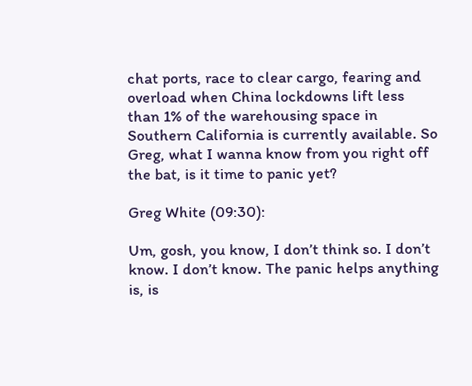chat ports, race to clear cargo, fearing and overload when China lockdowns lift less than 1% of the warehousing space in Southern California is currently available. So Greg, what I wanna know from you right off the bat, is it time to panic yet?

Greg White (09:30):

Um, gosh, you know, I don’t think so. I don’t know. I don’t know. The panic helps anything is, is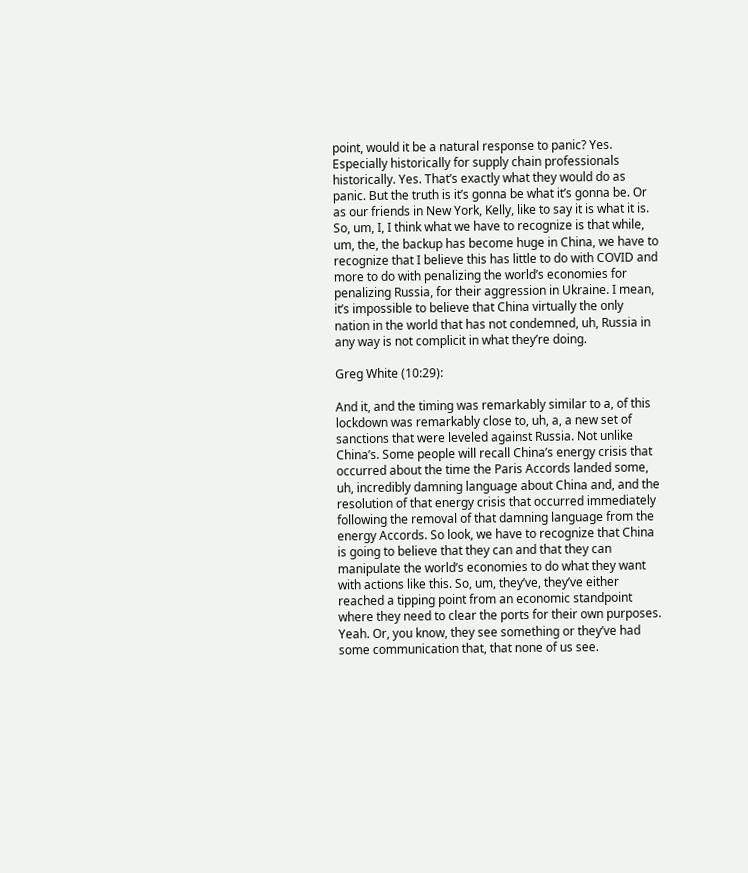point, would it be a natural response to panic? Yes. Especially historically for supply chain professionals historically. Yes. That’s exactly what they would do as panic. But the truth is it’s gonna be what it’s gonna be. Or as our friends in New York, Kelly, like to say it is what it is. So, um, I, I think what we have to recognize is that while, um, the, the backup has become huge in China, we have to recognize that I believe this has little to do with COVID and more to do with penalizing the world’s economies for penalizing Russia, for their aggression in Ukraine. I mean, it’s impossible to believe that China virtually the only nation in the world that has not condemned, uh, Russia in any way is not complicit in what they’re doing.

Greg White (10:29):

And it, and the timing was remarkably similar to a, of this lockdown was remarkably close to, uh, a, a new set of sanctions that were leveled against Russia. Not unlike China’s. Some people will recall China’s energy crisis that occurred about the time the Paris Accords landed some, uh, incredibly damning language about China and, and the resolution of that energy crisis that occurred immediately following the removal of that damning language from the energy Accords. So look, we have to recognize that China is going to believe that they can and that they can manipulate the world’s economies to do what they want with actions like this. So, um, they’ve, they’ve either reached a tipping point from an economic standpoint where they need to clear the ports for their own purposes. Yeah. Or, you know, they see something or they’ve had some communication that, that none of us see.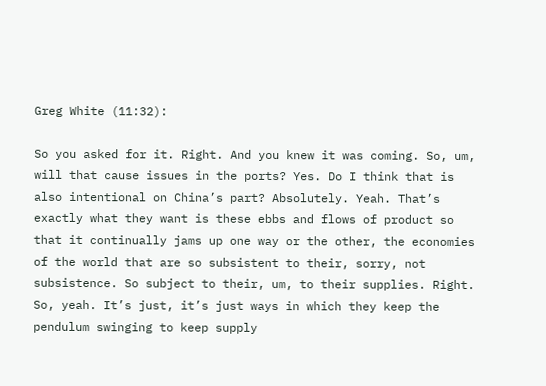Greg White (11:32):

So you asked for it. Right. And you knew it was coming. So, um, will that cause issues in the ports? Yes. Do I think that is also intentional on China’s part? Absolutely. Yeah. That’s exactly what they want is these ebbs and flows of product so that it continually jams up one way or the other, the economies of the world that are so subsistent to their, sorry, not subsistence. So subject to their, um, to their supplies. Right. So, yeah. It’s just, it’s just ways in which they keep the pendulum swinging to keep supply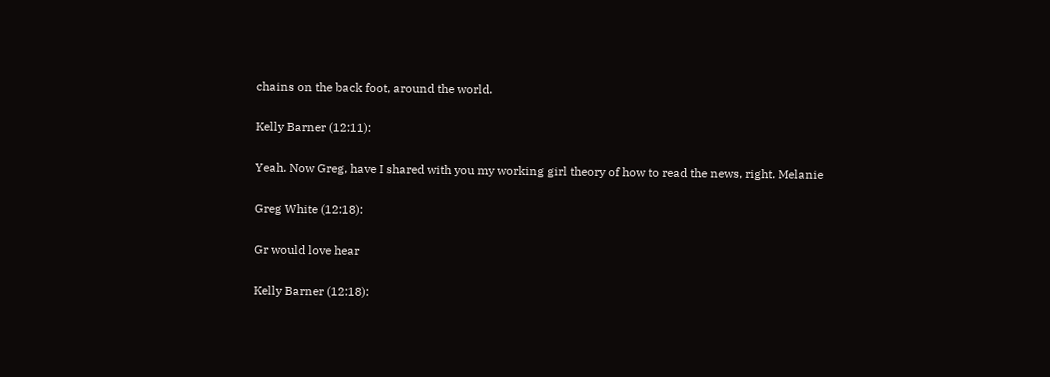chains on the back foot, around the world.

Kelly Barner (12:11):

Yeah. Now Greg, have I shared with you my working girl theory of how to read the news, right. Melanie

Greg White (12:18):

Gr would love hear

Kelly Barner (12:18):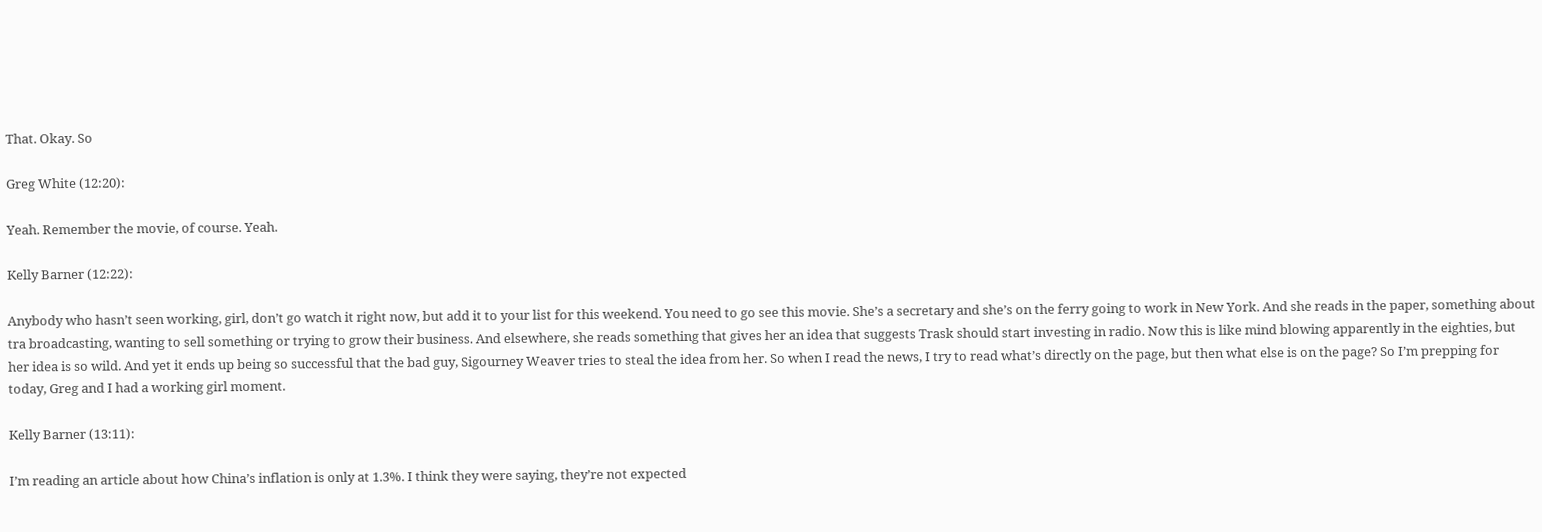That. Okay. So

Greg White (12:20):

Yeah. Remember the movie, of course. Yeah.

Kelly Barner (12:22):

Anybody who hasn’t seen working, girl, don’t go watch it right now, but add it to your list for this weekend. You need to go see this movie. She’s a secretary and she’s on the ferry going to work in New York. And she reads in the paper, something about tra broadcasting, wanting to sell something or trying to grow their business. And elsewhere, she reads something that gives her an idea that suggests Trask should start investing in radio. Now this is like mind blowing apparently in the eighties, but her idea is so wild. And yet it ends up being so successful that the bad guy, Sigourney Weaver tries to steal the idea from her. So when I read the news, I try to read what’s directly on the page, but then what else is on the page? So I’m prepping for today, Greg and I had a working girl moment.

Kelly Barner (13:11):

I’m reading an article about how China’s inflation is only at 1.3%. I think they were saying, they’re not expected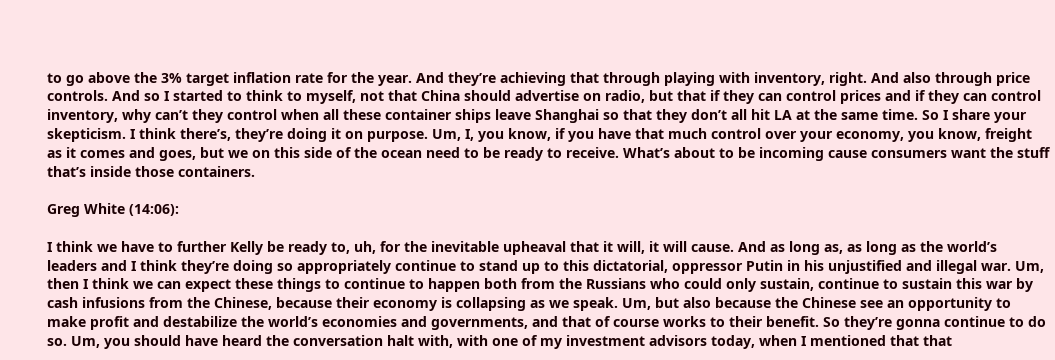to go above the 3% target inflation rate for the year. And they’re achieving that through playing with inventory, right. And also through price controls. And so I started to think to myself, not that China should advertise on radio, but that if they can control prices and if they can control inventory, why can’t they control when all these container ships leave Shanghai so that they don’t all hit LA at the same time. So I share your skepticism. I think there’s, they’re doing it on purpose. Um, I, you know, if you have that much control over your economy, you know, freight as it comes and goes, but we on this side of the ocean need to be ready to receive. What’s about to be incoming cause consumers want the stuff that’s inside those containers.

Greg White (14:06):

I think we have to further Kelly be ready to, uh, for the inevitable upheaval that it will, it will cause. And as long as, as long as the world’s leaders and I think they’re doing so appropriately continue to stand up to this dictatorial, oppressor Putin in his unjustified and illegal war. Um, then I think we can expect these things to continue to happen both from the Russians who could only sustain, continue to sustain this war by cash infusions from the Chinese, because their economy is collapsing as we speak. Um, but also because the Chinese see an opportunity to make profit and destabilize the world’s economies and governments, and that of course works to their benefit. So they’re gonna continue to do so. Um, you should have heard the conversation halt with, with one of my investment advisors today, when I mentioned that that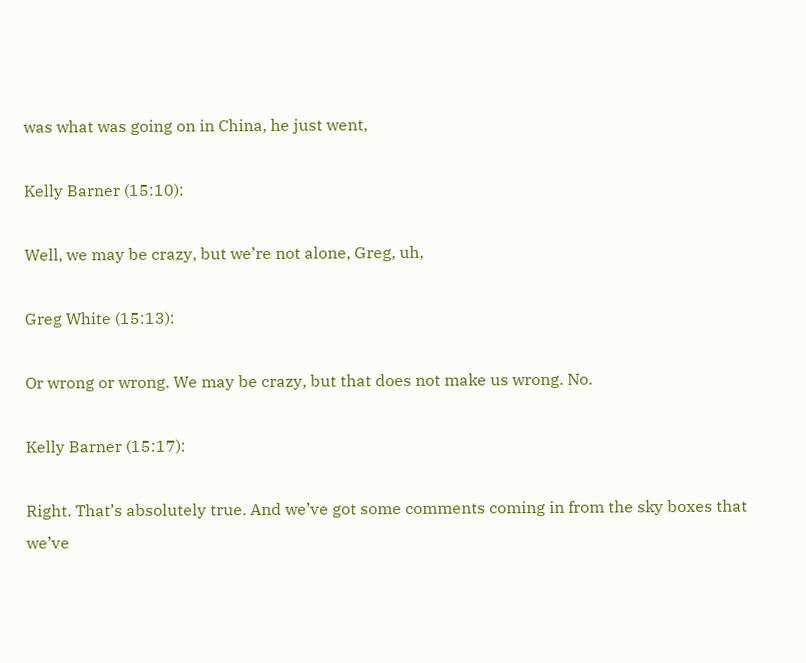was what was going on in China, he just went,

Kelly Barner (15:10):

Well, we may be crazy, but we’re not alone, Greg, uh,

Greg White (15:13):

Or wrong or wrong. We may be crazy, but that does not make us wrong. No.

Kelly Barner (15:17):

Right. That’s absolutely true. And we’ve got some comments coming in from the sky boxes that we’ve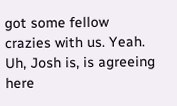got some fellow crazies with us. Yeah. Uh, Josh is, is agreeing here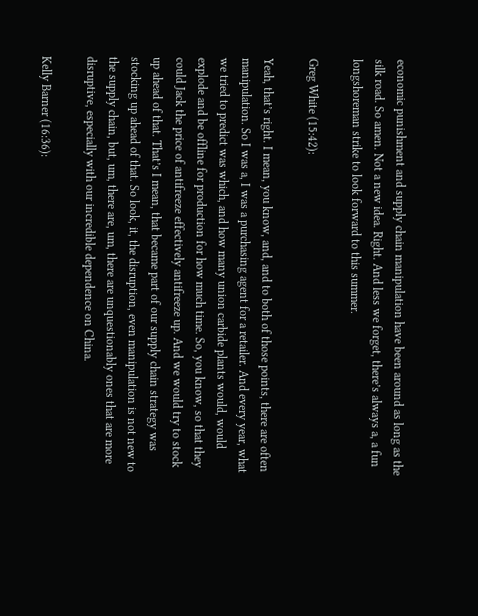economic punishment and supply chain manipulation have been around as long as the silk road. So amen. Not a new idea. Right. And less we forget, there’s always a, a fun longshoreman strike to look forward to this summer.

Greg White (15:42):

Yeah, that’s right. I mean, you know, and, and to both of those points, there are often manipulation. So I was a, I was a purchasing agent for a retailer. And every year, what we tried to predict was which, and how many union carbide plants would, would explode and be offline for production for how much time. So, you know, so that they could Jack the price of antifreeze effectively antifreeze up. And we would try to stock up ahead of that. That’s I mean, that became part of our supply chain strategy was stocking up ahead of that. So look, it, the disruption, even manipulation is not new to the supply chain, but, um, there are, um, there are unquestionably ones that are more disruptive, especially with our incredible dependence on China.

Kelly Barner (16:36):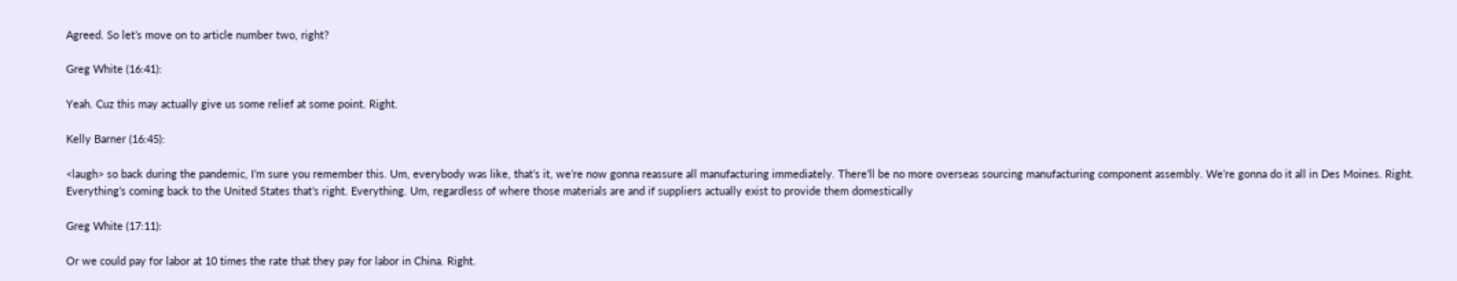Agreed. So let’s move on to article number two, right?

Greg White (16:41):

Yeah. Cuz this may actually give us some relief at some point. Right.

Kelly Barner (16:45):

<laugh> so back during the pandemic, I’m sure you remember this. Um, everybody was like, that’s it, we’re now gonna reassure all manufacturing immediately. There’ll be no more overseas sourcing manufacturing component assembly. We’re gonna do it all in Des Moines. Right. Everything’s coming back to the United States that’s right. Everything. Um, regardless of where those materials are and if suppliers actually exist to provide them domestically

Greg White (17:11):

Or we could pay for labor at 10 times the rate that they pay for labor in China. Right.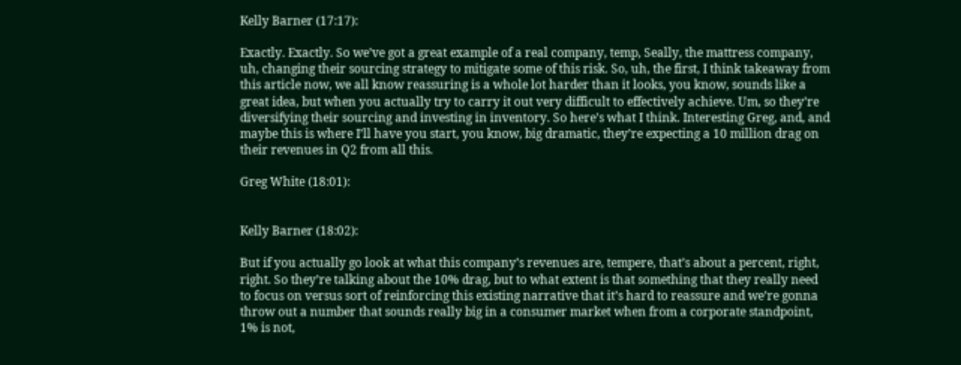Kelly Barner (17:17):

Exactly. Exactly. So we’ve got a great example of a real company, temp, Seally, the mattress company, uh, changing their sourcing strategy to mitigate some of this risk. So, uh, the first, I think takeaway from this article now, we all know reassuring is a whole lot harder than it looks, you know, sounds like a great idea, but when you actually try to carry it out very difficult to effectively achieve. Um, so they’re diversifying their sourcing and investing in inventory. So here’s what I think. Interesting Greg, and, and maybe this is where I’ll have you start, you know, big dramatic, they’re expecting a 10 million drag on their revenues in Q2 from all this.

Greg White (18:01):


Kelly Barner (18:02):

But if you actually go look at what this company’s revenues are, tempere, that’s about a percent, right, right. So they’re talking about the 10% drag, but to what extent is that something that they really need to focus on versus sort of reinforcing this existing narrative that it’s hard to reassure and we’re gonna throw out a number that sounds really big in a consumer market when from a corporate standpoint, 1% is not,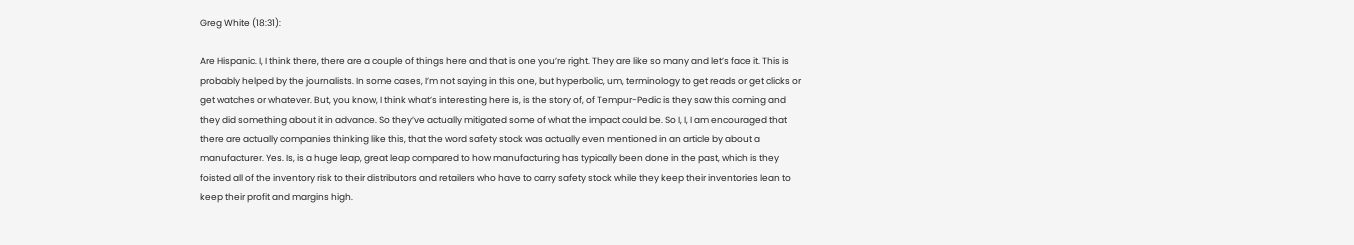Greg White (18:31):

Are Hispanic. I, I think there, there are a couple of things here and that is one you’re right. They are like so many and let’s face it. This is probably helped by the journalists. In some cases, I’m not saying in this one, but hyperbolic, um, terminology to get reads or get clicks or get watches or whatever. But, you know, I think what’s interesting here is, is the story of, of Tempur-Pedic is they saw this coming and they did something about it in advance. So they’ve actually mitigated some of what the impact could be. So I, I, I am encouraged that there are actually companies thinking like this, that the word safety stock was actually even mentioned in an article by about a manufacturer. Yes. Is, is a huge leap, great leap compared to how manufacturing has typically been done in the past, which is they foisted all of the inventory risk to their distributors and retailers who have to carry safety stock while they keep their inventories lean to keep their profit and margins high.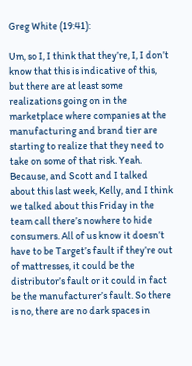Greg White (19:41):

Um, so I, I think that they’re, I, I don’t know that this is indicative of this, but there are at least some realizations going on in the marketplace where companies at the manufacturing and brand tier are starting to realize that they need to take on some of that risk. Yeah. Because, and Scott and I talked about this last week, Kelly, and I think we talked about this Friday in the team call there’s nowhere to hide consumers. All of us know it doesn’t have to be Target’s fault if they’re out of mattresses, it could be the distributor’s fault or it could in fact be the manufacturer’s fault. So there is no, there are no dark spaces in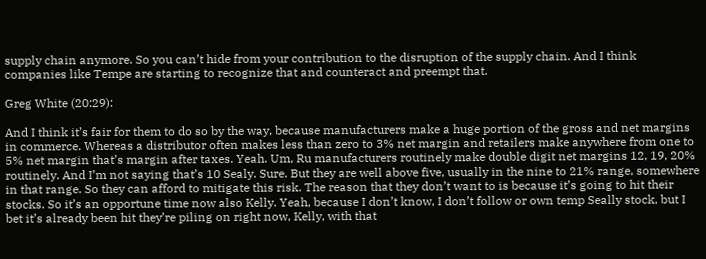supply chain anymore. So you can’t hide from your contribution to the disruption of the supply chain. And I think companies like Tempe are starting to recognize that and counteract and preempt that.

Greg White (20:29):

And I think it’s fair for them to do so by the way, because manufacturers make a huge portion of the gross and net margins in commerce. Whereas a distributor often makes less than zero to 3% net margin and retailers make anywhere from one to 5% net margin that’s margin after taxes. Yeah. Um, Ru manufacturers routinely make double digit net margins 12, 19, 20% routinely. And I’m not saying that’s 10 Sealy. Sure. But they are well above five, usually in the nine to 21% range, somewhere in that range. So they can afford to mitigate this risk. The reason that they don’t want to is because it’s going to hit their stocks. So it’s an opportune time now also Kelly. Yeah, because I don’t know, I don’t follow or own temp Seally stock, but I bet it’s already been hit they’re piling on right now, Kelly, with that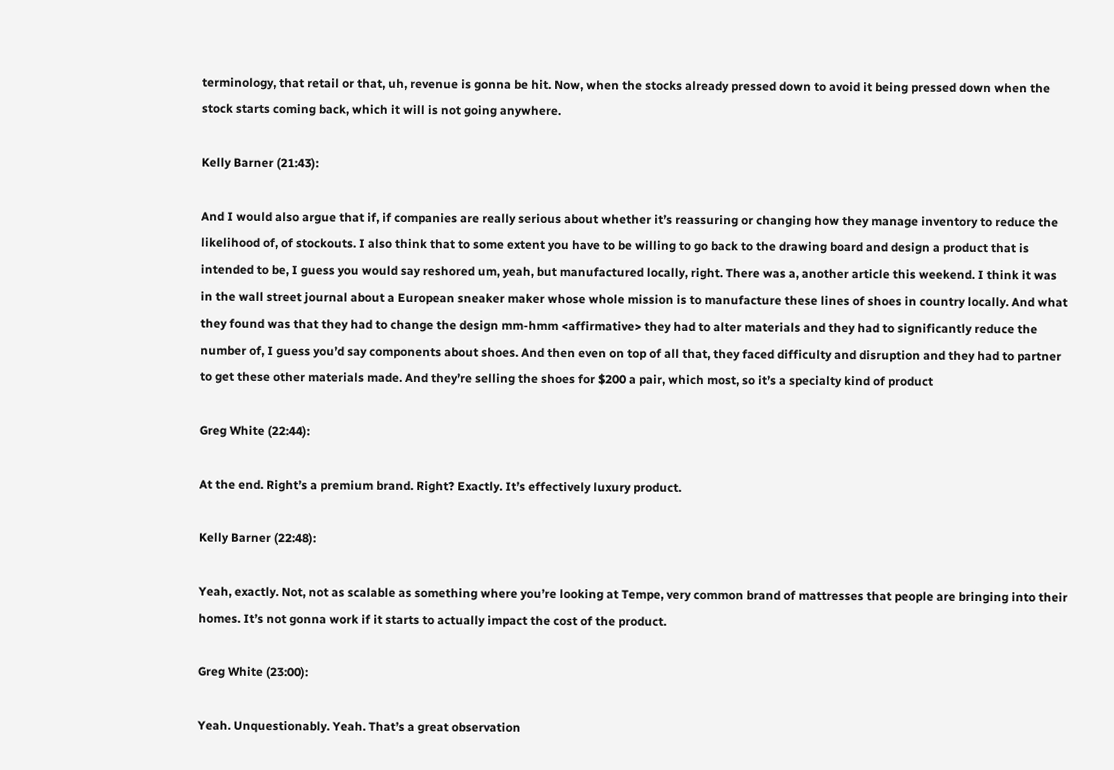terminology, that retail or that, uh, revenue is gonna be hit. Now, when the stocks already pressed down to avoid it being pressed down when the stock starts coming back, which it will is not going anywhere.

Kelly Barner (21:43):

And I would also argue that if, if companies are really serious about whether it’s reassuring or changing how they manage inventory to reduce the likelihood of, of stockouts. I also think that to some extent you have to be willing to go back to the drawing board and design a product that is intended to be, I guess you would say reshored um, yeah, but manufactured locally, right. There was a, another article this weekend. I think it was in the wall street journal about a European sneaker maker whose whole mission is to manufacture these lines of shoes in country locally. And what they found was that they had to change the design mm-hmm <affirmative> they had to alter materials and they had to significantly reduce the number of, I guess you’d say components about shoes. And then even on top of all that, they faced difficulty and disruption and they had to partner to get these other materials made. And they’re selling the shoes for $200 a pair, which most, so it’s a specialty kind of product

Greg White (22:44):

At the end. Right’s a premium brand. Right? Exactly. It’s effectively luxury product.

Kelly Barner (22:48):

Yeah, exactly. Not, not as scalable as something where you’re looking at Tempe, very common brand of mattresses that people are bringing into their homes. It’s not gonna work if it starts to actually impact the cost of the product.

Greg White (23:00):

Yeah. Unquestionably. Yeah. That’s a great observation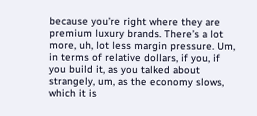because you’re right where they are premium luxury brands. There’s a lot more, uh, lot less margin pressure. Um, in terms of relative dollars, if you, if you build it, as you talked about strangely, um, as the economy slows, which it is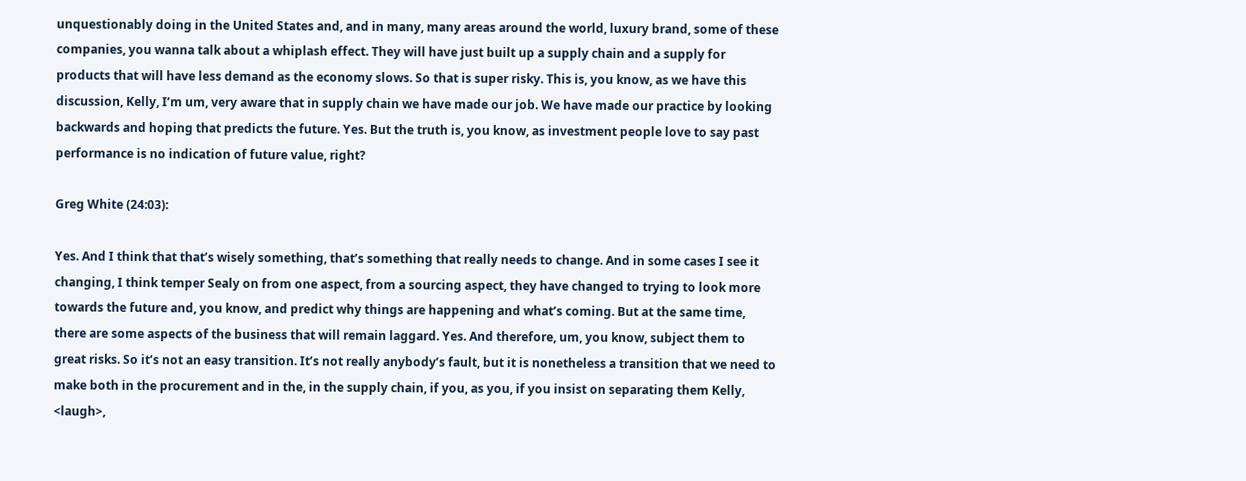unquestionably doing in the United States and, and in many, many areas around the world, luxury brand, some of these companies, you wanna talk about a whiplash effect. They will have just built up a supply chain and a supply for products that will have less demand as the economy slows. So that is super risky. This is, you know, as we have this discussion, Kelly, I’m um, very aware that in supply chain we have made our job. We have made our practice by looking backwards and hoping that predicts the future. Yes. But the truth is, you know, as investment people love to say past performance is no indication of future value, right?

Greg White (24:03):

Yes. And I think that that’s wisely something, that’s something that really needs to change. And in some cases I see it changing, I think temper Sealy on from one aspect, from a sourcing aspect, they have changed to trying to look more towards the future and, you know, and predict why things are happening and what’s coming. But at the same time, there are some aspects of the business that will remain laggard. Yes. And therefore, um, you know, subject them to great risks. So it’s not an easy transition. It’s not really anybody’s fault, but it is nonetheless a transition that we need to make both in the procurement and in the, in the supply chain, if you, as you, if you insist on separating them Kelly, <laugh>,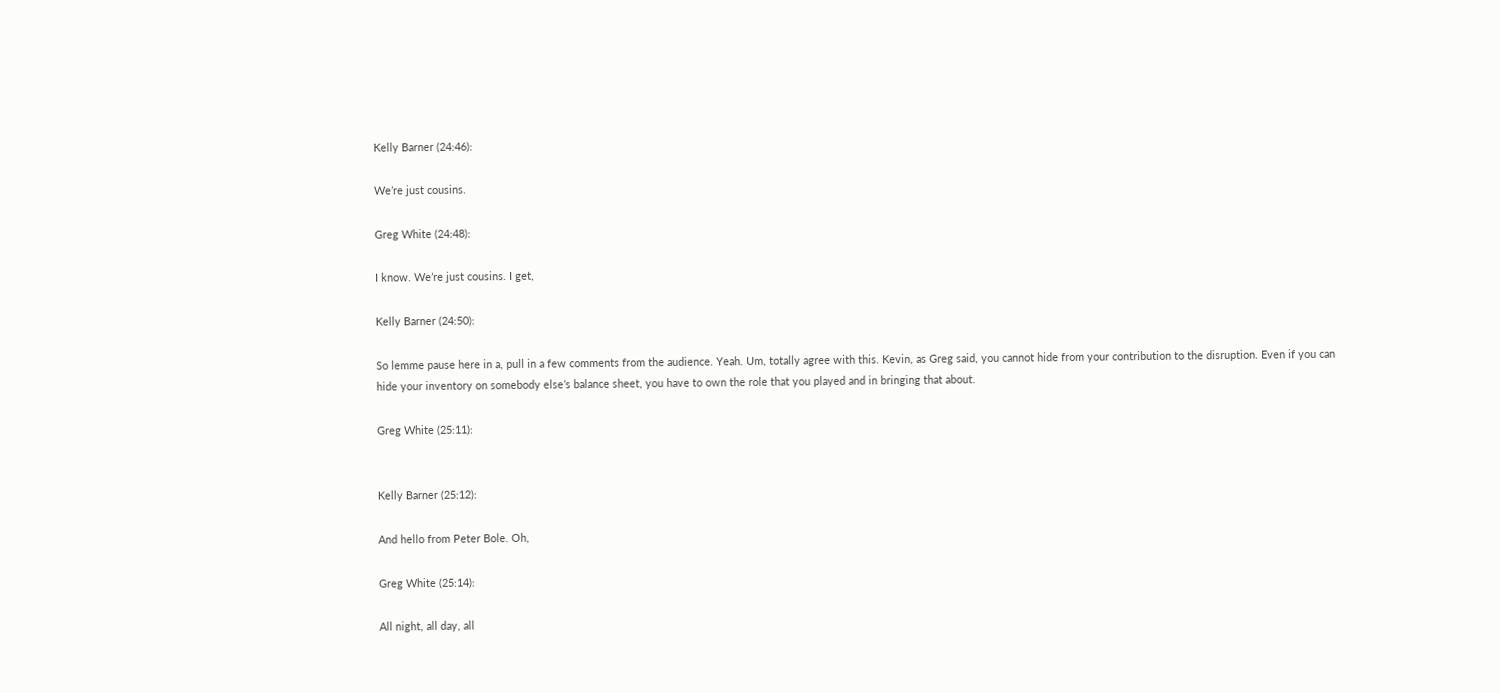Kelly Barner (24:46):

We’re just cousins.

Greg White (24:48):

I know. We’re just cousins. I get,

Kelly Barner (24:50):

So lemme pause here in a, pull in a few comments from the audience. Yeah. Um, totally agree with this. Kevin, as Greg said, you cannot hide from your contribution to the disruption. Even if you can hide your inventory on somebody else’s balance sheet, you have to own the role that you played and in bringing that about.

Greg White (25:11):


Kelly Barner (25:12):

And hello from Peter Bole. Oh,

Greg White (25:14):

All night, all day, all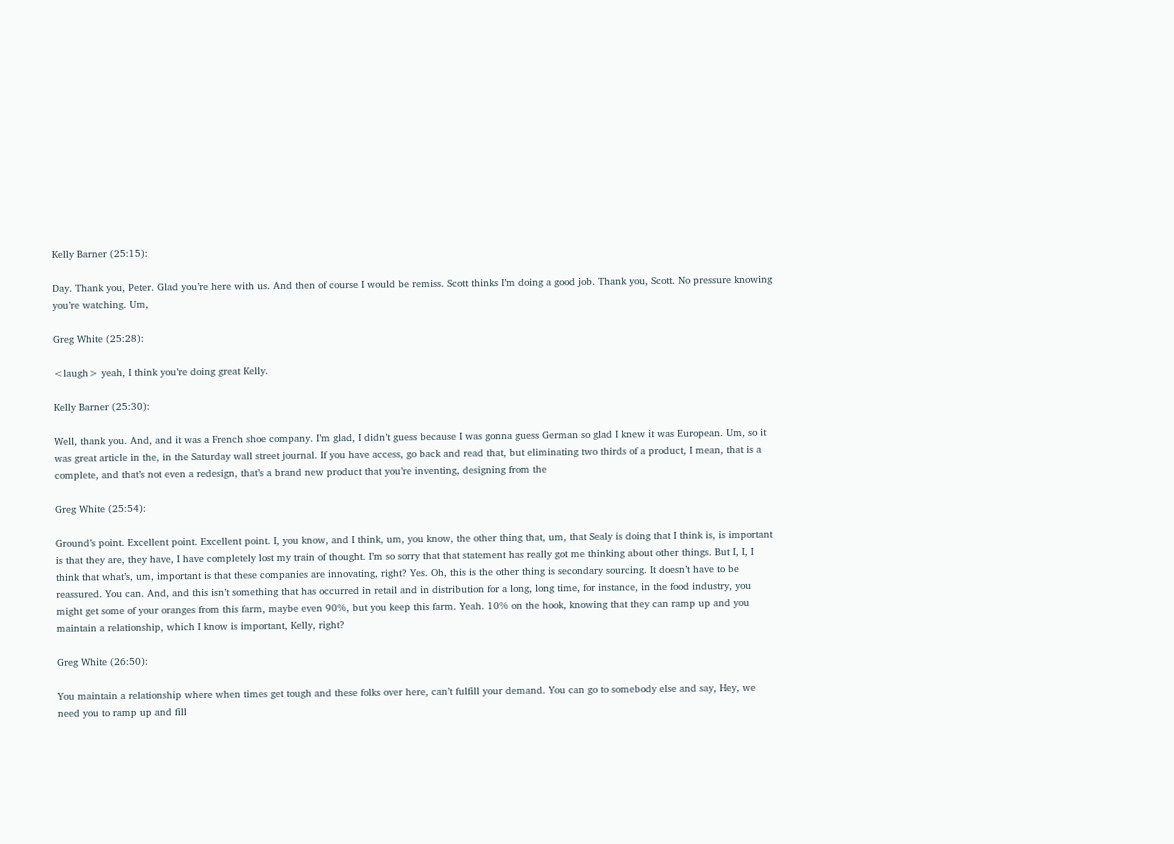Kelly Barner (25:15):

Day. Thank you, Peter. Glad you’re here with us. And then of course I would be remiss. Scott thinks I’m doing a good job. Thank you, Scott. No pressure knowing you’re watching. Um,

Greg White (25:28):

<laugh> yeah, I think you’re doing great Kelly.

Kelly Barner (25:30):

Well, thank you. And, and it was a French shoe company. I’m glad, I didn’t guess because I was gonna guess German so glad I knew it was European. Um, so it was great article in the, in the Saturday wall street journal. If you have access, go back and read that, but eliminating two thirds of a product, I mean, that is a complete, and that’s not even a redesign, that’s a brand new product that you’re inventing, designing from the

Greg White (25:54):

Ground’s point. Excellent point. Excellent point. I, you know, and I think, um, you know, the other thing that, um, that Sealy is doing that I think is, is important is that they are, they have, I have completely lost my train of thought. I’m so sorry that that statement has really got me thinking about other things. But I, I, I think that what’s, um, important is that these companies are innovating, right? Yes. Oh, this is the other thing is secondary sourcing. It doesn’t have to be reassured. You can. And, and this isn’t something that has occurred in retail and in distribution for a long, long time, for instance, in the food industry, you might get some of your oranges from this farm, maybe even 90%, but you keep this farm. Yeah. 10% on the hook, knowing that they can ramp up and you maintain a relationship, which I know is important, Kelly, right?

Greg White (26:50):

You maintain a relationship where when times get tough and these folks over here, can’t fulfill your demand. You can go to somebody else and say, Hey, we need you to ramp up and fill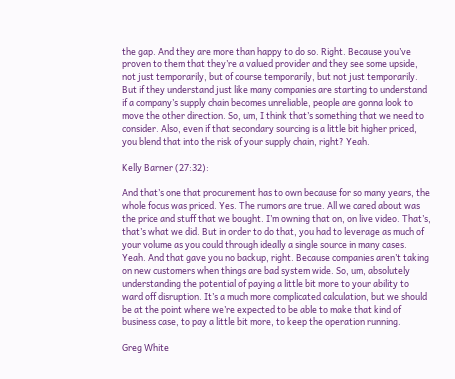the gap. And they are more than happy to do so. Right. Because you’ve proven to them that they’re a valued provider and they see some upside, not just temporarily, but of course temporarily, but not just temporarily. But if they understand just like many companies are starting to understand if a company’s supply chain becomes unreliable, people are gonna look to move the other direction. So, um, I think that’s something that we need to consider. Also, even if that secondary sourcing is a little bit higher priced, you blend that into the risk of your supply chain, right? Yeah.

Kelly Barner (27:32):

And that’s one that procurement has to own because for so many years, the whole focus was priced. Yes. The rumors are true. All we cared about was the price and stuff that we bought. I’m owning that on, on live video. That’s, that’s what we did. But in order to do that, you had to leverage as much of your volume as you could through ideally a single source in many cases. Yeah. And that gave you no backup, right. Because companies aren’t taking on new customers when things are bad system wide. So, um, absolutely understanding the potential of paying a little bit more to your ability to ward off disruption. It’s a much more complicated calculation, but we should be at the point where we’re expected to be able to make that kind of business case, to pay a little bit more, to keep the operation running.

Greg White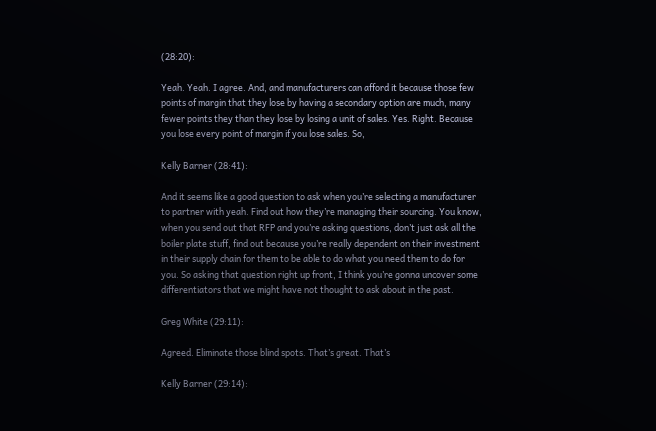(28:20):

Yeah. Yeah. I agree. And, and manufacturers can afford it because those few points of margin that they lose by having a secondary option are much, many fewer points they than they lose by losing a unit of sales. Yes. Right. Because you lose every point of margin if you lose sales. So,

Kelly Barner (28:41):

And it seems like a good question to ask when you’re selecting a manufacturer to partner with yeah. Find out how they’re managing their sourcing. You know, when you send out that RFP and you’re asking questions, don’t just ask all the boiler plate stuff, find out because you’re really dependent on their investment in their supply chain for them to be able to do what you need them to do for you. So asking that question right up front, I think you’re gonna uncover some differentiators that we might have not thought to ask about in the past.

Greg White (29:11):

Agreed. Eliminate those blind spots. That’s great. That’s

Kelly Barner (29:14):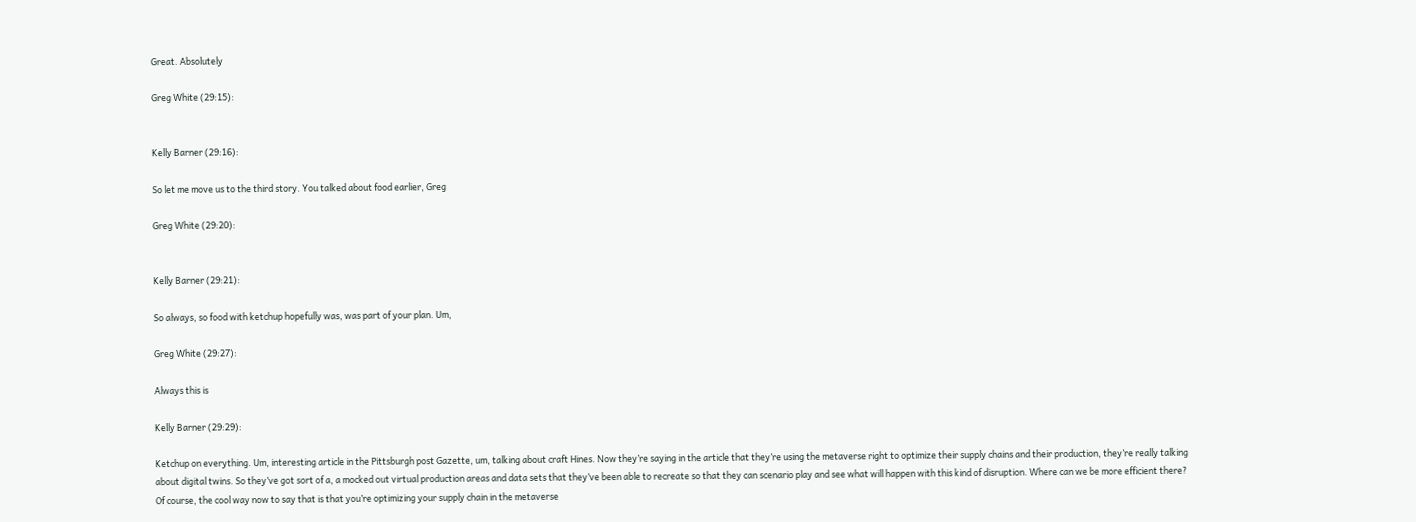Great. Absolutely

Greg White (29:15):


Kelly Barner (29:16):

So let me move us to the third story. You talked about food earlier, Greg

Greg White (29:20):


Kelly Barner (29:21):

So always, so food with ketchup hopefully was, was part of your plan. Um,

Greg White (29:27):

Always this is

Kelly Barner (29:29):

Ketchup on everything. Um, interesting article in the Pittsburgh post Gazette, um, talking about craft Hines. Now they’re saying in the article that they’re using the metaverse right to optimize their supply chains and their production, they’re really talking about digital twins. So they’ve got sort of a, a mocked out virtual production areas and data sets that they’ve been able to recreate so that they can scenario play and see what will happen with this kind of disruption. Where can we be more efficient there? Of course, the cool way now to say that is that you’re optimizing your supply chain in the metaverse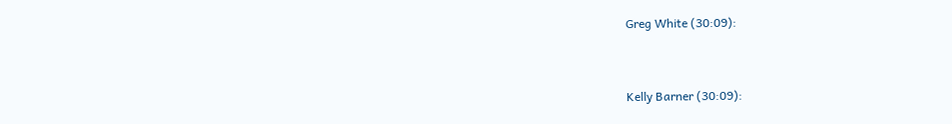Greg White (30:09):


Kelly Barner (30:09):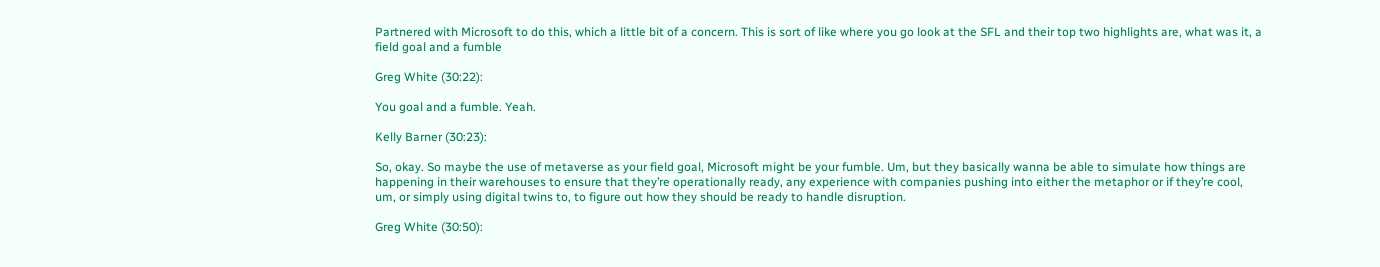Partnered with Microsoft to do this, which a little bit of a concern. This is sort of like where you go look at the SFL and their top two highlights are, what was it, a field goal and a fumble

Greg White (30:22):

You goal and a fumble. Yeah.

Kelly Barner (30:23):

So, okay. So maybe the use of metaverse as your field goal, Microsoft might be your fumble. Um, but they basically wanna be able to simulate how things are happening in their warehouses to ensure that they’re operationally ready, any experience with companies pushing into either the metaphor or if they’re cool, um, or simply using digital twins to, to figure out how they should be ready to handle disruption.

Greg White (30:50):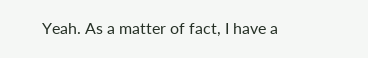Yeah. As a matter of fact, I have a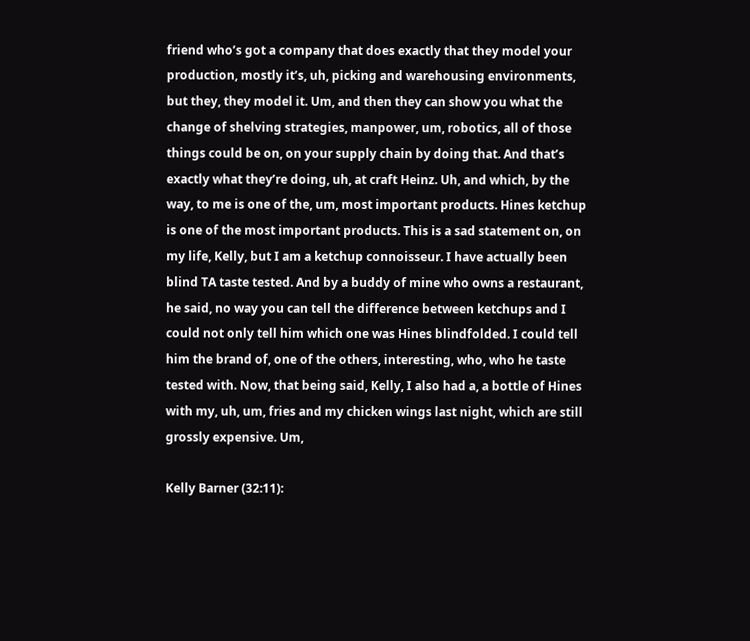friend who’s got a company that does exactly that they model your production, mostly it’s, uh, picking and warehousing environments, but they, they model it. Um, and then they can show you what the change of shelving strategies, manpower, um, robotics, all of those things could be on, on your supply chain by doing that. And that’s exactly what they’re doing, uh, at craft Heinz. Uh, and which, by the way, to me is one of the, um, most important products. Hines ketchup is one of the most important products. This is a sad statement on, on my life, Kelly, but I am a ketchup connoisseur. I have actually been blind TA taste tested. And by a buddy of mine who owns a restaurant, he said, no way you can tell the difference between ketchups and I could not only tell him which one was Hines blindfolded. I could tell him the brand of, one of the others, interesting, who, who he taste tested with. Now, that being said, Kelly, I also had a, a bottle of Hines with my, uh, um, fries and my chicken wings last night, which are still grossly expensive. Um,

Kelly Barner (32:11):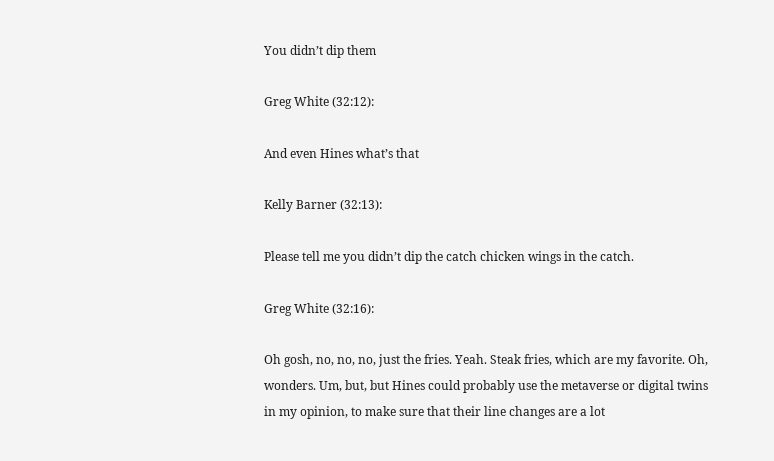You didn’t dip them

Greg White (32:12):

And even Hines what’s that

Kelly Barner (32:13):

Please tell me you didn’t dip the catch chicken wings in the catch.

Greg White (32:16):

Oh gosh, no, no, no, just the fries. Yeah. Steak fries, which are my favorite. Oh, wonders. Um, but, but Hines could probably use the metaverse or digital twins in my opinion, to make sure that their line changes are a lot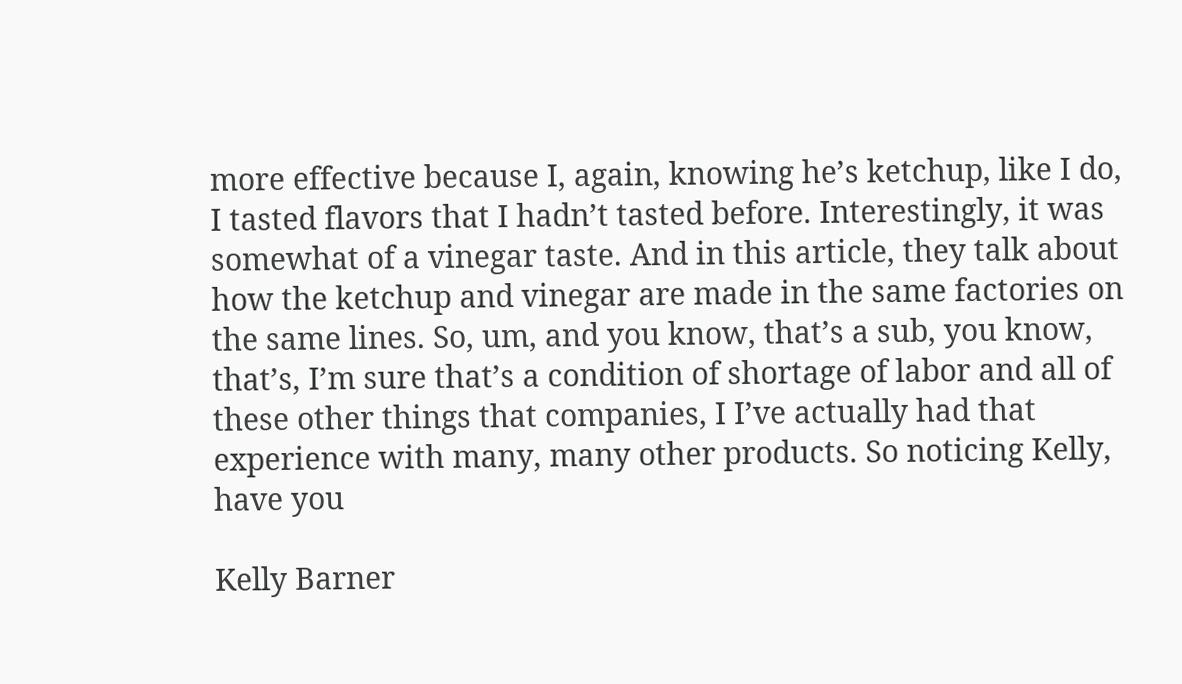more effective because I, again, knowing he’s ketchup, like I do, I tasted flavors that I hadn’t tasted before. Interestingly, it was somewhat of a vinegar taste. And in this article, they talk about how the ketchup and vinegar are made in the same factories on the same lines. So, um, and you know, that’s a sub, you know, that’s, I’m sure that’s a condition of shortage of labor and all of these other things that companies, I I’ve actually had that experience with many, many other products. So noticing Kelly, have you

Kelly Barner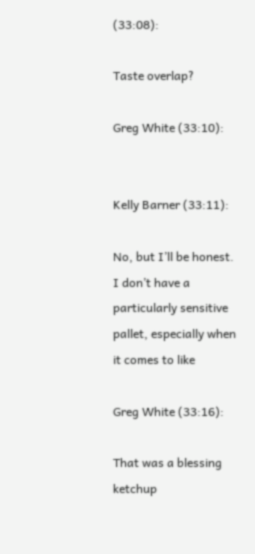(33:08):

Taste overlap?

Greg White (33:10):


Kelly Barner (33:11):

No, but I’ll be honest. I don’t have a particularly sensitive pallet, especially when it comes to like

Greg White (33:16):

That was a blessing ketchup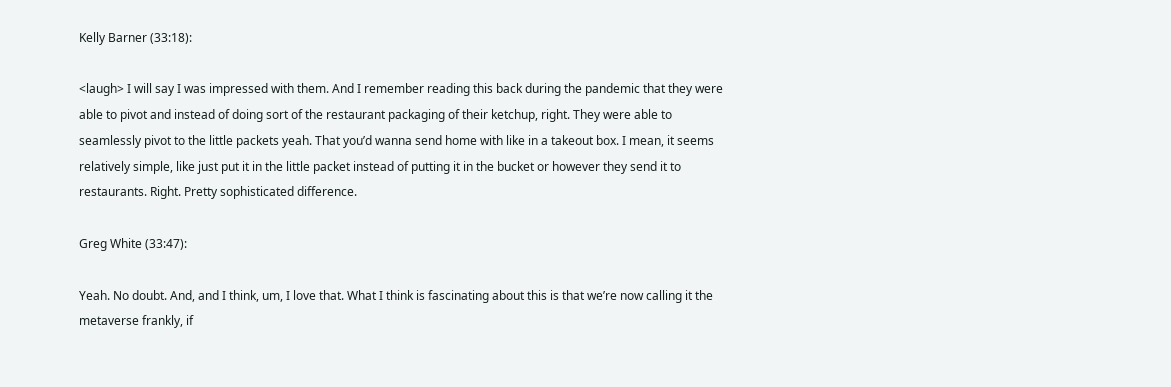Kelly Barner (33:18):

<laugh> I will say I was impressed with them. And I remember reading this back during the pandemic that they were able to pivot and instead of doing sort of the restaurant packaging of their ketchup, right. They were able to seamlessly pivot to the little packets yeah. That you’d wanna send home with like in a takeout box. I mean, it seems relatively simple, like just put it in the little packet instead of putting it in the bucket or however they send it to restaurants. Right. Pretty sophisticated difference.

Greg White (33:47):

Yeah. No doubt. And, and I think, um, I love that. What I think is fascinating about this is that we’re now calling it the metaverse frankly, if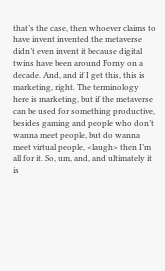that’s the case, then whoever claims to have invent invented the metaverse didn’t even invent it because digital twins have been around Forny on a decade. And, and if I get this, this is marketing, right. The terminology here is marketing, but if the metaverse can be used for something productive, besides gaming and people who don’t wanna meet people, but do wanna meet virtual people, <laugh> then I’m all for it. So, um, and, and ultimately it is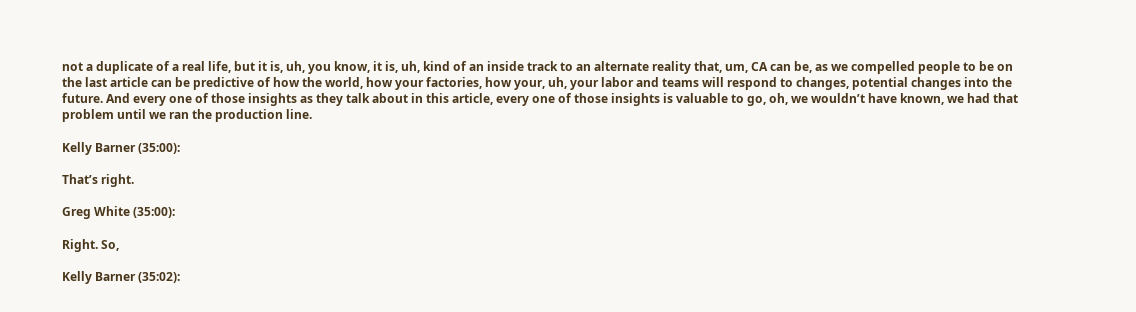not a duplicate of a real life, but it is, uh, you know, it is, uh, kind of an inside track to an alternate reality that, um, CA can be, as we compelled people to be on the last article can be predictive of how the world, how your factories, how your, uh, your labor and teams will respond to changes, potential changes into the future. And every one of those insights as they talk about in this article, every one of those insights is valuable to go, oh, we wouldn’t have known, we had that problem until we ran the production line.

Kelly Barner (35:00):

That’s right.

Greg White (35:00):

Right. So,

Kelly Barner (35:02):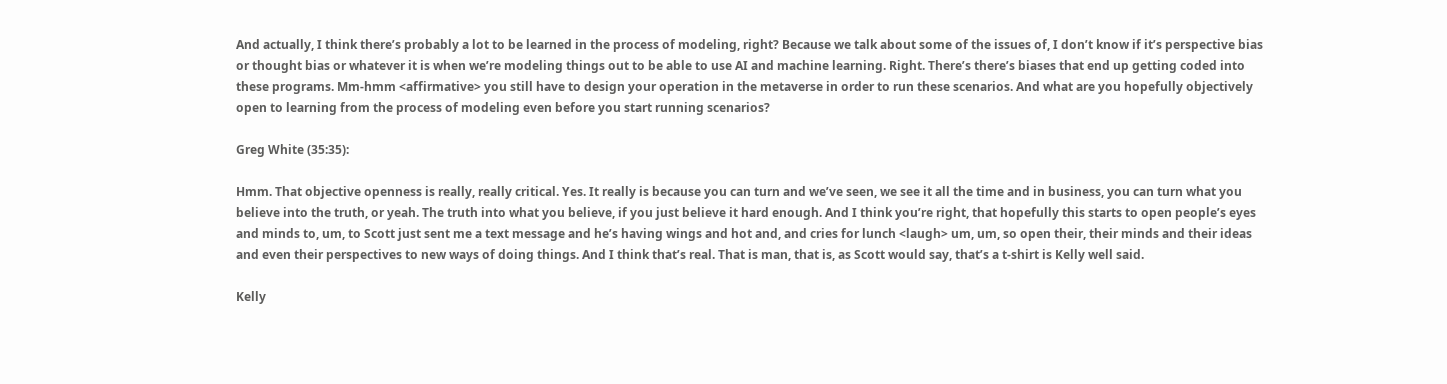And actually, I think there’s probably a lot to be learned in the process of modeling, right? Because we talk about some of the issues of, I don’t know if it’s perspective bias or thought bias or whatever it is when we’re modeling things out to be able to use AI and machine learning. Right. There’s there’s biases that end up getting coded into these programs. Mm-hmm <affirmative> you still have to design your operation in the metaverse in order to run these scenarios. And what are you hopefully objectively open to learning from the process of modeling even before you start running scenarios?

Greg White (35:35):

Hmm. That objective openness is really, really critical. Yes. It really is because you can turn and we’ve seen, we see it all the time and in business, you can turn what you believe into the truth, or yeah. The truth into what you believe, if you just believe it hard enough. And I think you’re right, that hopefully this starts to open people’s eyes and minds to, um, to Scott just sent me a text message and he’s having wings and hot and, and cries for lunch <laugh> um, um, so open their, their minds and their ideas and even their perspectives to new ways of doing things. And I think that’s real. That is man, that is, as Scott would say, that’s a t-shirt is Kelly well said.

Kelly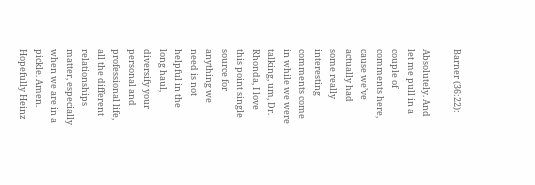Barner (36:22):

Absolutely. And let me pull in a couple of comments here, cause we’ve actually had some really interesting comments come in while we were talking, um, Dr. Rhonda, I love this point single source for anything we need is not helpful in the long haul, diversify your personal and professional life, all the different relationships matter, especially when we are in a pickle. Amen. Hopefully Heinz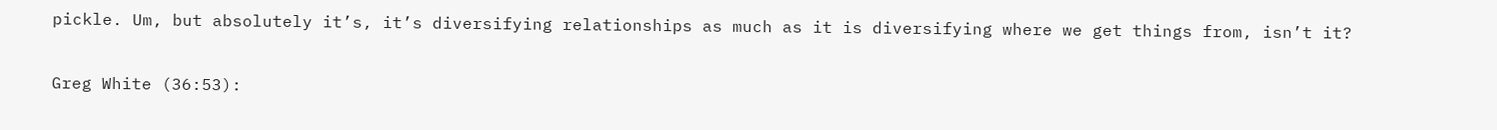pickle. Um, but absolutely it’s, it’s diversifying relationships as much as it is diversifying where we get things from, isn’t it?

Greg White (36:53):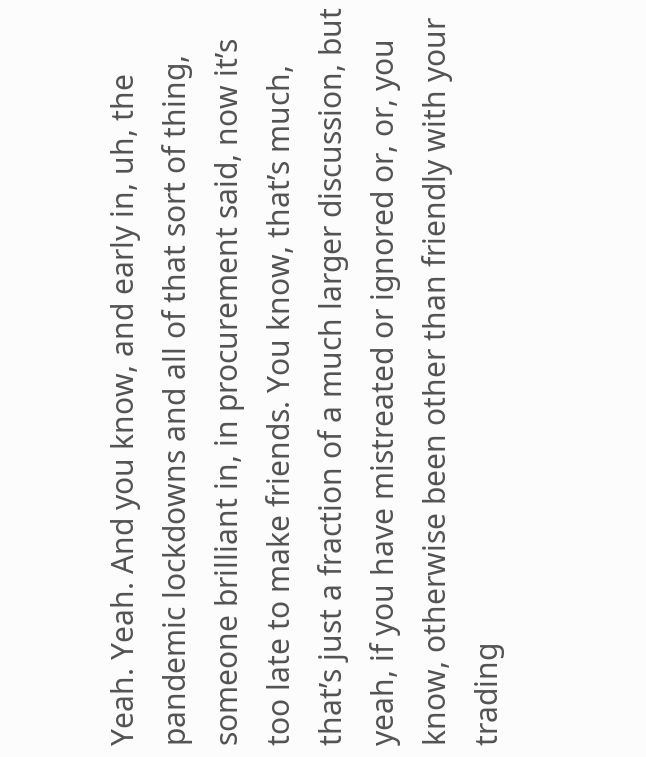Yeah. Yeah. And you know, and early in, uh, the pandemic lockdowns and all of that sort of thing, someone brilliant in, in procurement said, now it’s too late to make friends. You know, that’s much, that’s just a fraction of a much larger discussion, but yeah, if you have mistreated or ignored or, or, you know, otherwise been other than friendly with your trading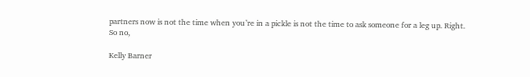partners now is not the time when you’re in a pickle is not the time to ask someone for a leg up. Right. So no,

Kelly Barner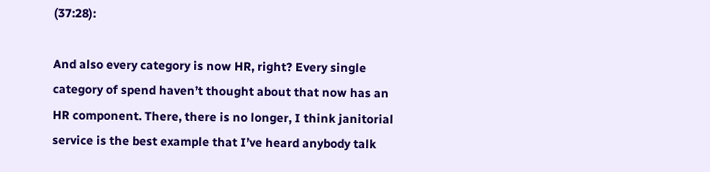(37:28):

And also every category is now HR, right? Every single category of spend haven’t thought about that now has an HR component. There, there is no longer, I think janitorial service is the best example that I’ve heard anybody talk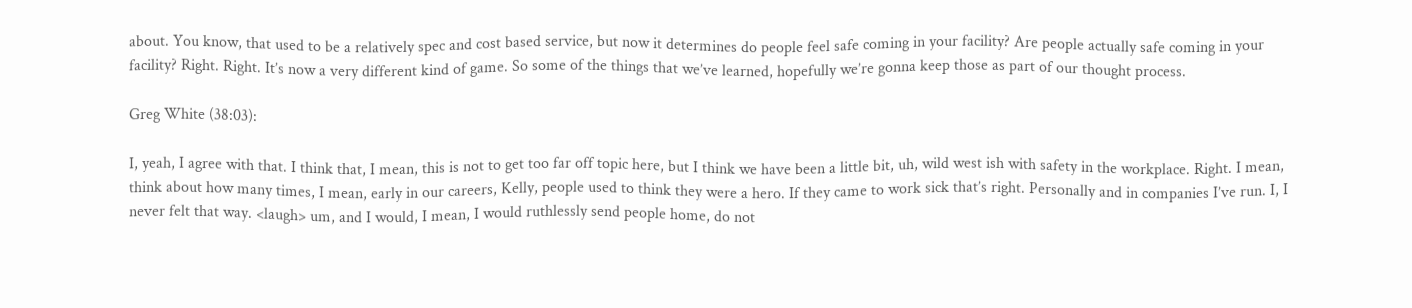about. You know, that used to be a relatively spec and cost based service, but now it determines do people feel safe coming in your facility? Are people actually safe coming in your facility? Right. Right. It’s now a very different kind of game. So some of the things that we’ve learned, hopefully we’re gonna keep those as part of our thought process.

Greg White (38:03):

I, yeah, I agree with that. I think that, I mean, this is not to get too far off topic here, but I think we have been a little bit, uh, wild west ish with safety in the workplace. Right. I mean, think about how many times, I mean, early in our careers, Kelly, people used to think they were a hero. If they came to work sick that’s right. Personally and in companies I’ve run. I, I never felt that way. <laugh> um, and I would, I mean, I would ruthlessly send people home, do not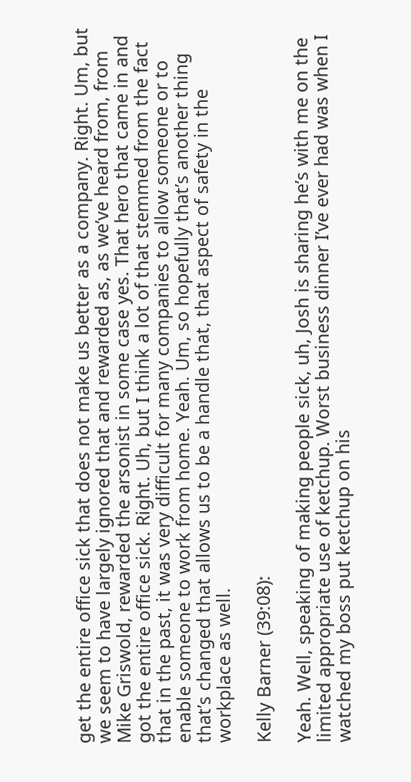get the entire office sick that does not make us better as a company. Right. Um, but we seem to have largely ignored that and rewarded as, as we’ve heard from, from Mike Griswold, rewarded the arsonist in some case yes. That hero that came in and got the entire office sick. Right. Uh, but I think a lot of that stemmed from the fact that in the past, it was very difficult for many companies to allow someone or to enable someone to work from home. Yeah. Um, so hopefully that’s another thing that’s changed that allows us to be a handle that, that aspect of safety in the workplace as well.

Kelly Barner (39:08):

Yeah. Well, speaking of making people sick, uh, Josh is sharing he’s with me on the limited appropriate use of ketchup. Worst business dinner I’ve ever had was when I watched my boss put ketchup on his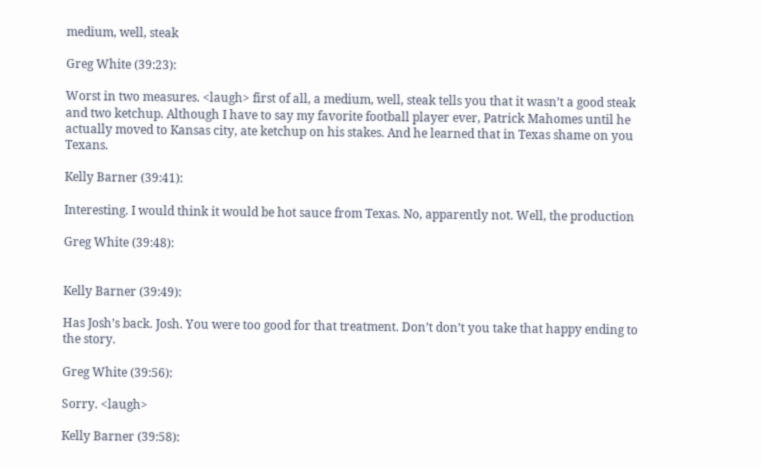medium, well, steak

Greg White (39:23):

Worst in two measures. <laugh> first of all, a medium, well, steak tells you that it wasn’t a good steak and two ketchup. Although I have to say my favorite football player ever, Patrick Mahomes until he actually moved to Kansas city, ate ketchup on his stakes. And he learned that in Texas shame on you Texans.

Kelly Barner (39:41):

Interesting. I would think it would be hot sauce from Texas. No, apparently not. Well, the production

Greg White (39:48):


Kelly Barner (39:49):

Has Josh’s back. Josh. You were too good for that treatment. Don’t don’t you take that happy ending to the story.

Greg White (39:56):

Sorry. <laugh>

Kelly Barner (39:58):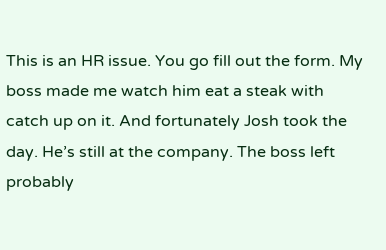This is an HR issue. You go fill out the form. My boss made me watch him eat a steak with catch up on it. And fortunately Josh took the day. He’s still at the company. The boss left probably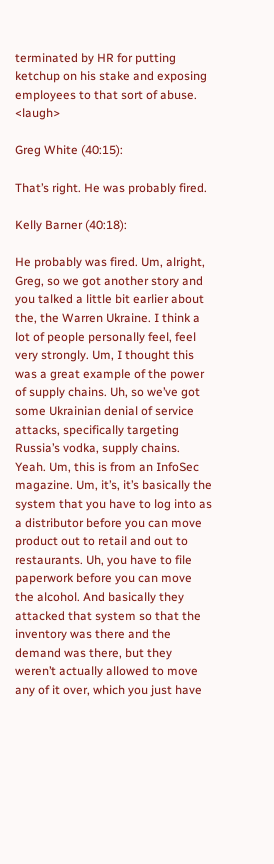terminated by HR for putting ketchup on his stake and exposing employees to that sort of abuse. <laugh>

Greg White (40:15):

That’s right. He was probably fired.

Kelly Barner (40:18):

He probably was fired. Um, alright, Greg, so we got another story and you talked a little bit earlier about the, the Warren Ukraine. I think a lot of people personally feel, feel very strongly. Um, I thought this was a great example of the power of supply chains. Uh, so we’ve got some Ukrainian denial of service attacks, specifically targeting Russia’s vodka, supply chains. Yeah. Um, this is from an InfoSec magazine. Um, it’s, it’s basically the system that you have to log into as a distributor before you can move product out to retail and out to restaurants. Uh, you have to file paperwork before you can move the alcohol. And basically they attacked that system so that the inventory was there and the demand was there, but they weren’t actually allowed to move any of it over, which you just have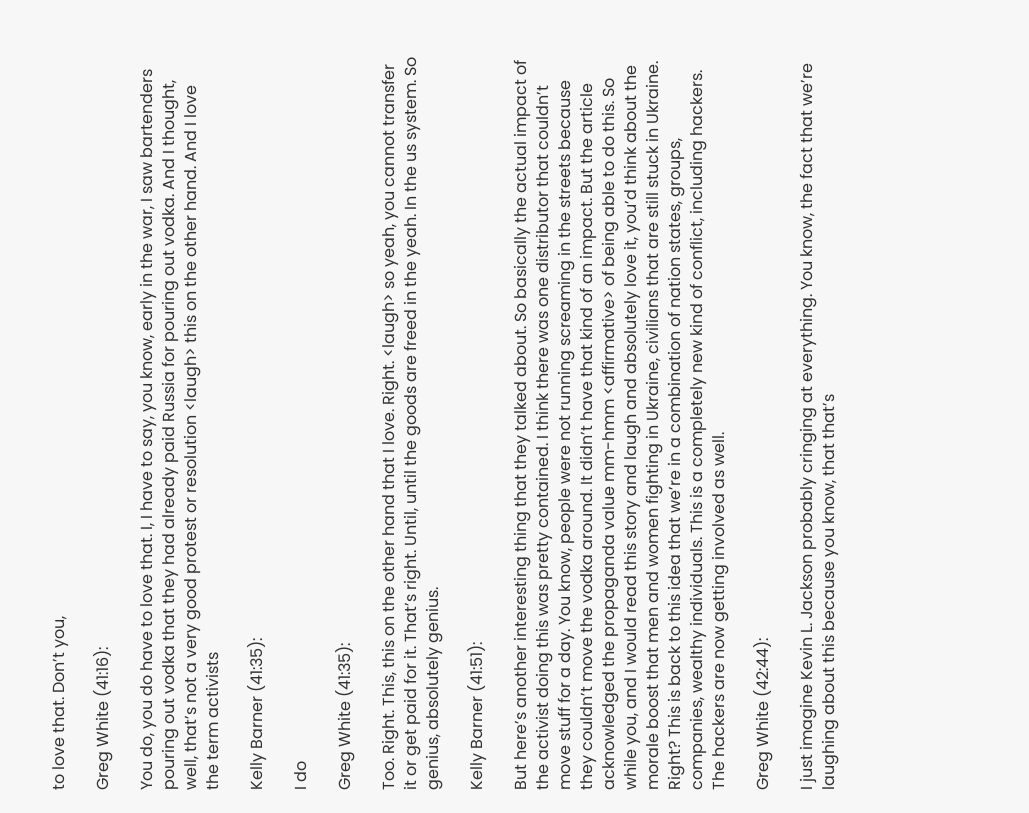to love that. Don’t you,

Greg White (41:16):

You do, you do have to love that. I, I have to say, you know, early in the war, I saw bartenders pouring out vodka that they had already paid Russia for pouring out vodka. And I thought, well, that’s not a very good protest or resolution <laugh> this on the other hand. And I love the term activists

Kelly Barner (41:35):

I do

Greg White (41:35):

Too. Right. This, this on the other hand that I love. Right. <laugh> so yeah, you cannot transfer it or get paid for it. That’s right. Until, until the goods are freed in the yeah. In the us system. So genius, absolutely genius.

Kelly Barner (41:51):

But here’s another interesting thing that they talked about. So basically the actual impact of the activist doing this was pretty contained. I think there was one distributor that couldn’t move stuff for a day. You know, people were not running screaming in the streets because they couldn’t move the vodka around. It didn’t have that kind of an impact. But the article acknowledged the propaganda value mm-hmm <affirmative> of being able to do this. So while you, and I would read this story and laugh and absolutely love it, you’d think about the morale boost that men and women fighting in Ukraine, civilians that are still stuck in Ukraine. Right? This is back to this idea that we’re in a combination of nation states, groups, companies, wealthy individuals. This is a completely new kind of conflict, including hackers. The hackers are now getting involved as well.

Greg White (42:44):

I just imagine Kevin L. Jackson probably cringing at everything. You know, the fact that we’re laughing about this because you know, that that’s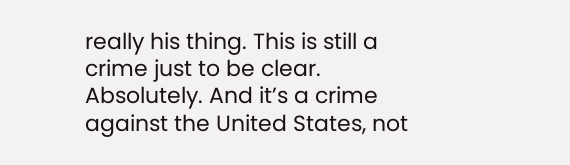really his thing. This is still a crime just to be clear. Absolutely. And it’s a crime against the United States, not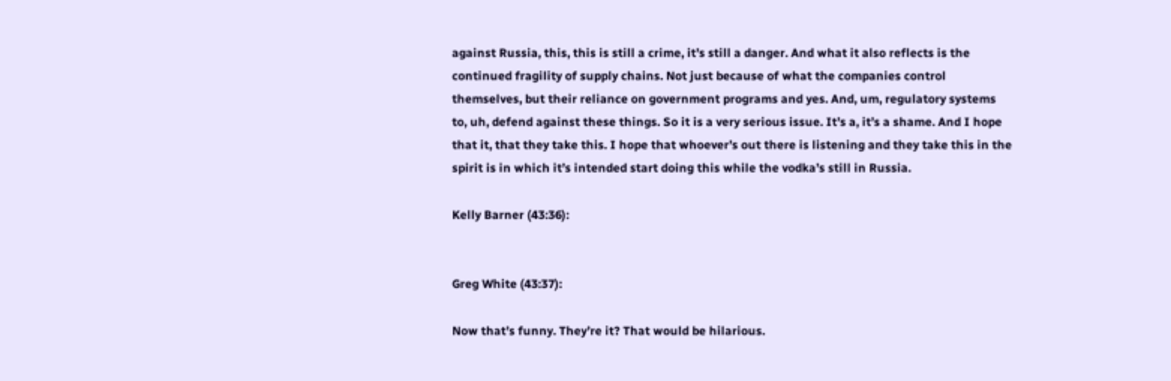against Russia, this, this is still a crime, it’s still a danger. And what it also reflects is the continued fragility of supply chains. Not just because of what the companies control themselves, but their reliance on government programs and yes. And, um, regulatory systems to, uh, defend against these things. So it is a very serious issue. It’s a, it’s a shame. And I hope that it, that they take this. I hope that whoever’s out there is listening and they take this in the spirit is in which it’s intended start doing this while the vodka’s still in Russia.

Kelly Barner (43:36):


Greg White (43:37):

Now that’s funny. They’re it? That would be hilarious.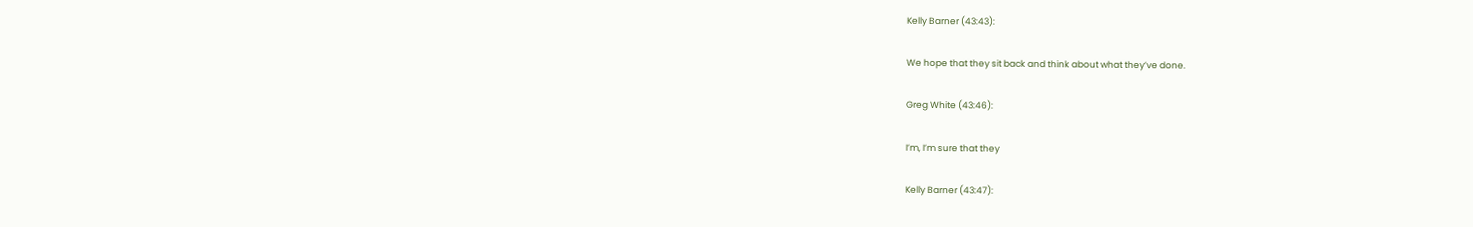Kelly Barner (43:43):

We hope that they sit back and think about what they’ve done.

Greg White (43:46):

I’m, I’m sure that they

Kelly Barner (43:47):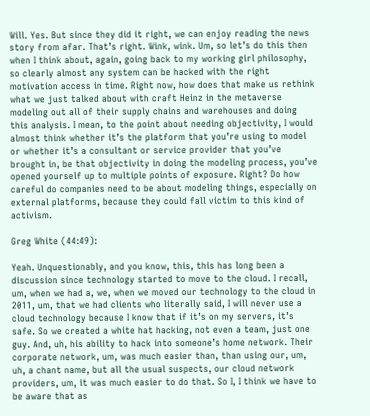Will. Yes. But since they did it right, we can enjoy reading the news story from afar. That’s right. Wink, wink. Um, so let’s do this then when I think about, again, going back to my working girl philosophy, so clearly almost any system can be hacked with the right motivation access in time. Right now, how does that make us rethink what we just talked about with craft Heinz in the metaverse modeling out all of their supply chains and warehouses and doing this analysis. I mean, to the point about needing objectivity, I would almost think whether it’s the platform that you’re using to model or whether it’s a consultant or service provider that you’ve brought in, be that objectivity in doing the modeling process, you’ve opened yourself up to multiple points of exposure. Right? Do how careful do companies need to be about modeling things, especially on external platforms, because they could fall victim to this kind of activism.

Greg White (44:49):

Yeah. Unquestionably, and you know, this, this has long been a discussion since technology started to move to the cloud. I recall, um, when we had a, we, when we moved our technology to the cloud in 2011, um, that we had clients who literally said, I will never use a cloud technology because I know that if it’s on my servers, it’s safe. So we created a white hat hacking, not even a team, just one guy. And, uh, his ability to hack into someone’s home network. Their corporate network, um, was much easier than, than using our, um, uh, a chant name, but all the usual suspects, our cloud network providers, um, it was much easier to do that. So I, I think we have to be aware that as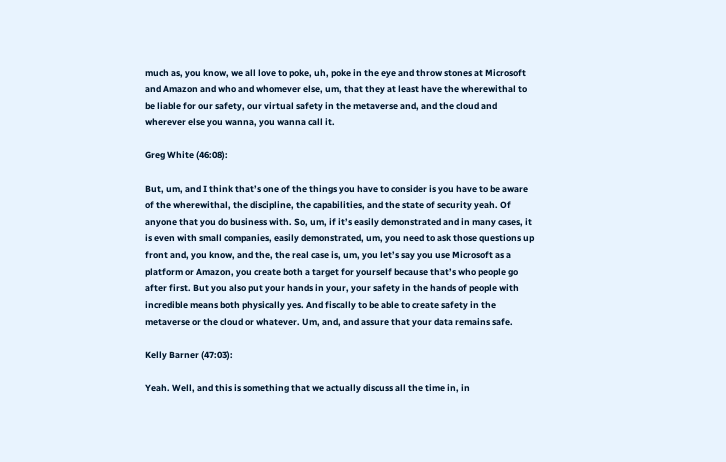much as, you know, we all love to poke, uh, poke in the eye and throw stones at Microsoft and Amazon and who and whomever else, um, that they at least have the wherewithal to be liable for our safety, our virtual safety in the metaverse and, and the cloud and wherever else you wanna, you wanna call it.

Greg White (46:08):

But, um, and I think that’s one of the things you have to consider is you have to be aware of the wherewithal, the discipline, the capabilities, and the state of security yeah. Of anyone that you do business with. So, um, if it’s easily demonstrated and in many cases, it is even with small companies, easily demonstrated, um, you need to ask those questions up front and, you know, and the, the real case is, um, you let’s say you use Microsoft as a platform or Amazon, you create both a target for yourself because that’s who people go after first. But you also put your hands in your, your safety in the hands of people with incredible means both physically yes. And fiscally to be able to create safety in the metaverse or the cloud or whatever. Um, and, and assure that your data remains safe.

Kelly Barner (47:03):

Yeah. Well, and this is something that we actually discuss all the time in, in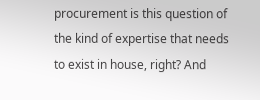procurement is this question of the kind of expertise that needs to exist in house, right? And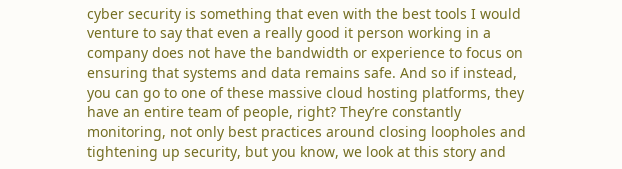cyber security is something that even with the best tools I would venture to say that even a really good it person working in a company does not have the bandwidth or experience to focus on ensuring that systems and data remains safe. And so if instead, you can go to one of these massive cloud hosting platforms, they have an entire team of people, right? They’re constantly monitoring, not only best practices around closing loopholes and tightening up security, but you know, we look at this story and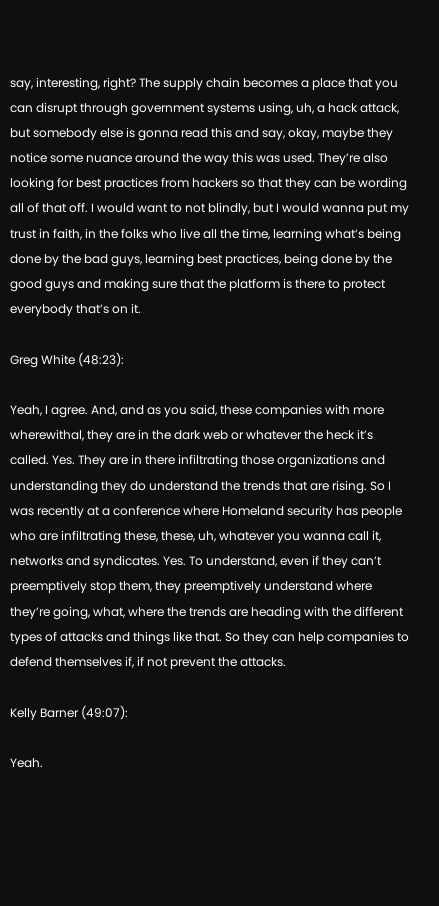say, interesting, right? The supply chain becomes a place that you can disrupt through government systems using, uh, a hack attack, but somebody else is gonna read this and say, okay, maybe they notice some nuance around the way this was used. They’re also looking for best practices from hackers so that they can be wording all of that off. I would want to not blindly, but I would wanna put my trust in faith, in the folks who live all the time, learning what’s being done by the bad guys, learning best practices, being done by the good guys and making sure that the platform is there to protect everybody that’s on it.

Greg White (48:23):

Yeah, I agree. And, and as you said, these companies with more wherewithal, they are in the dark web or whatever the heck it’s called. Yes. They are in there infiltrating those organizations and understanding they do understand the trends that are rising. So I was recently at a conference where Homeland security has people who are infiltrating these, these, uh, whatever you wanna call it, networks and syndicates. Yes. To understand, even if they can’t preemptively stop them, they preemptively understand where they’re going, what, where the trends are heading with the different types of attacks and things like that. So they can help companies to defend themselves if, if not prevent the attacks.

Kelly Barner (49:07):

Yeah.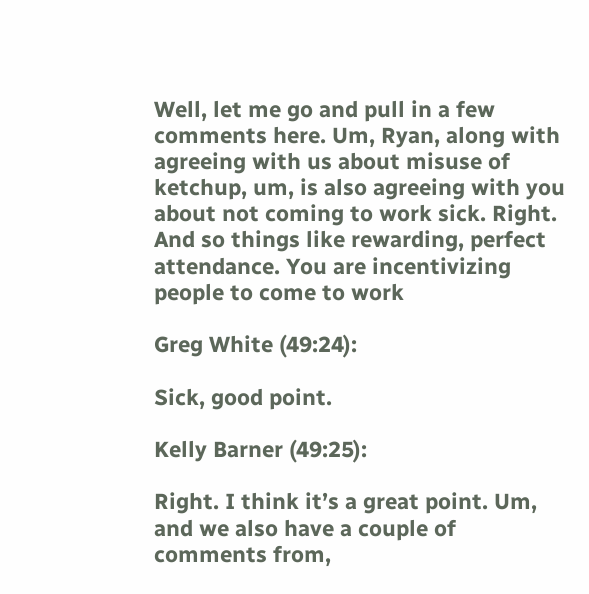Well, let me go and pull in a few comments here. Um, Ryan, along with agreeing with us about misuse of ketchup, um, is also agreeing with you about not coming to work sick. Right. And so things like rewarding, perfect attendance. You are incentivizing people to come to work

Greg White (49:24):

Sick, good point.

Kelly Barner (49:25):

Right. I think it’s a great point. Um, and we also have a couple of comments from,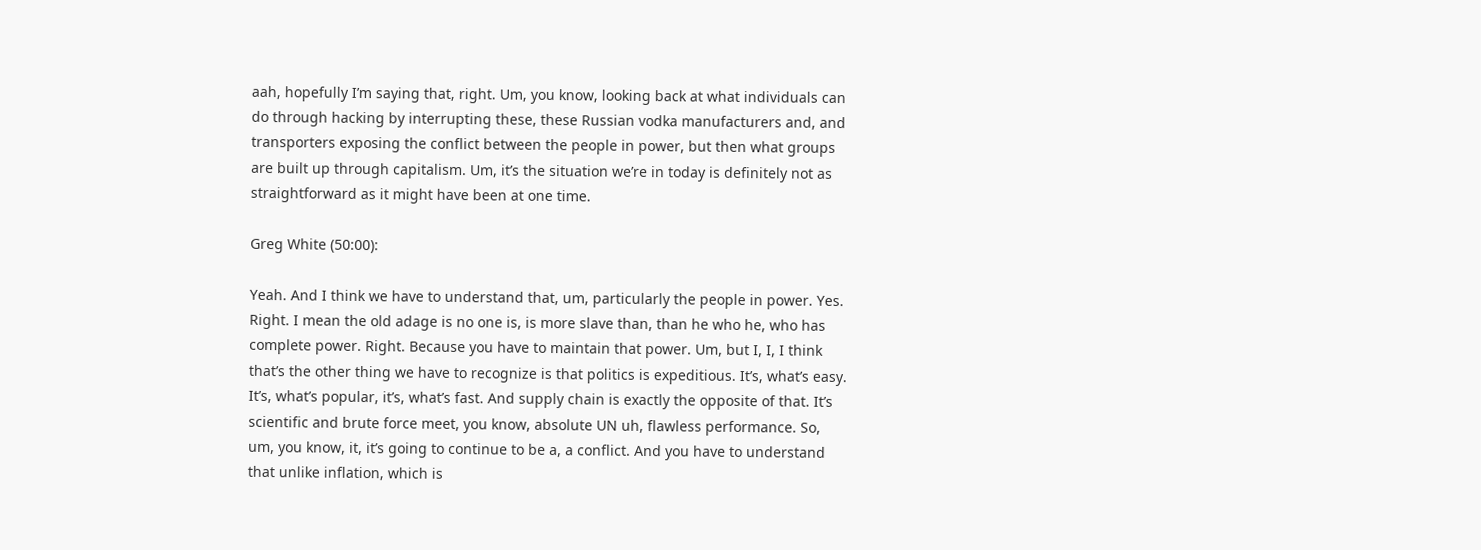aah, hopefully I’m saying that, right. Um, you know, looking back at what individuals can do through hacking by interrupting these, these Russian vodka manufacturers and, and transporters exposing the conflict between the people in power, but then what groups are built up through capitalism. Um, it’s the situation we’re in today is definitely not as straightforward as it might have been at one time.

Greg White (50:00):

Yeah. And I think we have to understand that, um, particularly the people in power. Yes. Right. I mean the old adage is no one is, is more slave than, than he who he, who has complete power. Right. Because you have to maintain that power. Um, but I, I, I think that’s the other thing we have to recognize is that politics is expeditious. It’s, what’s easy. It’s, what’s popular, it’s, what’s fast. And supply chain is exactly the opposite of that. It’s scientific and brute force meet, you know, absolute UN uh, flawless performance. So, um, you know, it, it’s going to continue to be a, a conflict. And you have to understand that unlike inflation, which is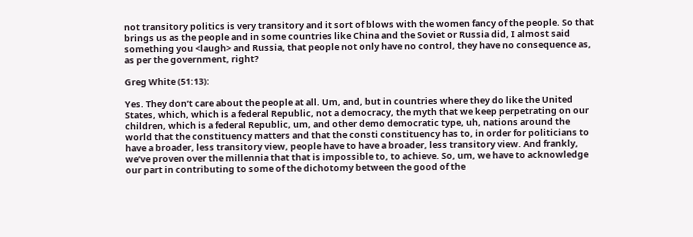not transitory politics is very transitory and it sort of blows with the women fancy of the people. So that brings us as the people and in some countries like China and the Soviet or Russia did, I almost said something you <laugh> and Russia, that people not only have no control, they have no consequence as, as per the government, right?

Greg White (51:13):

Yes. They don’t care about the people at all. Um, and, but in countries where they do like the United States, which, which is a federal Republic, not a democracy, the myth that we keep perpetrating on our children, which is a federal Republic, um, and other demo democratic type, uh, nations around the world that the constituency matters and that the consti constituency has to, in order for politicians to have a broader, less transitory view, people have to have a broader, less transitory view. And frankly, we’ve proven over the millennia that that is impossible to, to achieve. So, um, we have to acknowledge our part in contributing to some of the dichotomy between the good of the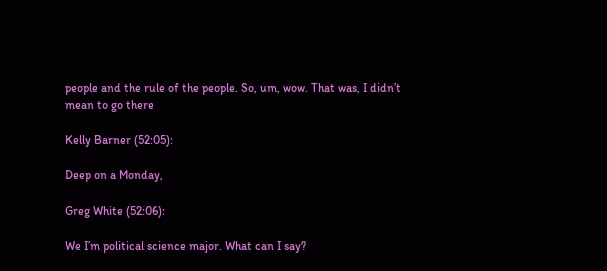people and the rule of the people. So, um, wow. That was, I didn’t mean to go there

Kelly Barner (52:05):

Deep on a Monday,

Greg White (52:06):

We I’m political science major. What can I say?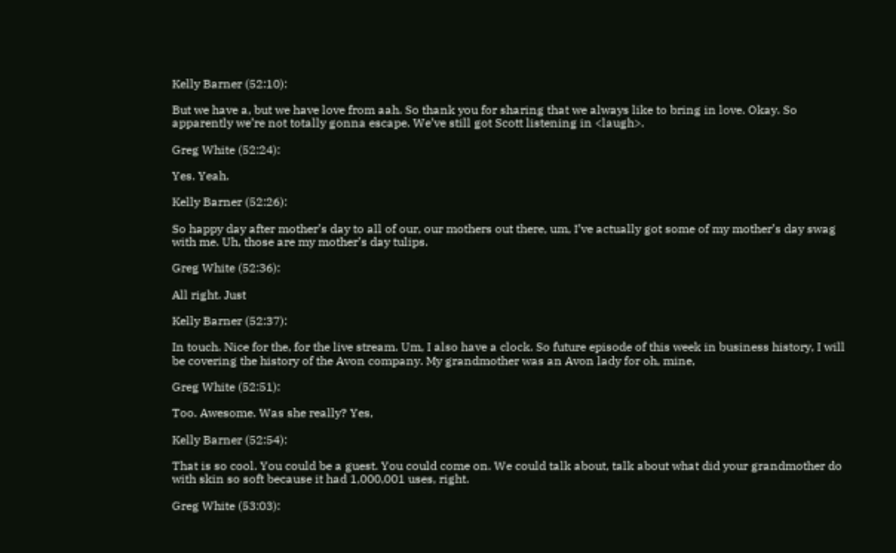Kelly Barner (52:10):

But we have a, but we have love from aah. So thank you for sharing that we always like to bring in love. Okay. So apparently we’re not totally gonna escape. We’ve still got Scott listening in <laugh>.

Greg White (52:24):

Yes. Yeah.

Kelly Barner (52:26):

So happy day after mother’s day to all of our, our mothers out there, um, I’ve actually got some of my mother’s day swag with me. Uh, those are my mother’s day tulips.

Greg White (52:36):

All right. Just

Kelly Barner (52:37):

In touch. Nice for the, for the live stream. Um, I also have a clock. So future episode of this week in business history, I will be covering the history of the Avon company. My grandmother was an Avon lady for oh, mine,

Greg White (52:51):

Too. Awesome. Was she really? Yes,

Kelly Barner (52:54):

That is so cool. You could be a guest. You could come on. We could talk about, talk about what did your grandmother do with skin so soft because it had 1,000,001 uses, right.

Greg White (53:03):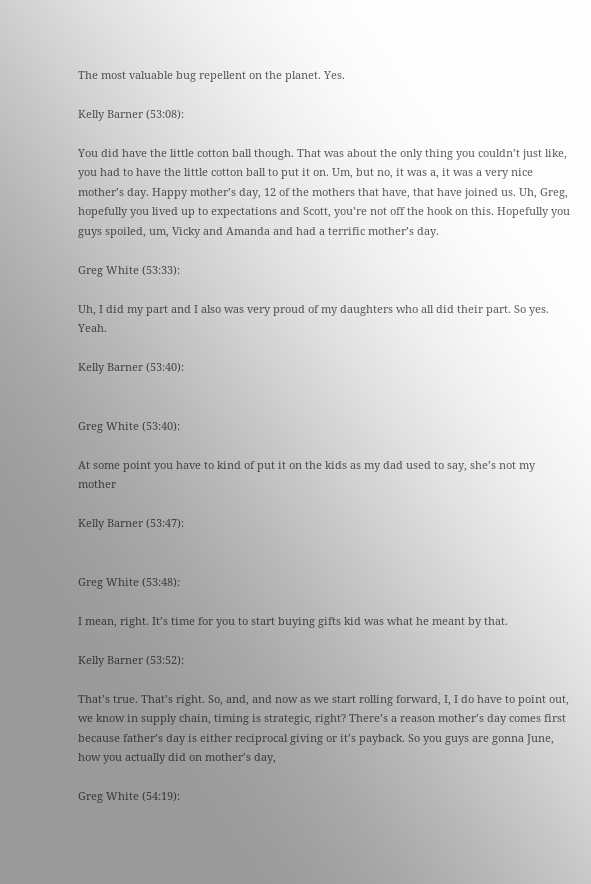The most valuable bug repellent on the planet. Yes.

Kelly Barner (53:08):

You did have the little cotton ball though. That was about the only thing you couldn’t just like, you had to have the little cotton ball to put it on. Um, but no, it was a, it was a very nice mother’s day. Happy mother’s day, 12 of the mothers that have, that have joined us. Uh, Greg, hopefully you lived up to expectations and Scott, you’re not off the hook on this. Hopefully you guys spoiled, um, Vicky and Amanda and had a terrific mother’s day.

Greg White (53:33):

Uh, I did my part and I also was very proud of my daughters who all did their part. So yes. Yeah.

Kelly Barner (53:40):


Greg White (53:40):

At some point you have to kind of put it on the kids as my dad used to say, she’s not my mother

Kelly Barner (53:47):


Greg White (53:48):

I mean, right. It’s time for you to start buying gifts kid was what he meant by that.

Kelly Barner (53:52):

That’s true. That’s right. So, and, and now as we start rolling forward, I, I do have to point out, we know in supply chain, timing is strategic, right? There’s a reason mother’s day comes first because father’s day is either reciprocal giving or it’s payback. So you guys are gonna June, how you actually did on mother’s day,

Greg White (54:19):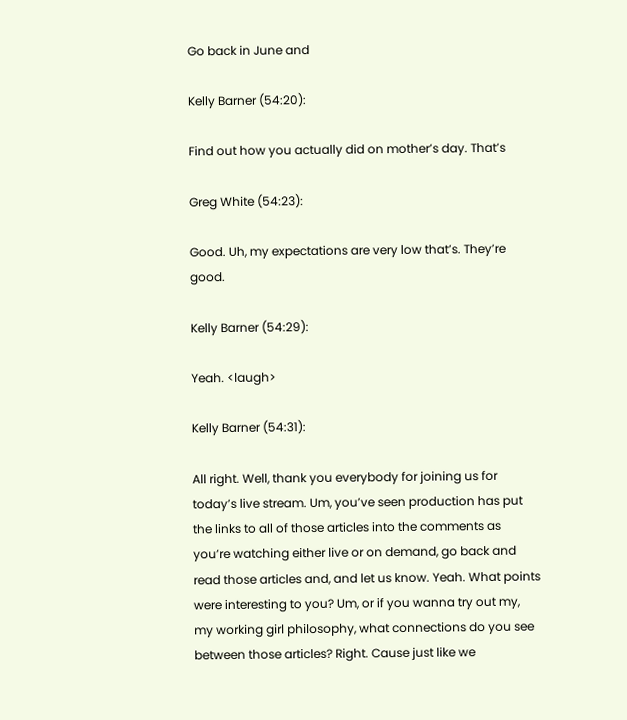Go back in June and

Kelly Barner (54:20):

Find out how you actually did on mother’s day. That’s

Greg White (54:23):

Good. Uh, my expectations are very low that’s. They’re good.

Kelly Barner (54:29):

Yeah. <laugh>

Kelly Barner (54:31):

All right. Well, thank you everybody for joining us for today’s live stream. Um, you’ve seen production has put the links to all of those articles into the comments as you’re watching either live or on demand, go back and read those articles and, and let us know. Yeah. What points were interesting to you? Um, or if you wanna try out my, my working girl philosophy, what connections do you see between those articles? Right. Cause just like we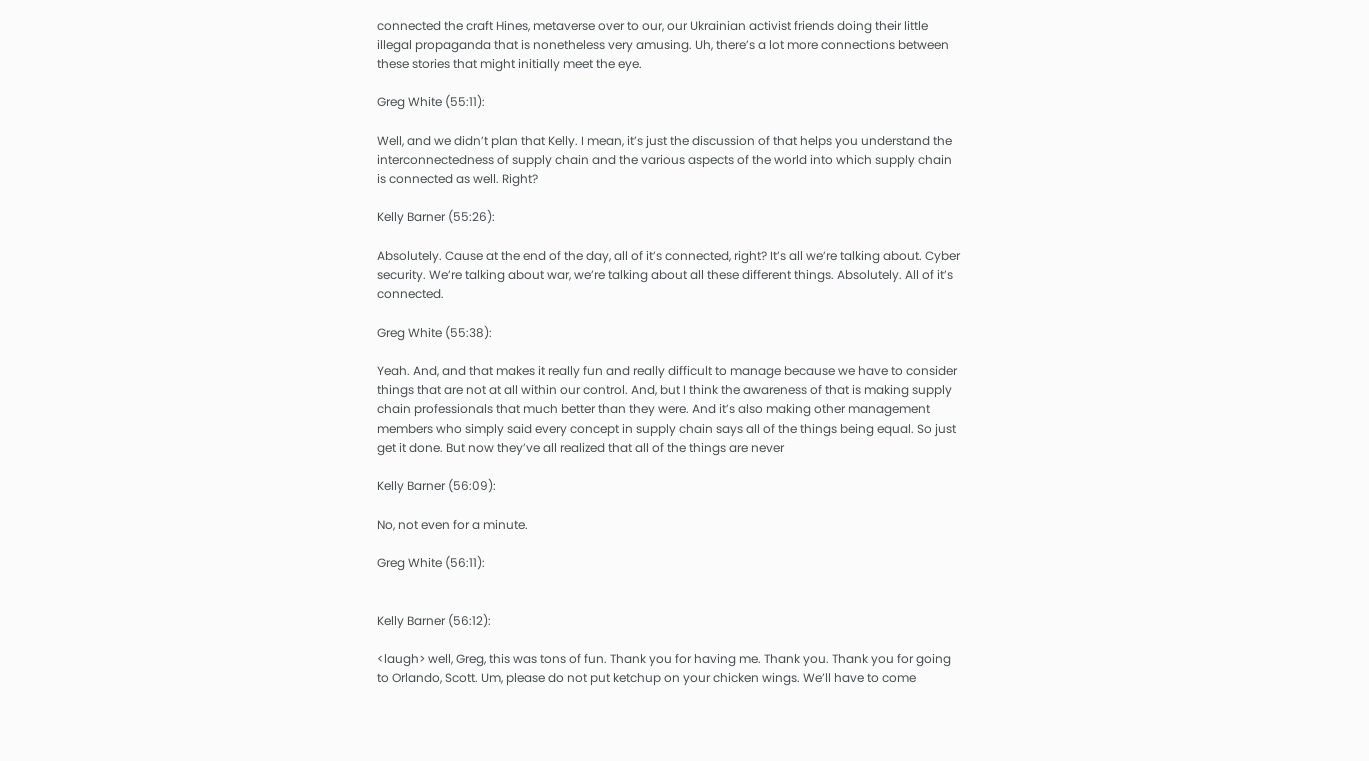connected the craft Hines, metaverse over to our, our Ukrainian activist friends doing their little illegal propaganda that is nonetheless very amusing. Uh, there’s a lot more connections between these stories that might initially meet the eye.

Greg White (55:11):

Well, and we didn’t plan that Kelly. I mean, it’s just the discussion of that helps you understand the interconnectedness of supply chain and the various aspects of the world into which supply chain is connected as well. Right?

Kelly Barner (55:26):

Absolutely. Cause at the end of the day, all of it’s connected, right? It’s all we’re talking about. Cyber security. We’re talking about war, we’re talking about all these different things. Absolutely. All of it’s connected.

Greg White (55:38):

Yeah. And, and that makes it really fun and really difficult to manage because we have to consider things that are not at all within our control. And, but I think the awareness of that is making supply chain professionals that much better than they were. And it’s also making other management members who simply said every concept in supply chain says all of the things being equal. So just get it done. But now they’ve all realized that all of the things are never

Kelly Barner (56:09):

No, not even for a minute.

Greg White (56:11):


Kelly Barner (56:12):

<laugh> well, Greg, this was tons of fun. Thank you for having me. Thank you. Thank you for going to Orlando, Scott. Um, please do not put ketchup on your chicken wings. We’ll have to come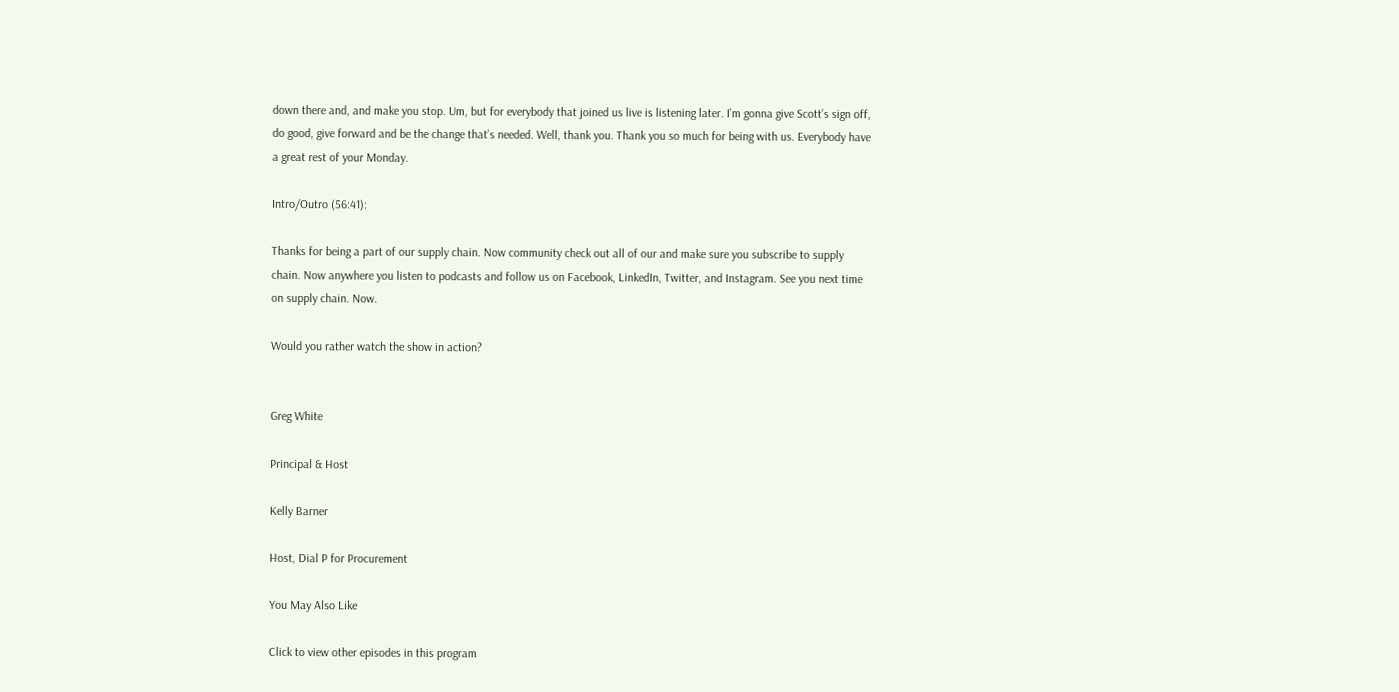down there and, and make you stop. Um, but for everybody that joined us live is listening later. I’m gonna give Scott’s sign off, do good, give forward and be the change that’s needed. Well, thank you. Thank you so much for being with us. Everybody have a great rest of your Monday.

Intro/Outro (56:41):

Thanks for being a part of our supply chain. Now community check out all of our and make sure you subscribe to supply chain. Now anywhere you listen to podcasts and follow us on Facebook, LinkedIn, Twitter, and Instagram. See you next time on supply chain. Now.

Would you rather watch the show in action?


Greg White

Principal & Host

Kelly Barner

Host, Dial P for Procurement

You May Also Like

Click to view other episodes in this program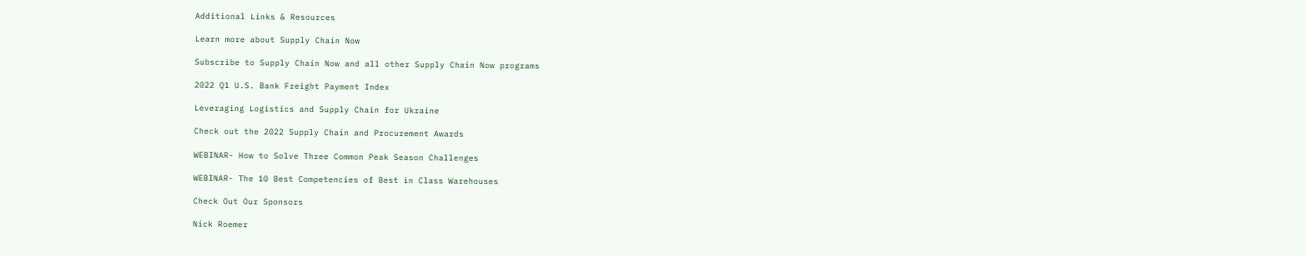Additional Links & Resources

Learn more about Supply Chain Now

Subscribe to Supply Chain Now and all other Supply Chain Now programs

2022 Q1 U.S. Bank Freight Payment Index

Leveraging Logistics and Supply Chain for Ukraine

Check out the 2022 Supply Chain and Procurement Awards

WEBINAR- How to Solve Three Common Peak Season Challenges

WEBINAR- The 10 Best Competencies of Best in Class Warehouses

Check Out Our Sponsors

Nick Roemer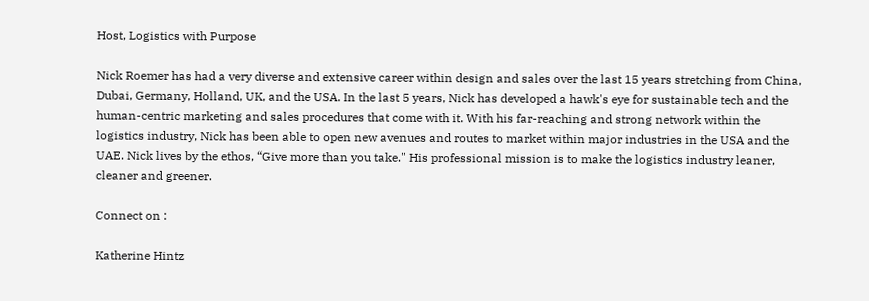Host, Logistics with Purpose

Nick Roemer has had a very diverse and extensive career within design and sales over the last 15 years stretching from China, Dubai, Germany, Holland, UK, and the USA. In the last 5 years, Nick has developed a hawk's eye for sustainable tech and the human-centric marketing and sales procedures that come with it. With his far-reaching and strong network within the logistics industry, Nick has been able to open new avenues and routes to market within major industries in the USA and the UAE. Nick lives by the ethos, “Give more than you take." His professional mission is to make the logistics industry leaner, cleaner and greener.

Connect on :

Katherine Hintz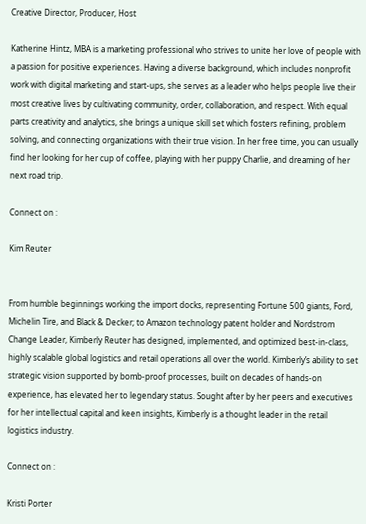Creative Director, Producer, Host

Katherine Hintz, MBA is a marketing professional who strives to unite her love of people with a passion for positive experiences. Having a diverse background, which includes nonprofit work with digital marketing and start-ups, she serves as a leader who helps people live their most creative lives by cultivating community, order, collaboration, and respect. With equal parts creativity and analytics, she brings a unique skill set which fosters refining, problem solving, and connecting organizations with their true vision. In her free time, you can usually find her looking for her cup of coffee, playing with her puppy Charlie, and dreaming of her next road trip.

Connect on :

Kim Reuter


From humble beginnings working the import docks, representing Fortune 500 giants, Ford, Michelin Tire, and Black & Decker; to Amazon technology patent holder and Nordstrom Change Leader, Kimberly Reuter has designed, implemented, and optimized best-in-class, highly scalable global logistics and retail operations all over the world. Kimberly’s ability to set strategic vision supported by bomb-proof processes, built on decades of hands-on experience, has elevated her to legendary status. Sought after by her peers and executives for her intellectual capital and keen insights, Kimberly is a thought leader in the retail logistics industry.

Connect on :

Kristi Porter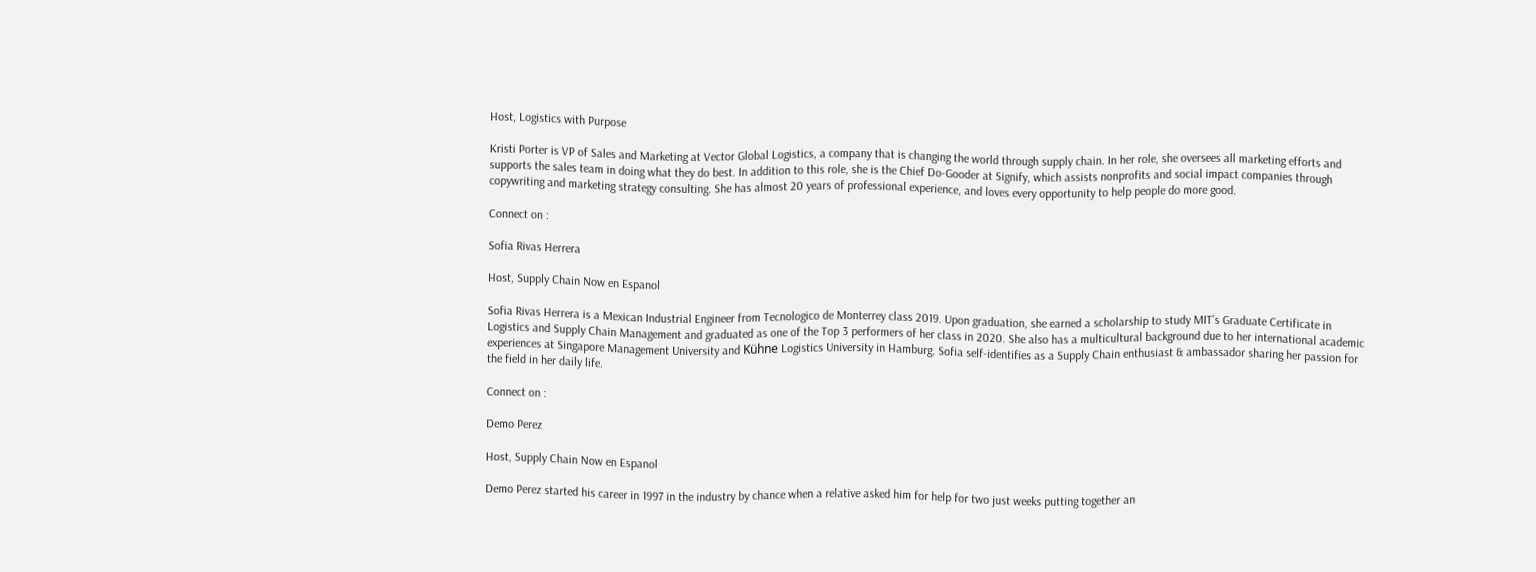Host, Logistics with Purpose

Kristi Porter is VP of Sales and Marketing at Vector Global Logistics, a company that is changing the world through supply chain. In her role, she oversees all marketing efforts and supports the sales team in doing what they do best. In addition to this role, she is the Chief Do-Gooder at Signify, which assists nonprofits and social impact companies through copywriting and marketing strategy consulting. She has almost 20 years of professional experience, and loves every opportunity to help people do more good.

Connect on :

Sofia Rivas Herrera

Host, Supply Chain Now en Espanol

Sofia Rivas Herrera is a Mexican Industrial Engineer from Tecnologico de Monterrey class 2019. Upon graduation, she earned a scholarship to study MIT’s Graduate Certificate in Logistics and Supply Chain Management and graduated as one of the Top 3 performers of her class in 2020. She also has a multicultural background due to her international academic experiences at Singapore Management University and Kühne Logistics University in Hamburg. Sofia self-identifies as a Supply Chain enthusiast & ambassador sharing her passion for the field in her daily life.

Connect on :

Demo Perez

Host, Supply Chain Now en Espanol

Demo Perez started his career in 1997 in the industry by chance when a relative asked him for help for two just weeks putting together an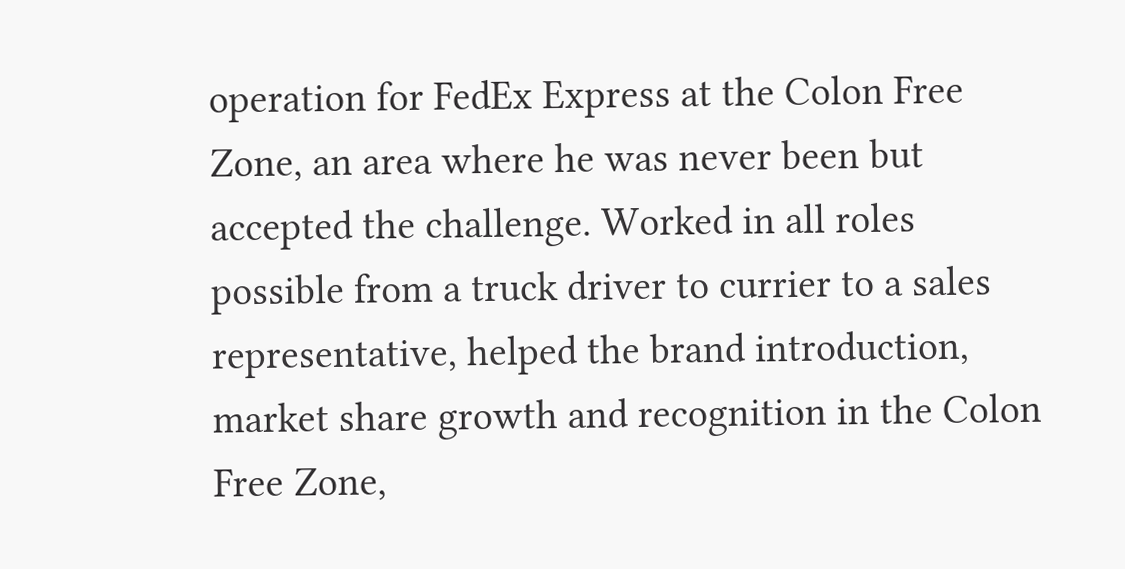operation for FedEx Express at the Colon Free Zone, an area where he was never been but accepted the challenge. Worked in all roles possible from a truck driver to currier to a sales representative, helped the brand introduction, market share growth and recognition in the Colon Free Zone,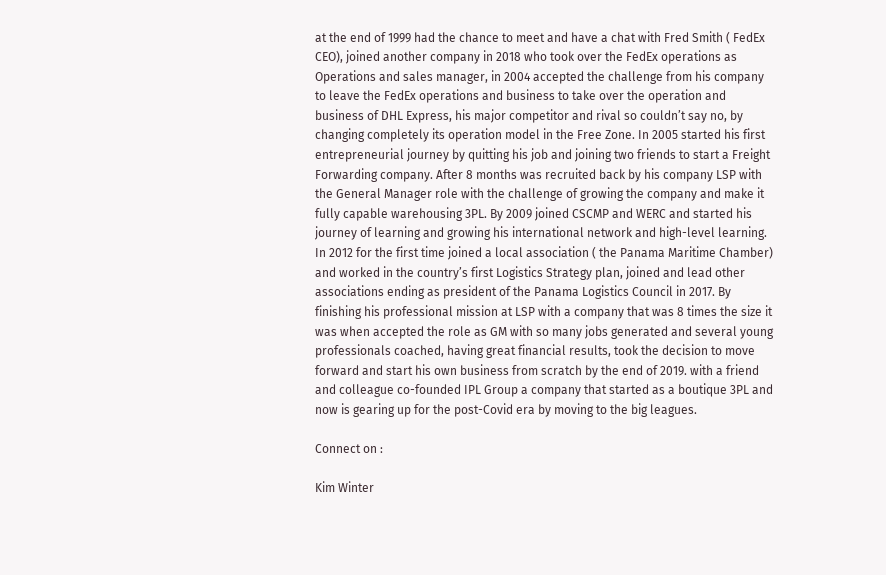at the end of 1999 had the chance to meet and have a chat with Fred Smith ( FedEx CEO), joined another company in 2018 who took over the FedEx operations as Operations and sales manager, in 2004 accepted the challenge from his company to leave the FedEx operations and business to take over the operation and business of DHL Express, his major competitor and rival so couldn’t say no, by changing completely its operation model in the Free Zone. In 2005 started his first entrepreneurial journey by quitting his job and joining two friends to start a Freight Forwarding company. After 8 months was recruited back by his company LSP with the General Manager role with the challenge of growing the company and make it fully capable warehousing 3PL. By 2009 joined CSCMP and WERC and started his journey of learning and growing his international network and high-level learning. In 2012 for the first time joined a local association ( the Panama Maritime Chamber) and worked in the country’s first Logistics Strategy plan, joined and lead other associations ending as president of the Panama Logistics Council in 2017. By finishing his professional mission at LSP with a company that was 8 times the size it was when accepted the role as GM with so many jobs generated and several young professionals coached, having great financial results, took the decision to move forward and start his own business from scratch by the end of 2019. with a friend and colleague co-founded IPL Group a company that started as a boutique 3PL and now is gearing up for the post-Covid era by moving to the big leagues.

Connect on :

Kim Winter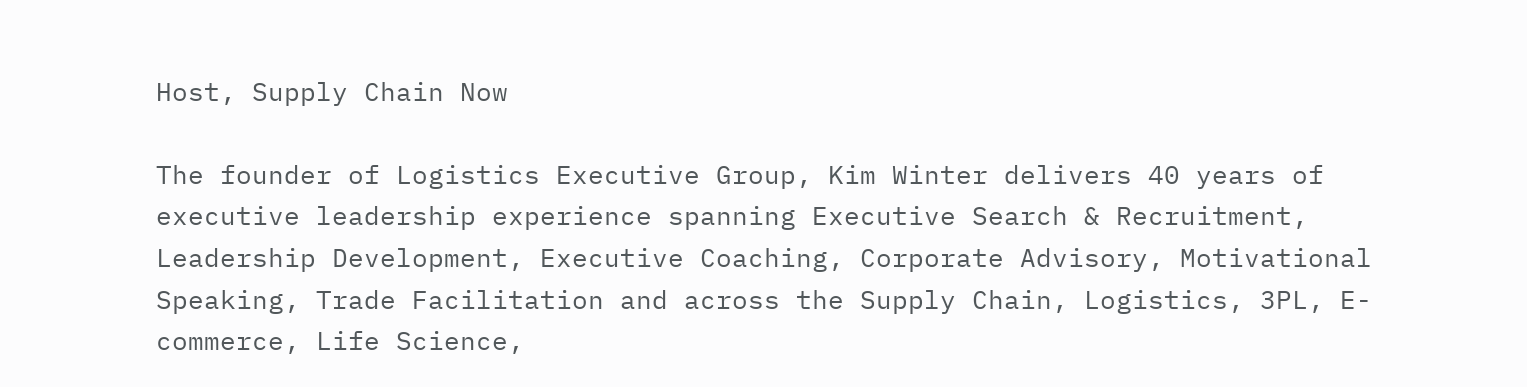Host, Supply Chain Now

The founder of Logistics Executive Group, Kim Winter delivers 40 years of executive leadership experience spanning Executive Search & Recruitment, Leadership Development, Executive Coaching, Corporate Advisory, Motivational Speaking, Trade Facilitation and across the Supply Chain, Logistics, 3PL, E-commerce, Life Science,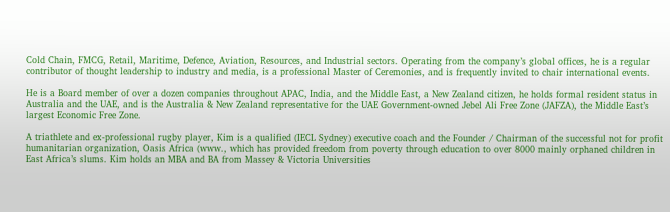Cold Chain, FMCG, Retail, Maritime, Defence, Aviation, Resources, and Industrial sectors. Operating from the company’s global offices, he is a regular contributor of thought leadership to industry and media, is a professional Master of Ceremonies, and is frequently invited to chair international events.

He is a Board member of over a dozen companies throughout APAC, India, and the Middle East, a New Zealand citizen, he holds formal resident status in Australia and the UAE, and is the Australia & New Zealand representative for the UAE Government-owned Jebel Ali Free Zone (JAFZA), the Middle East’s largest Economic Free Zone.

A triathlete and ex-professional rugby player, Kim is a qualified (IECL Sydney) executive coach and the Founder / Chairman of the successful not for profit humanitarian organization, Oasis Africa (www., which has provided freedom from poverty through education to over 8000 mainly orphaned children in East Africa’s slums. Kim holds an MBA and BA from Massey & Victoria Universities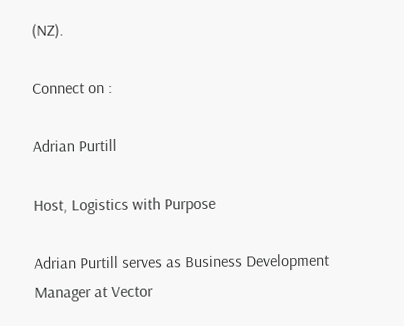(NZ).

Connect on :

Adrian Purtill

Host, Logistics with Purpose

Adrian Purtill serves as Business Development Manager at Vector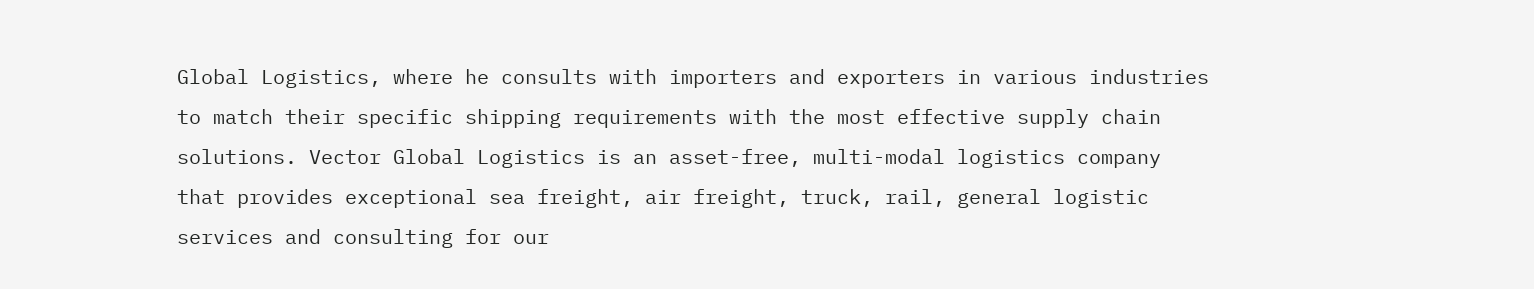Global Logistics, where he consults with importers and exporters in various industries to match their specific shipping requirements with the most effective supply chain solutions. Vector Global Logistics is an asset-free, multi-modal logistics company that provides exceptional sea freight, air freight, truck, rail, general logistic services and consulting for our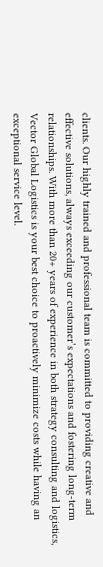clients. Our highly trained and professional team is committed to providing creative and effective solutions, always exceeding our customer’s expectations and fostering long-term relationships. With more than 20+ years of experience in both strategy consulting and logistics, Vector Global Logistics is your best choice to proactively minimize costs while having an exceptional service level.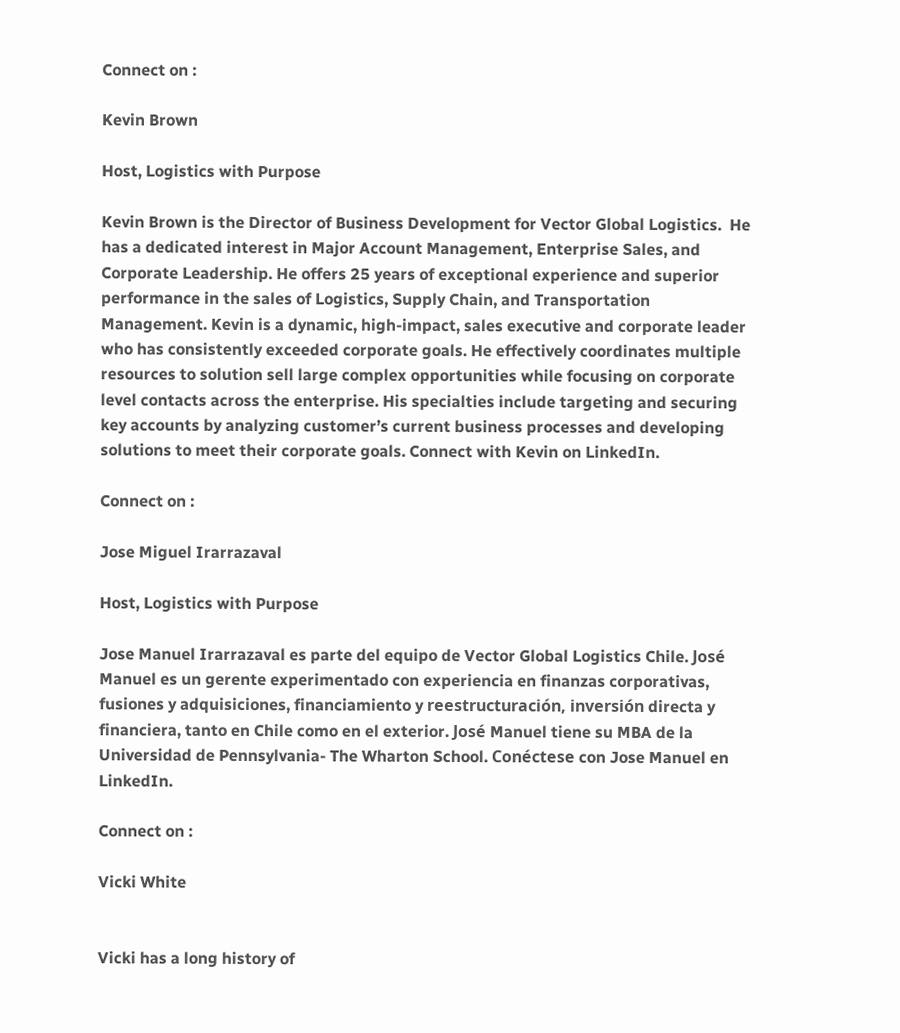Connect on :

Kevin Brown

Host, Logistics with Purpose

Kevin Brown is the Director of Business Development for Vector Global Logistics.  He has a dedicated interest in Major Account Management, Enterprise Sales, and Corporate Leadership. He offers 25 years of exceptional experience and superior performance in the sales of Logistics, Supply Chain, and Transportation Management. Kevin is a dynamic, high-impact, sales executive and corporate leader who has consistently exceeded corporate goals. He effectively coordinates multiple resources to solution sell large complex opportunities while focusing on corporate level contacts across the enterprise. His specialties include targeting and securing key accounts by analyzing customer’s current business processes and developing solutions to meet their corporate goals. Connect with Kevin on LinkedIn.

Connect on :

Jose Miguel Irarrazaval

Host, Logistics with Purpose

Jose Manuel Irarrazaval es parte del equipo de Vector Global Logistics Chile. José Manuel es un gerente experimentado con experiencia en finanzas corporativas, fusiones y adquisiciones, financiamiento y reestructuración, inversión directa y financiera, tanto en Chile como en el exterior. José Manuel tiene su MBA de la Universidad de Pennsylvania- The Wharton School. Conéctese con Jose Manuel en LinkedIn.

Connect on :

Vicki White


Vicki has a long history of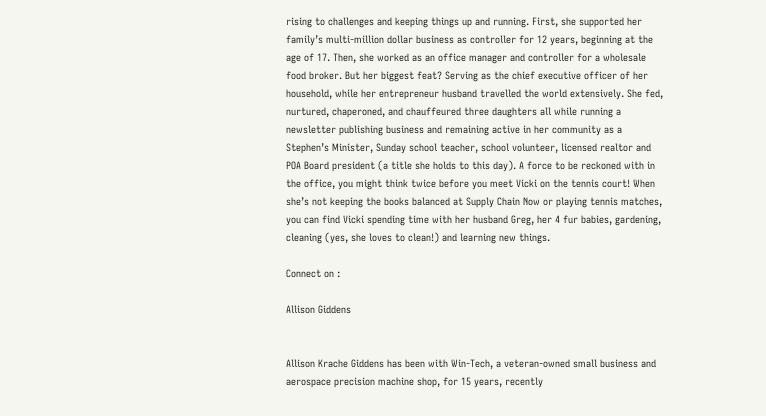rising to challenges and keeping things up and running. First, she supported her family’s multi-million dollar business as controller for 12 years, beginning at the age of 17. Then, she worked as an office manager and controller for a wholesale food broker. But her biggest feat? Serving as the chief executive officer of her household, while her entrepreneur husband travelled the world extensively. She fed, nurtured, chaperoned, and chauffeured three daughters all while running a newsletter publishing business and remaining active in her community as a Stephen’s Minister, Sunday school teacher, school volunteer, licensed realtor and POA Board president (a title she holds to this day). A force to be reckoned with in the office, you might think twice before you meet Vicki on the tennis court! When she’s not keeping the books balanced at Supply Chain Now or playing tennis matches, you can find Vicki spending time with her husband Greg, her 4 fur babies, gardening, cleaning (yes, she loves to clean!) and learning new things.

Connect on :

Allison Giddens


Allison Krache Giddens has been with Win-Tech, a veteran-owned small business and aerospace precision machine shop, for 15 years, recently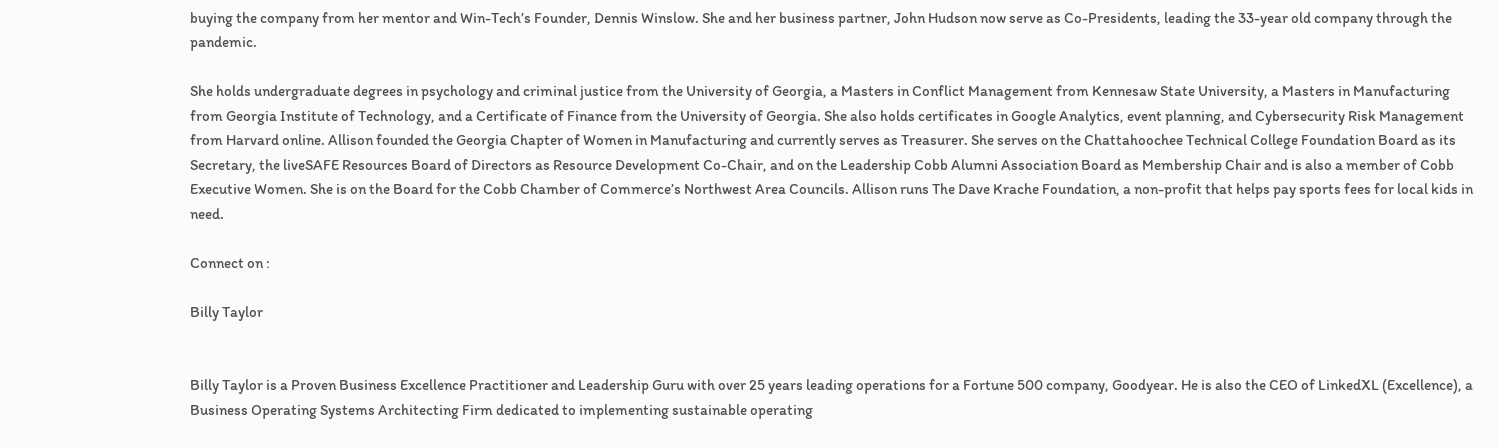buying the company from her mentor and Win-Tech’s Founder, Dennis Winslow. She and her business partner, John Hudson now serve as Co-Presidents, leading the 33-year old company through the pandemic.

She holds undergraduate degrees in psychology and criminal justice from the University of Georgia, a Masters in Conflict Management from Kennesaw State University, a Masters in Manufacturing from Georgia Institute of Technology, and a Certificate of Finance from the University of Georgia. She also holds certificates in Google Analytics, event planning, and Cybersecurity Risk Management from Harvard online. Allison founded the Georgia Chapter of Women in Manufacturing and currently serves as Treasurer. She serves on the Chattahoochee Technical College Foundation Board as its Secretary, the liveSAFE Resources Board of Directors as Resource Development Co-Chair, and on the Leadership Cobb Alumni Association Board as Membership Chair and is also a member of Cobb Executive Women. She is on the Board for the Cobb Chamber of Commerce’s Northwest Area Councils. Allison runs The Dave Krache Foundation, a non-profit that helps pay sports fees for local kids in need.

Connect on :

Billy Taylor


Billy Taylor is a Proven Business Excellence Practitioner and Leadership Guru with over 25 years leading operations for a Fortune 500 company, Goodyear. He is also the CEO of LinkedXL (Excellence), a Business Operating Systems Architecting Firm dedicated to implementing sustainable operating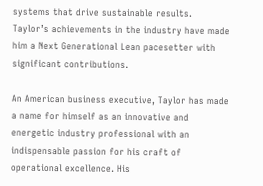systems that drive sustainable results. Taylor’s achievements in the industry have made him a Next Generational Lean pacesetter with significant contributions.

An American business executive, Taylor has made a name for himself as an innovative and energetic industry professional with an indispensable passion for his craft of operational excellence. His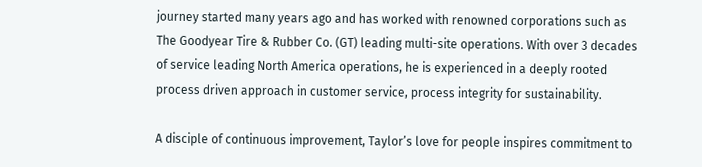journey started many years ago and has worked with renowned corporations such as The Goodyear Tire & Rubber Co. (GT) leading multi-site operations. With over 3 decades of service leading North America operations, he is experienced in a deeply rooted process driven approach in customer service, process integrity for sustainability.

A disciple of continuous improvement, Taylor’s love for people inspires commitment to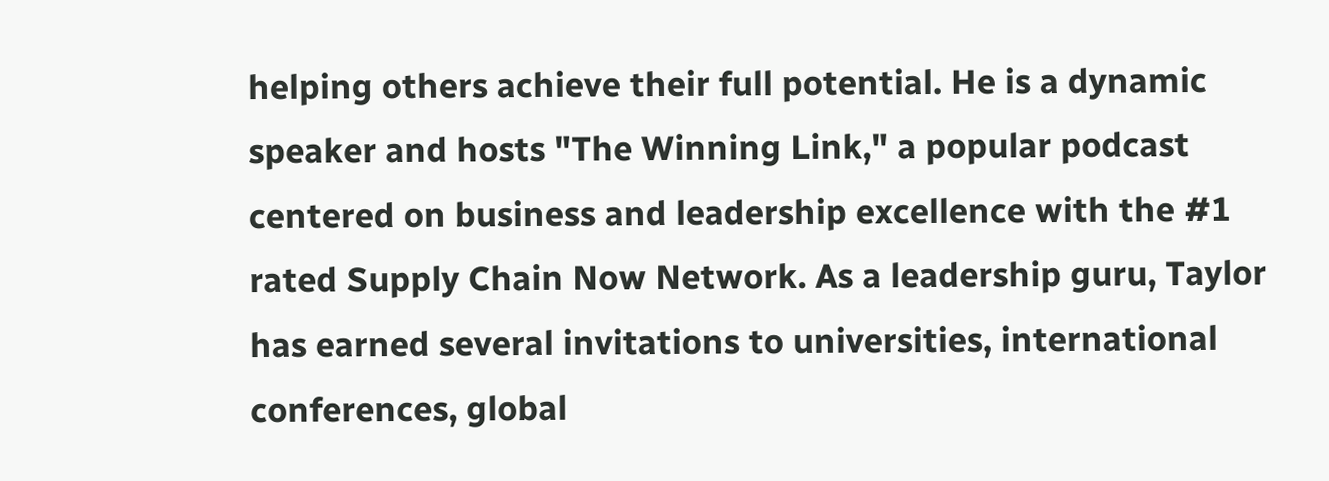helping others achieve their full potential. He is a dynamic speaker and hosts "The Winning Link," a popular podcast centered on business and leadership excellence with the #1 rated Supply Chain Now Network. As a leadership guru, Taylor has earned several invitations to universities, international conferences, global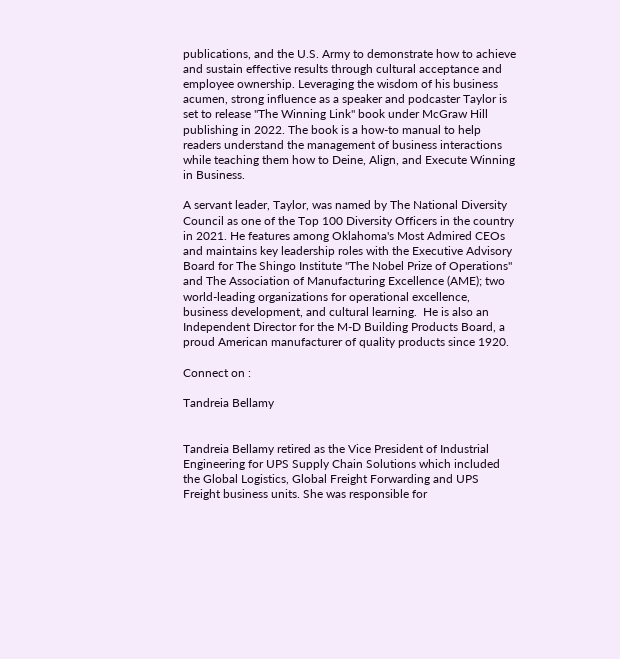publications, and the U.S. Army to demonstrate how to achieve and sustain effective results through cultural acceptance and employee ownership. Leveraging the wisdom of his business acumen, strong influence as a speaker and podcaster Taylor is set to release "The Winning Link" book under McGraw Hill publishing in 2022. The book is a how-to manual to help readers understand the management of business interactions while teaching them how to Deine, Align, and Execute Winning in Business.

A servant leader, Taylor, was named by The National Diversity Council as one of the Top 100 Diversity Officers in the country in 2021. He features among Oklahoma's Most Admired CEOs and maintains key leadership roles with the Executive Advisory Board for The Shingo Institute "The Nobel Prize of Operations" and The Association of Manufacturing Excellence (AME); two world-leading organizations for operational excellence, business development, and cultural learning.  He is also an Independent Director for the M-D Building Products Board, a proud American manufacturer of quality products since 1920.

Connect on :

Tandreia Bellamy


Tandreia Bellamy retired as the Vice President of Industrial Engineering for UPS Supply Chain Solutions which included the Global Logistics, Global Freight Forwarding and UPS Freight business units. She was responsible for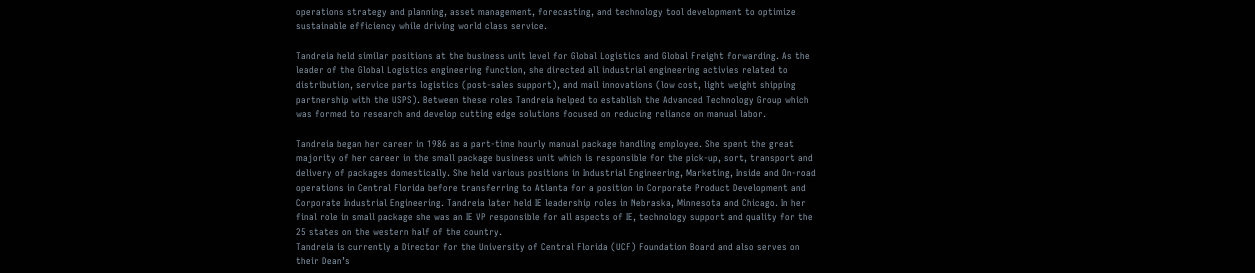operations strategy and planning, asset management, forecasting, and technology tool development to optimize sustainable efficiency while driving world class service.

Tandreia held similar positions at the business unit level for Global Logistics and Global Freight forwarding. As the leader of the Global Logistics engineering function, she directed all industrial engineering activies related to distribution, service parts logistics (post-sales support), and mail innovations (low cost, light weight shipping partnership with the USPS). Between these roles Tandreia helped to establish the Advanced Technology Group which was formed to research and develop cutting edge solutions focused on reducing reliance on manual labor.

Tandreia began her career in 1986 as a part-time hourly manual package handling employee. She spent the great majority of her career in the small package business unit which is responsible for the pick-up, sort, transport and delivery of packages domestically. She held various positions in Industrial Engineering, Marketing, Inside and On-road operations in Central Florida before transferring to Atlanta for a position in Corporate Product Development and Corporate Industrial Engineering. Tandreia later held IE leadership roles in Nebraska, Minnesota and Chicago. In her final role in small package she was an IE VP responsible for all aspects of IE, technology support and quality for the 25 states on the western half of the country.
Tandreia is currently a Director for the University of Central Florida (UCF) Foundation Board and also serves on their Dean’s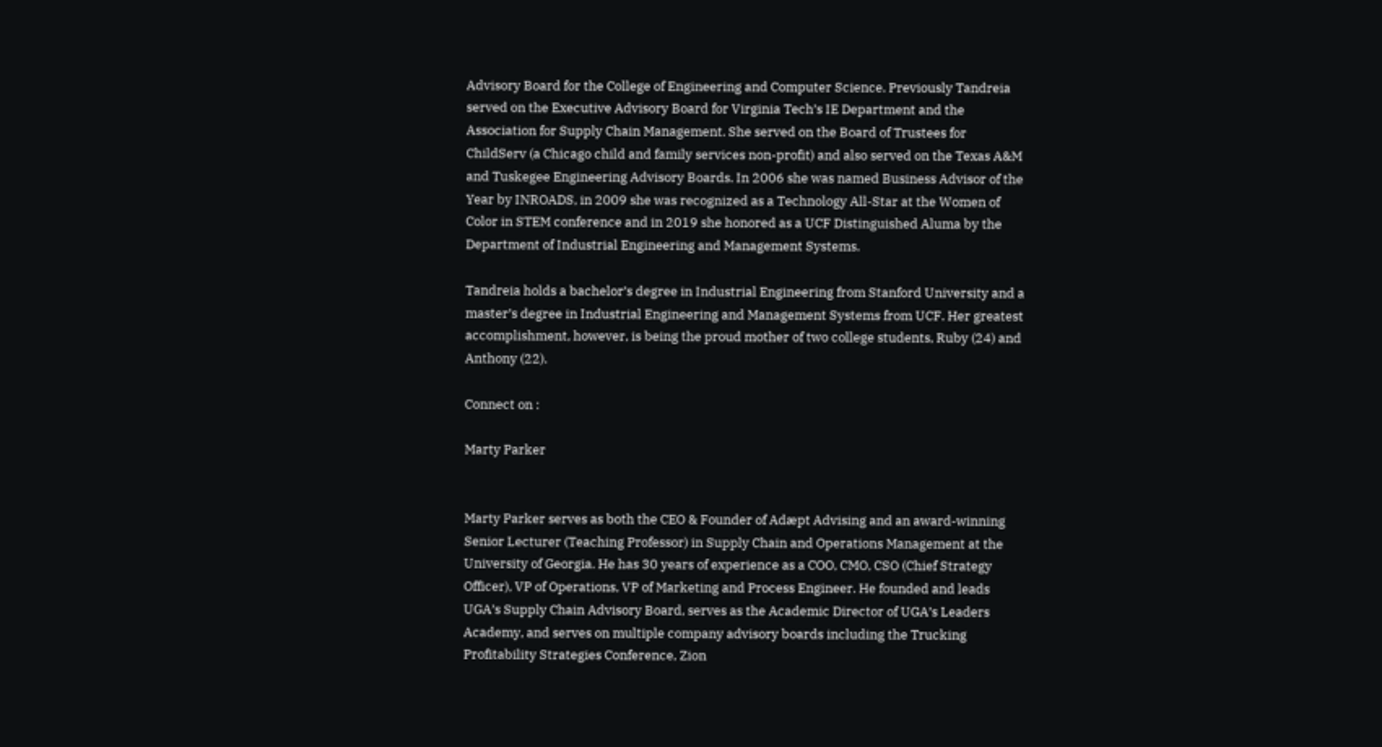Advisory Board for the College of Engineering and Computer Science. Previously Tandreia served on the Executive Advisory Board for Virginia Tech’s IE Department and the Association for Supply Chain Management. She served on the Board of Trustees for ChildServ (a Chicago child and family services non-profit) and also served on the Texas A&M and Tuskegee Engineering Advisory Boards. In 2006 she was named Business Advisor of the Year by INROADS, in 2009 she was recognized as a Technology All-Star at the Women of Color in STEM conference and in 2019 she honored as a UCF Distinguished Aluma by the Department of Industrial Engineering and Management Systems.

Tandreia holds a bachelor’s degree in Industrial Engineering from Stanford University and a master’s degree in Industrial Engineering and Management Systems from UCF. Her greatest accomplishment, however, is being the proud mother of two college students, Ruby (24) and Anthony (22).

Connect on :

Marty Parker


Marty Parker serves as both the CEO & Founder of Adæpt Advising and an award-winning Senior Lecturer (Teaching Professor) in Supply Chain and Operations Management at the University of Georgia. He has 30 years of experience as a COO, CMO, CSO (Chief Strategy Officer), VP of Operations, VP of Marketing and Process Engineer. He founded and leads UGA’s Supply Chain Advisory Board, serves as the Academic Director of UGA’s Leaders Academy, and serves on multiple company advisory boards including the Trucking Profitability Strategies Conference, Zion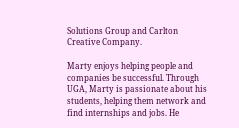Solutions Group and Carlton Creative Company.

Marty enjoys helping people and companies be successful. Through UGA, Marty is passionate about his students, helping them network and find internships and jobs. He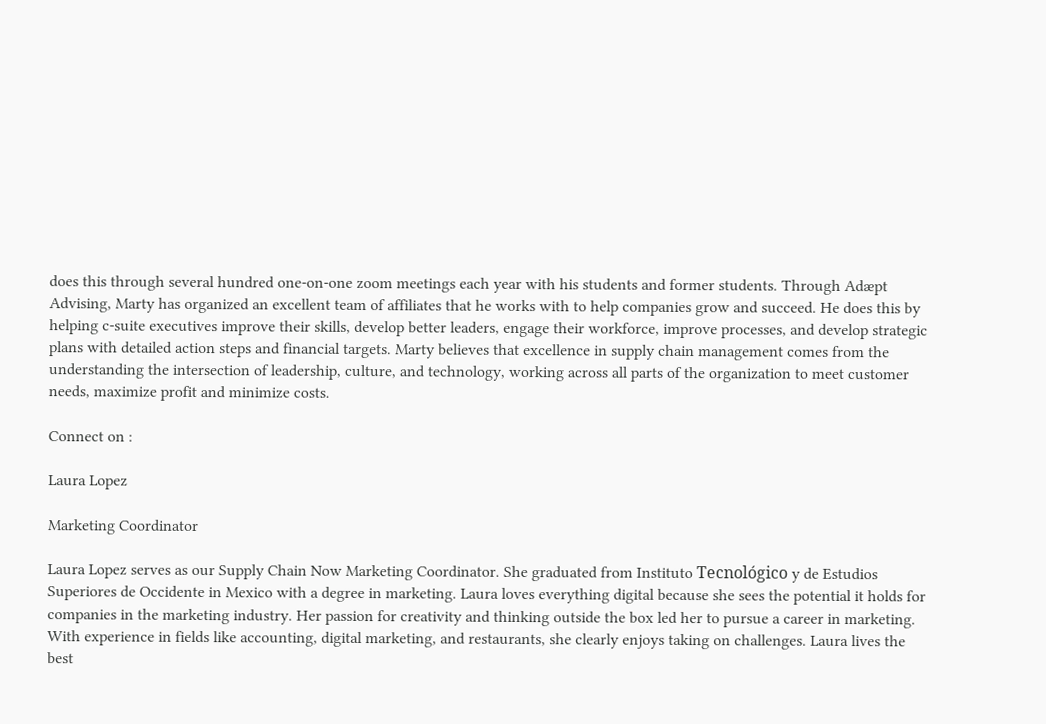does this through several hundred one-on-one zoom meetings each year with his students and former students. Through Adæpt Advising, Marty has organized an excellent team of affiliates that he works with to help companies grow and succeed. He does this by helping c-suite executives improve their skills, develop better leaders, engage their workforce, improve processes, and develop strategic plans with detailed action steps and financial targets. Marty believes that excellence in supply chain management comes from the understanding the intersection of leadership, culture, and technology, working across all parts of the organization to meet customer needs, maximize profit and minimize costs.

Connect on :

Laura Lopez

Marketing Coordinator

Laura Lopez serves as our Supply Chain Now Marketing Coordinator. She graduated from Instituto Tecnológico y de Estudios Superiores de Occidente in Mexico with a degree in marketing. Laura loves everything digital because she sees the potential it holds for companies in the marketing industry. Her passion for creativity and thinking outside the box led her to pursue a career in marketing. With experience in fields like accounting, digital marketing, and restaurants, she clearly enjoys taking on challenges. Laura lives the best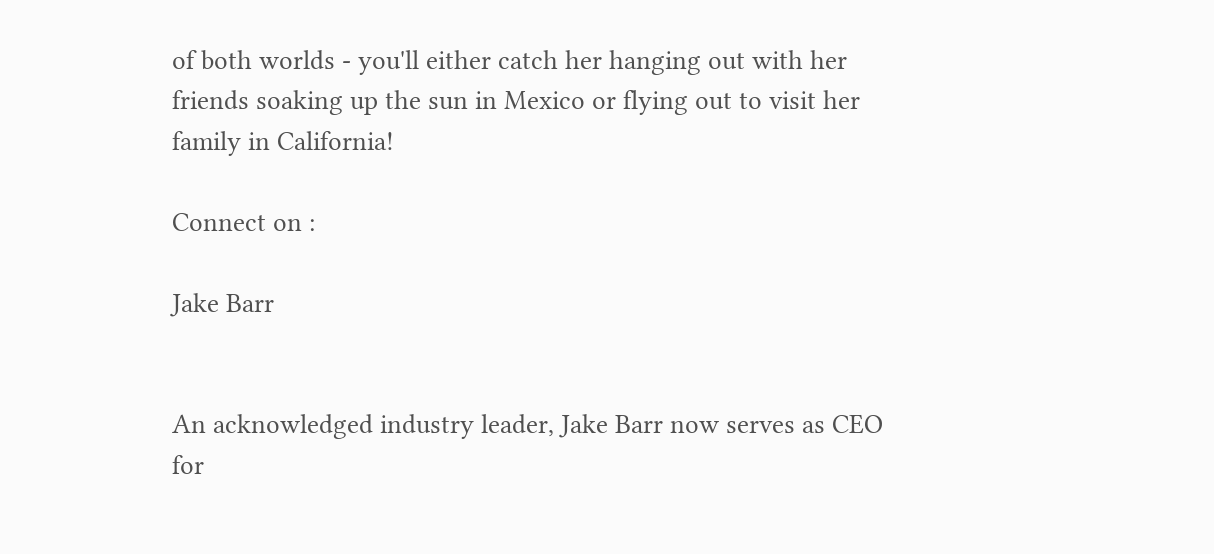of both worlds - you'll either catch her hanging out with her friends soaking up the sun in Mexico or flying out to visit her family in California!

Connect on :

Jake Barr


An acknowledged industry leader, Jake Barr now serves as CEO for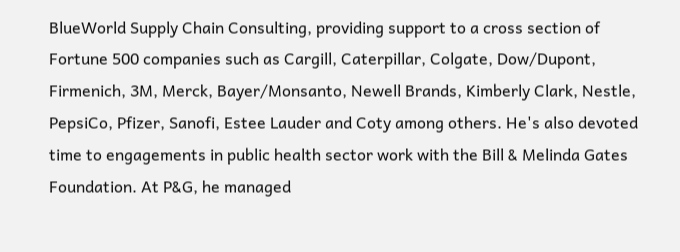BlueWorld Supply Chain Consulting, providing support to a cross section of Fortune 500 companies such as Cargill, Caterpillar, Colgate, Dow/Dupont, Firmenich, 3M, Merck, Bayer/Monsanto, Newell Brands, Kimberly Clark, Nestle, PepsiCo, Pfizer, Sanofi, Estee Lauder and Coty among others. He's also devoted time to engagements in public health sector work with the Bill & Melinda Gates Foundation. At P&G, he managed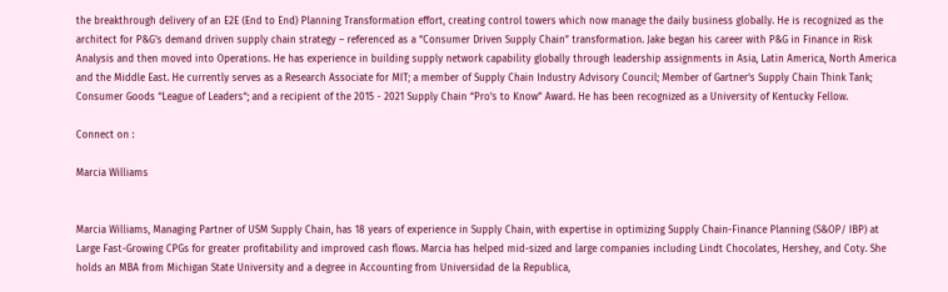the breakthrough delivery of an E2E (End to End) Planning Transformation effort, creating control towers which now manage the daily business globally. He is recognized as the architect for P&G’s demand driven supply chain strategy – referenced as a “Consumer Driven Supply Chain” transformation. Jake began his career with P&G in Finance in Risk Analysis and then moved into Operations. He has experience in building supply network capability globally through leadership assignments in Asia, Latin America, North America and the Middle East. He currently serves as a Research Associate for MIT; a member of Supply Chain Industry Advisory Council; Member of Gartner’s Supply Chain Think Tank; Consumer Goods “League of Leaders“; and a recipient of the 2015 - 2021 Supply Chain “Pro’s to Know” Award. He has been recognized as a University of Kentucky Fellow.

Connect on :

Marcia Williams


Marcia Williams, Managing Partner of USM Supply Chain, has 18 years of experience in Supply Chain, with expertise in optimizing Supply Chain-Finance Planning (S&OP/ IBP) at Large Fast-Growing CPGs for greater profitability and improved cash flows. Marcia has helped mid-sized and large companies including Lindt Chocolates, Hershey, and Coty. She holds an MBA from Michigan State University and a degree in Accounting from Universidad de la Republica,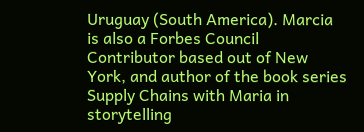Uruguay (South America). Marcia is also a Forbes Council Contributor based out of New York, and author of the book series Supply Chains with Maria in storytelling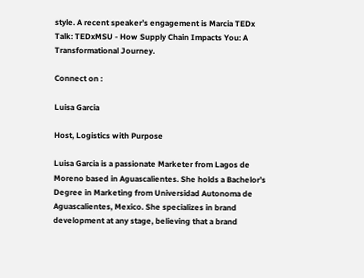style. A recent speaker’s engagement is Marcia TEDx Talk: TEDxMSU - How Supply Chain Impacts You: A Transformational Journey.

Connect on :

Luisa Garcia

Host, Logistics with Purpose

Luisa Garcia is a passionate Marketer from Lagos de Moreno based in Aguascalientes. She holds a Bachelor’s Degree in Marketing from Universidad Autonoma de Aguascalientes, Mexico. She specializes in brand development at any stage, believing that a brand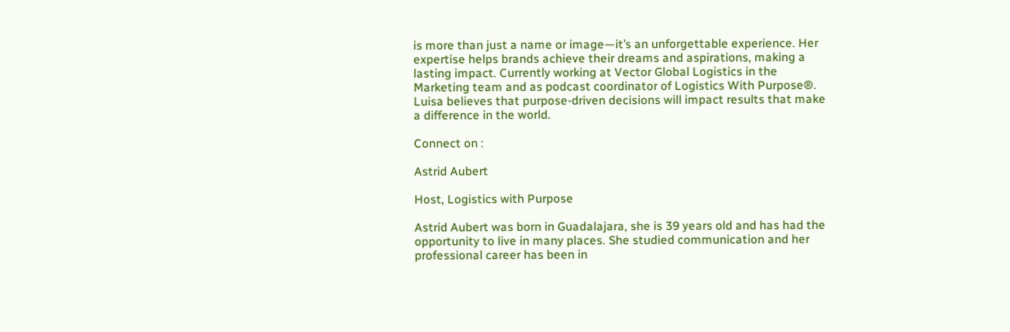is more than just a name or image—it’s an unforgettable experience. Her expertise helps brands achieve their dreams and aspirations, making a lasting impact. Currently working at Vector Global Logistics in the Marketing team and as podcast coordinator of Logistics With Purpose®. Luisa believes that purpose-driven decisions will impact results that make a difference in the world.

Connect on :

Astrid Aubert

Host, Logistics with Purpose

Astrid Aubert was born in Guadalajara, she is 39 years old and has had the opportunity to live in many places. She studied communication and her professional career has been in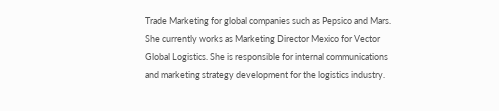Trade Marketing for global companies such as Pepsico and Mars. She currently works as Marketing Director Mexico for Vector Global Logistics. She is responsible for internal communications and marketing strategy development for the logistics industry.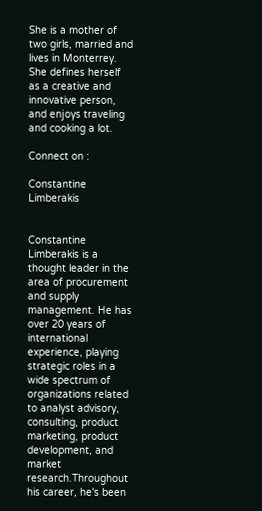She is a mother of two girls, married and lives in Monterrey. She defines herself as a creative and innovative person, and enjoys traveling and cooking a lot.

Connect on :

Constantine Limberakis


Constantine Limberakis is a thought leader in the area of procurement and supply management. He has over 20 years of international experience, playing strategic roles in a wide spectrum of organizations related to analyst advisory, consulting, product marketing, product development, and market research.Throughout his career, he's been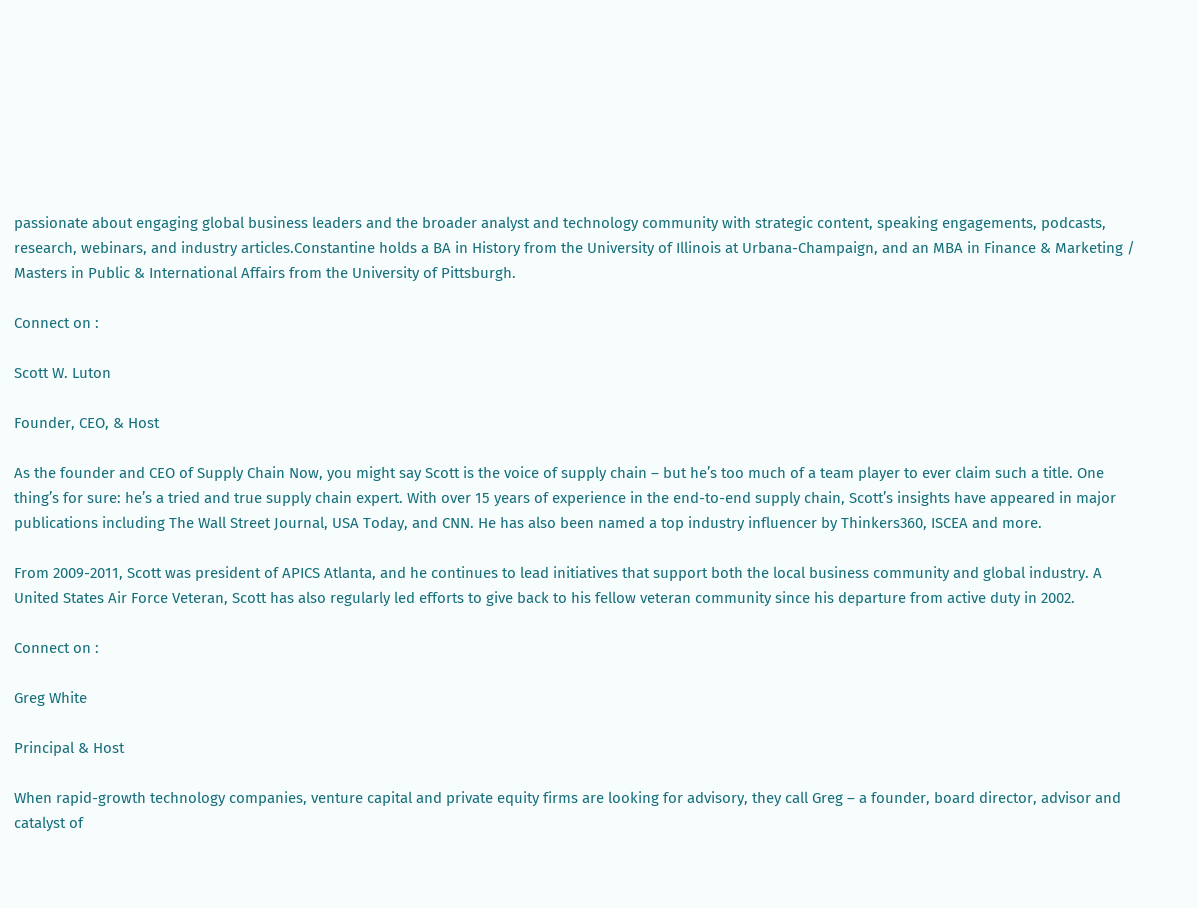passionate about engaging global business leaders and the broader analyst and technology community with strategic content, speaking engagements, podcasts, research, webinars, and industry articles.Constantine holds a BA in History from the University of Illinois at Urbana-Champaign, and an MBA in Finance & Marketing / Masters in Public & International Affairs from the University of Pittsburgh.

Connect on :

Scott W. Luton

Founder, CEO, & Host

As the founder and CEO of Supply Chain Now, you might say Scott is the voice of supply chain – but he’s too much of a team player to ever claim such a title. One thing’s for sure: he’s a tried and true supply chain expert. With over 15 years of experience in the end-to-end supply chain, Scott’s insights have appeared in major publications including The Wall Street Journal, USA Today, and CNN. He has also been named a top industry influencer by Thinkers360, ISCEA and more.

From 2009-2011, Scott was president of APICS Atlanta, and he continues to lead initiatives that support both the local business community and global industry. A United States Air Force Veteran, Scott has also regularly led efforts to give back to his fellow veteran community since his departure from active duty in 2002.

Connect on :

Greg White

Principal & Host

When rapid-growth technology companies, venture capital and private equity firms are looking for advisory, they call Greg – a founder, board director, advisor and catalyst of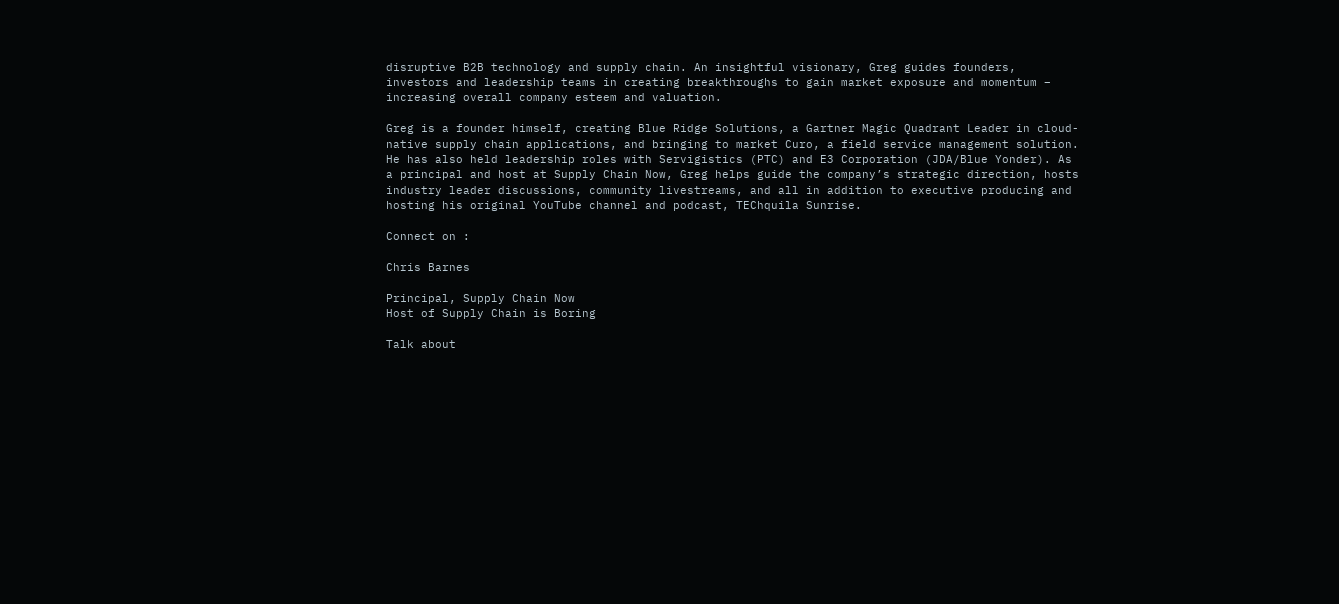disruptive B2B technology and supply chain. An insightful visionary, Greg guides founders, investors and leadership teams in creating breakthroughs to gain market exposure and momentum – increasing overall company esteem and valuation.

Greg is a founder himself, creating Blue Ridge Solutions, a Gartner Magic Quadrant Leader in cloud-native supply chain applications, and bringing to market Curo, a field service management solution. He has also held leadership roles with Servigistics (PTC) and E3 Corporation (JDA/Blue Yonder). As a principal and host at Supply Chain Now, Greg helps guide the company’s strategic direction, hosts industry leader discussions, community livestreams, and all in addition to executive producing and hosting his original YouTube channel and podcast, TEChquila Sunrise.

Connect on :

Chris Barnes

Principal, Supply Chain Now
Host of Supply Chain is Boring

Talk about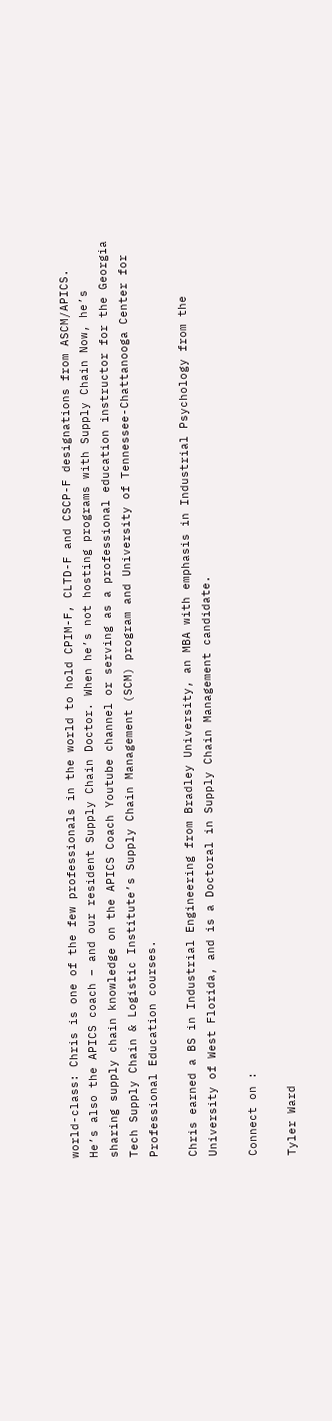world-class: Chris is one of the few professionals in the world to hold CPIM-F, CLTD-F and CSCP-F designations from ASCM/APICS. He’s also the APICS coach – and our resident Supply Chain Doctor. When he’s not hosting programs with Supply Chain Now, he’s sharing supply chain knowledge on the APICS Coach Youtube channel or serving as a professional education instructor for the Georgia Tech Supply Chain & Logistic Institute’s Supply Chain Management (SCM) program and University of Tennessee-Chattanooga Center for Professional Education courses.

Chris earned a BS in Industrial Engineering from Bradley University, an MBA with emphasis in Industrial Psychology from the University of West Florida, and is a Doctoral in Supply Chain Management candidate.

Connect on :

Tyler Ward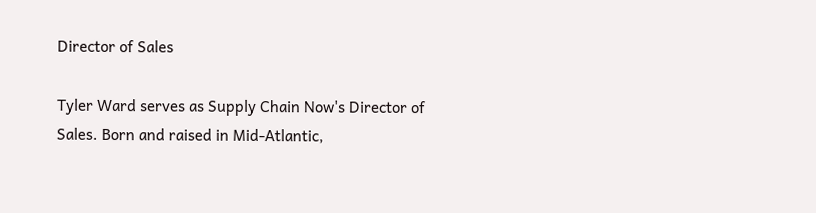Director of Sales

Tyler Ward serves as Supply Chain Now's Director of Sales. Born and raised in Mid-Atlantic,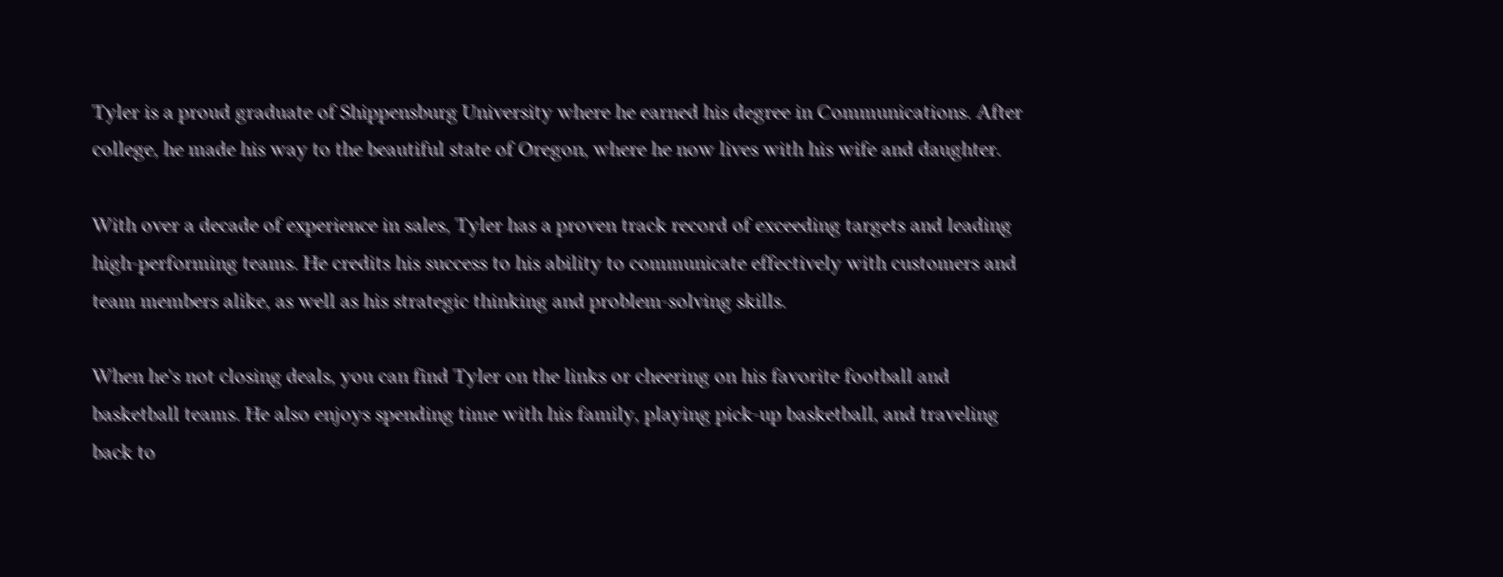Tyler is a proud graduate of Shippensburg University where he earned his degree in Communications. After college, he made his way to the beautiful state of Oregon, where he now lives with his wife and daughter.

With over a decade of experience in sales, Tyler has a proven track record of exceeding targets and leading high-performing teams. He credits his success to his ability to communicate effectively with customers and team members alike, as well as his strategic thinking and problem-solving skills.

When he's not closing deals, you can find Tyler on the links or cheering on his favorite football and basketball teams. He also enjoys spending time with his family, playing pick-up basketball, and traveling back to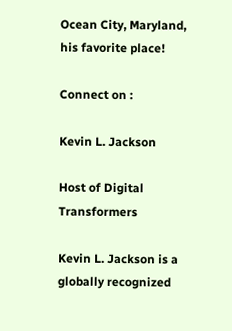Ocean City, Maryland, his favorite place!

Connect on :

Kevin L. Jackson

Host of Digital Transformers

Kevin L. Jackson is a globally recognized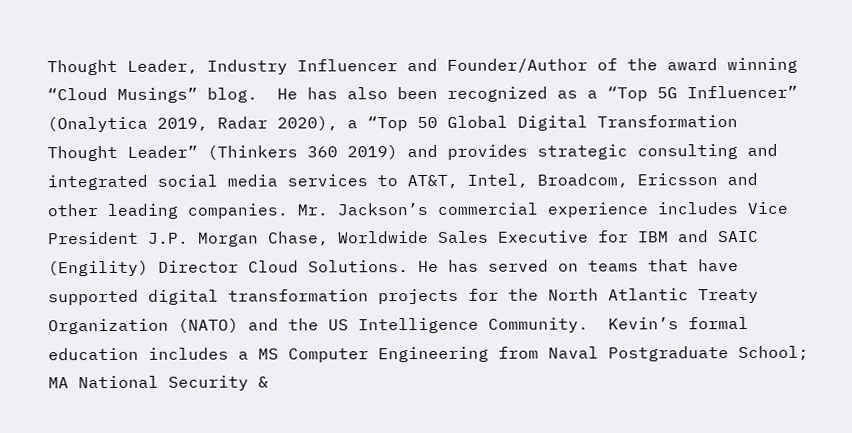Thought Leader, Industry Influencer and Founder/Author of the award winning “Cloud Musings” blog.  He has also been recognized as a “Top 5G Influencer” (Onalytica 2019, Radar 2020), a “Top 50 Global Digital Transformation Thought Leader” (Thinkers 360 2019) and provides strategic consulting and integrated social media services to AT&T, Intel, Broadcom, Ericsson and other leading companies. Mr. Jackson’s commercial experience includes Vice President J.P. Morgan Chase, Worldwide Sales Executive for IBM and SAIC (Engility) Director Cloud Solutions. He has served on teams that have supported digital transformation projects for the North Atlantic Treaty Organization (NATO) and the US Intelligence Community.  Kevin’s formal education includes a MS Computer Engineering from Naval Postgraduate School; MA National Security &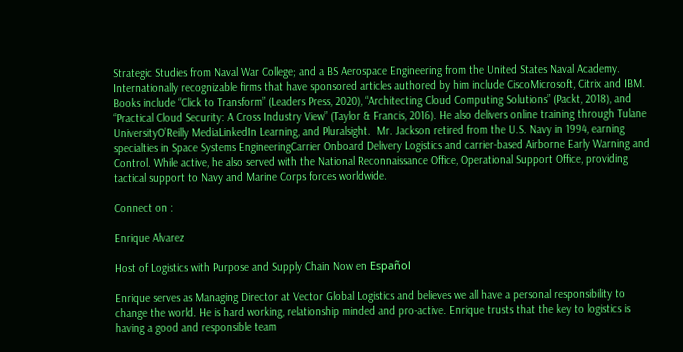Strategic Studies from Naval War College; and a BS Aerospace Engineering from the United States Naval Academy. Internationally recognizable firms that have sponsored articles authored by him include CiscoMicrosoft, Citrix and IBM.  Books include “Click to Transform” (Leaders Press, 2020), “Architecting Cloud Computing Solutions” (Packt, 2018), and “Practical Cloud Security: A Cross Industry View” (Taylor & Francis, 2016). He also delivers online training through Tulane UniversityO’Reilly MediaLinkedIn Learning, and Pluralsight.  Mr. Jackson retired from the U.S. Navy in 1994, earning specialties in Space Systems EngineeringCarrier Onboard Delivery Logistics and carrier-based Airborne Early Warning and Control. While active, he also served with the National Reconnaissance Office, Operational Support Office, providing tactical support to Navy and Marine Corps forces worldwide.

Connect on :

Enrique Alvarez

Host of Logistics with Purpose and Supply Chain Now en Español

Enrique serves as Managing Director at Vector Global Logistics and believes we all have a personal responsibility to change the world. He is hard working, relationship minded and pro-active. Enrique trusts that the key to logistics is having a good and responsible team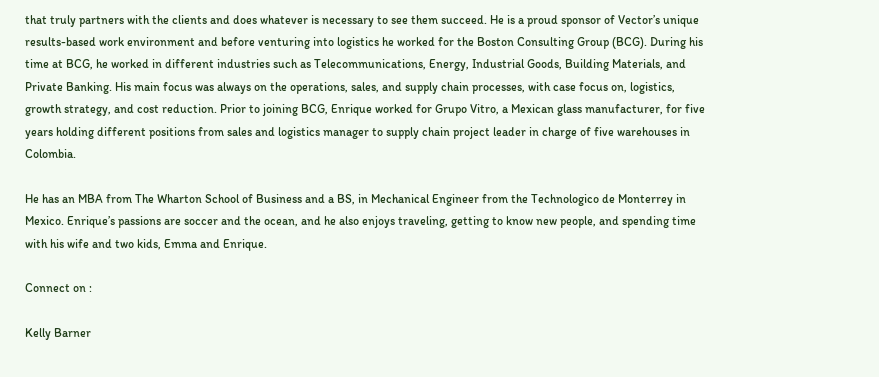that truly partners with the clients and does whatever is necessary to see them succeed. He is a proud sponsor of Vector’s unique results-based work environment and before venturing into logistics he worked for the Boston Consulting Group (BCG). During his time at BCG, he worked in different industries such as Telecommunications, Energy, Industrial Goods, Building Materials, and Private Banking. His main focus was always on the operations, sales, and supply chain processes, with case focus on, logistics, growth strategy, and cost reduction. Prior to joining BCG, Enrique worked for Grupo Vitro, a Mexican glass manufacturer, for five years holding different positions from sales and logistics manager to supply chain project leader in charge of five warehouses in Colombia.

He has an MBA from The Wharton School of Business and a BS, in Mechanical Engineer from the Technologico de Monterrey in Mexico. Enrique’s passions are soccer and the ocean, and he also enjoys traveling, getting to know new people, and spending time with his wife and two kids, Emma and Enrique.

Connect on :

Kelly Barner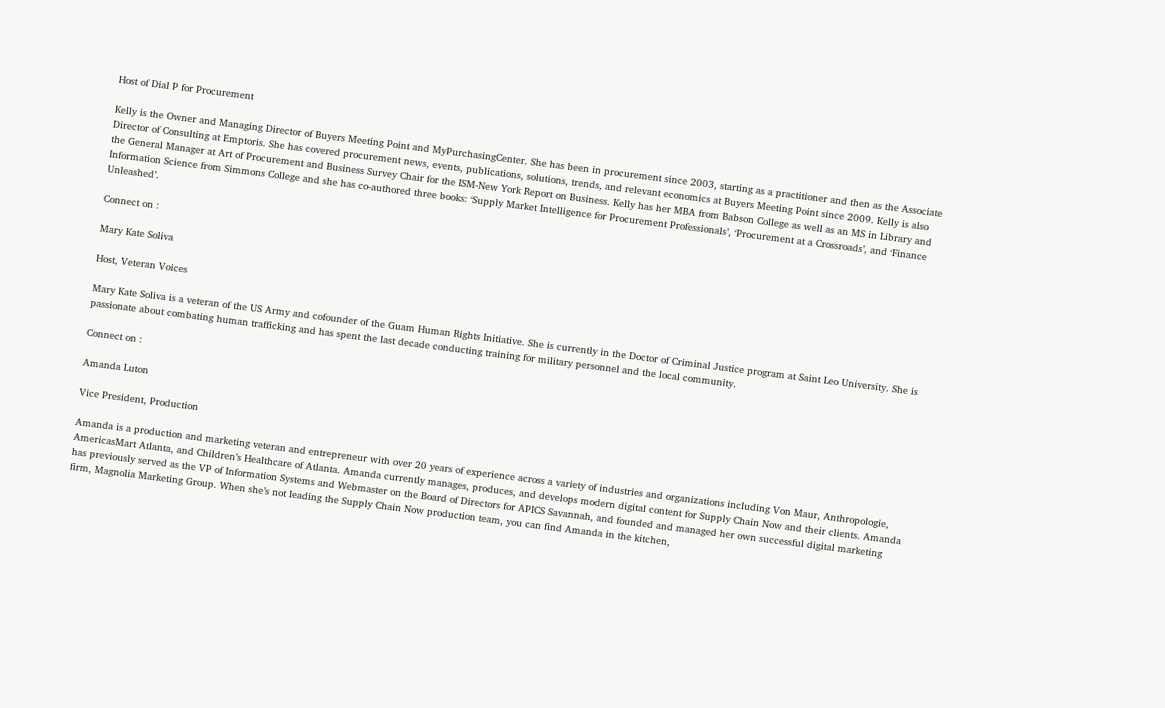Host of Dial P for Procurement

Kelly is the Owner and Managing Director of Buyers Meeting Point and MyPurchasingCenter. She has been in procurement since 2003, starting as a practitioner and then as the Associate Director of Consulting at Emptoris. She has covered procurement news, events, publications, solutions, trends, and relevant economics at Buyers Meeting Point since 2009. Kelly is also the General Manager at Art of Procurement and Business Survey Chair for the ISM-New York Report on Business. Kelly has her MBA from Babson College as well as an MS in Library and Information Science from Simmons College and she has co-authored three books: ‘Supply Market Intelligence for Procurement Professionals’, ‘Procurement at a Crossroads’, and ‘Finance Unleashed’.

Connect on :

Mary Kate Soliva

Host, Veteran Voices

Mary Kate Soliva is a veteran of the US Army and cofounder of the Guam Human Rights Initiative. She is currently in the Doctor of Criminal Justice program at Saint Leo University. She is passionate about combating human trafficking and has spent the last decade conducting training for military personnel and the local community.

Connect on :

Amanda Luton

Vice President, Production

Amanda is a production and marketing veteran and entrepreneur with over 20 years of experience across a variety of industries and organizations including Von Maur, Anthropologie, AmericasMart Atlanta, and Children’s Healthcare of Atlanta. Amanda currently manages, produces, and develops modern digital content for Supply Chain Now and their clients. Amanda has previously served as the VP of Information Systems and Webmaster on the Board of Directors for APICS Savannah, and founded and managed her own successful digital marketing firm, Magnolia Marketing Group. When she’s not leading the Supply Chain Now production team, you can find Amanda in the kitchen,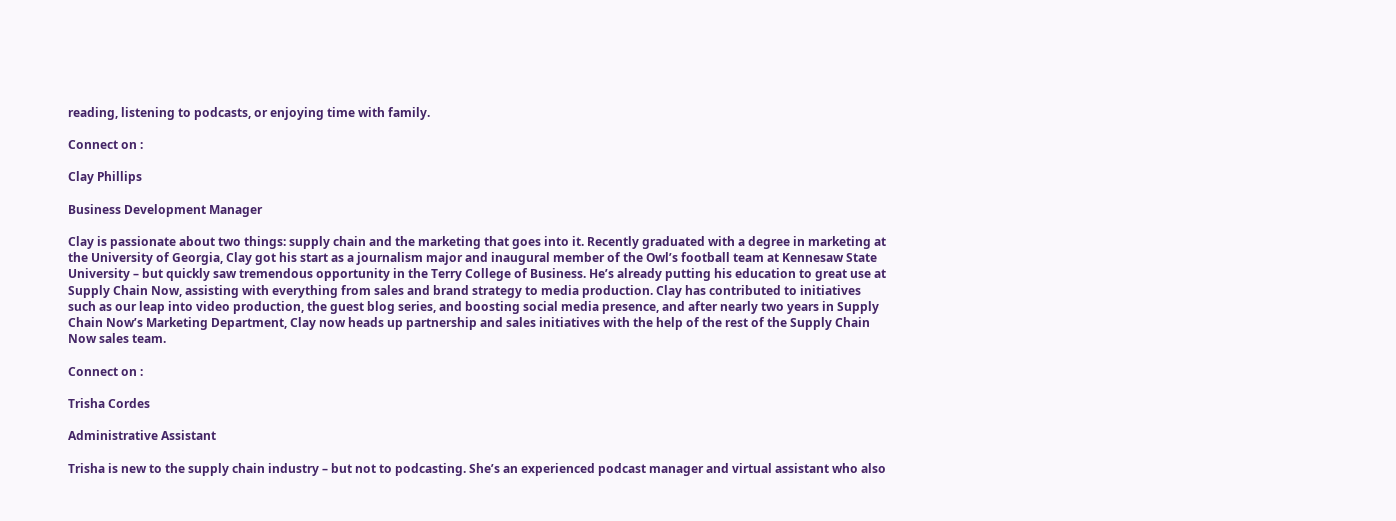reading, listening to podcasts, or enjoying time with family.

Connect on :

Clay Phillips

Business Development Manager

Clay is passionate about two things: supply chain and the marketing that goes into it. Recently graduated with a degree in marketing at the University of Georgia, Clay got his start as a journalism major and inaugural member of the Owl’s football team at Kennesaw State University – but quickly saw tremendous opportunity in the Terry College of Business. He’s already putting his education to great use at Supply Chain Now, assisting with everything from sales and brand strategy to media production. Clay has contributed to initiatives such as our leap into video production, the guest blog series, and boosting social media presence, and after nearly two years in Supply Chain Now’s Marketing Department, Clay now heads up partnership and sales initiatives with the help of the rest of the Supply Chain Now sales team.

Connect on :

Trisha Cordes

Administrative Assistant

Trisha is new to the supply chain industry – but not to podcasting. She’s an experienced podcast manager and virtual assistant who also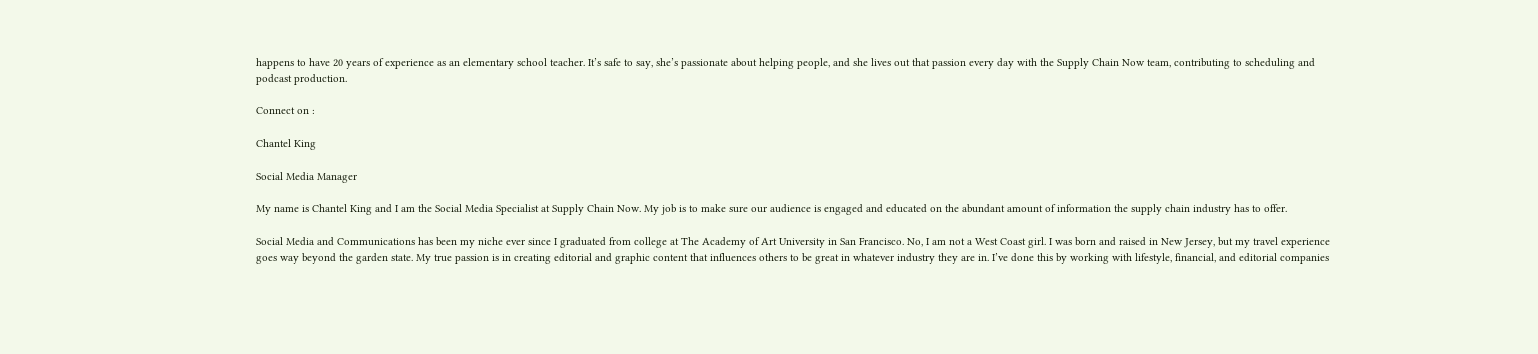happens to have 20 years of experience as an elementary school teacher. It’s safe to say, she’s passionate about helping people, and she lives out that passion every day with the Supply Chain Now team, contributing to scheduling and podcast production.

Connect on :

Chantel King

Social Media Manager

My name is Chantel King and I am the Social Media Specialist at Supply Chain Now. My job is to make sure our audience is engaged and educated on the abundant amount of information the supply chain industry has to offer.

Social Media and Communications has been my niche ever since I graduated from college at The Academy of Art University in San Francisco. No, I am not a West Coast girl. I was born and raised in New Jersey, but my travel experience goes way beyond the garden state. My true passion is in creating editorial and graphic content that influences others to be great in whatever industry they are in. I’ve done this by working with lifestyle, financial, and editorial companies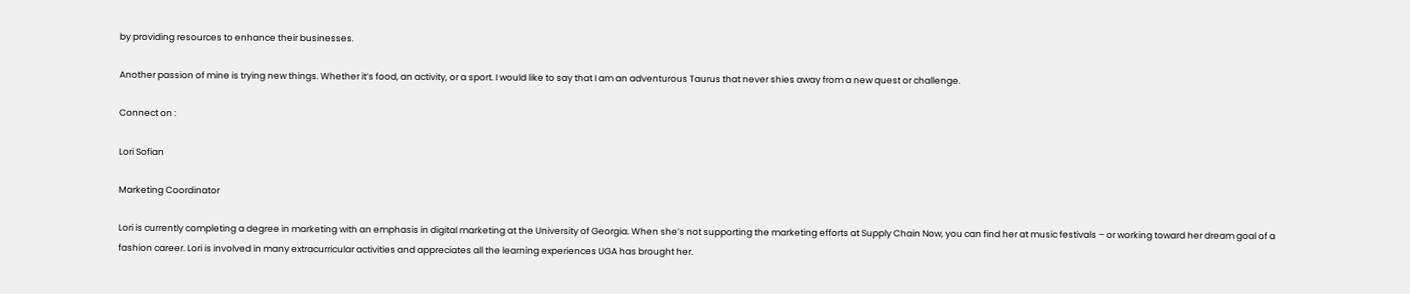by providing resources to enhance their businesses.

Another passion of mine is trying new things. Whether it’s food, an activity, or a sport. I would like to say that I am an adventurous Taurus that never shies away from a new quest or challenge.

Connect on :

Lori Sofian

Marketing Coordinator

Lori is currently completing a degree in marketing with an emphasis in digital marketing at the University of Georgia. When she’s not supporting the marketing efforts at Supply Chain Now, you can find her at music festivals – or working toward her dream goal of a fashion career. Lori is involved in many extracurricular activities and appreciates all the learning experiences UGA has brought her.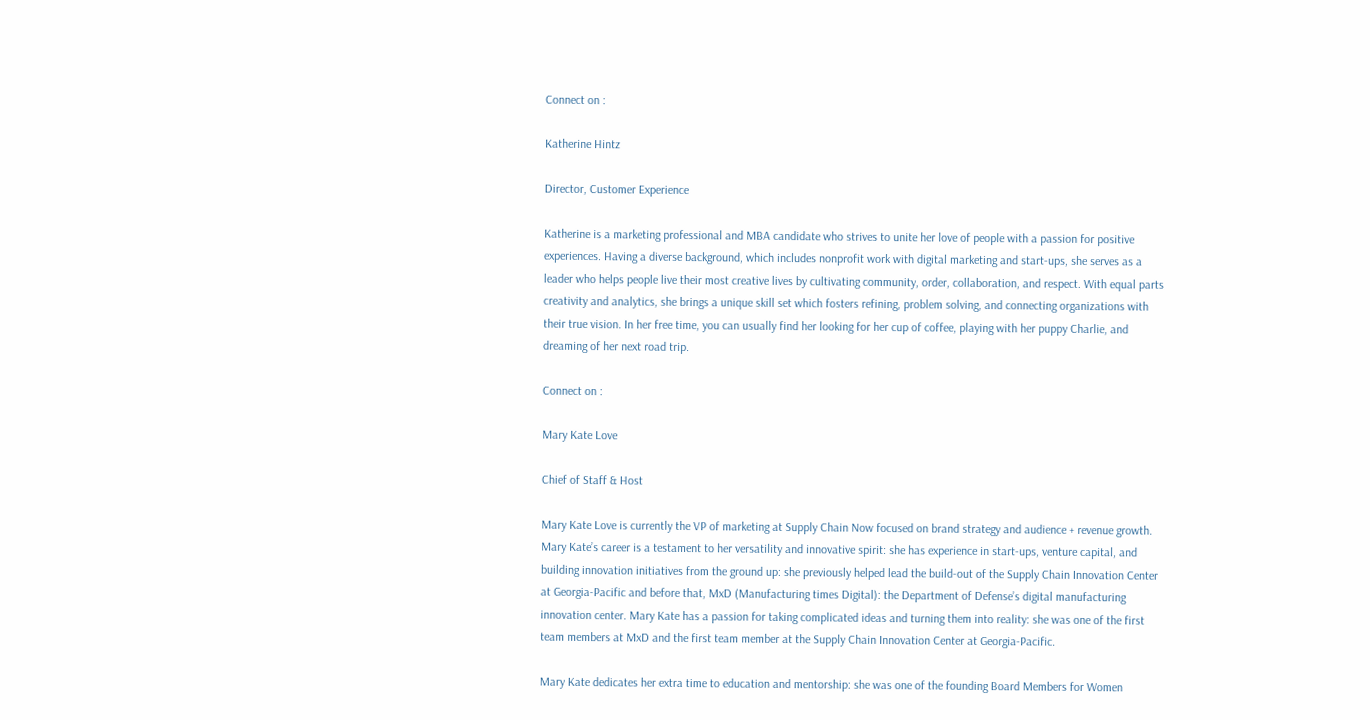Connect on :

Katherine Hintz

Director, Customer Experience

Katherine is a marketing professional and MBA candidate who strives to unite her love of people with a passion for positive experiences. Having a diverse background, which includes nonprofit work with digital marketing and start-ups, she serves as a leader who helps people live their most creative lives by cultivating community, order, collaboration, and respect. With equal parts creativity and analytics, she brings a unique skill set which fosters refining, problem solving, and connecting organizations with their true vision. In her free time, you can usually find her looking for her cup of coffee, playing with her puppy Charlie, and dreaming of her next road trip.

Connect on :

Mary Kate Love

Chief of Staff & Host

Mary Kate Love is currently the VP of marketing at Supply Chain Now focused on brand strategy and audience + revenue growth. Mary Kate’s career is a testament to her versatility and innovative spirit: she has experience in start-ups, venture capital, and building innovation initiatives from the ground up: she previously helped lead the build-out of the Supply Chain Innovation Center at Georgia-Pacific and before that, MxD (Manufacturing times Digital): the Department of Defense’s digital manufacturing innovation center. Mary Kate has a passion for taking complicated ideas and turning them into reality: she was one of the first team members at MxD and the first team member at the Supply Chain Innovation Center at Georgia-Pacific.

Mary Kate dedicates her extra time to education and mentorship: she was one of the founding Board Members for Women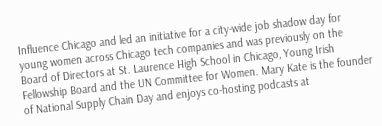Influence Chicago and led an initiative for a city-wide job shadow day for young women across Chicago tech companies and was previously on the Board of Directors at St. Laurence High School in Chicago, Young Irish Fellowship Board and the UN Committee for Women. Mary Kate is the founder of National Supply Chain Day and enjoys co-hosting podcasts at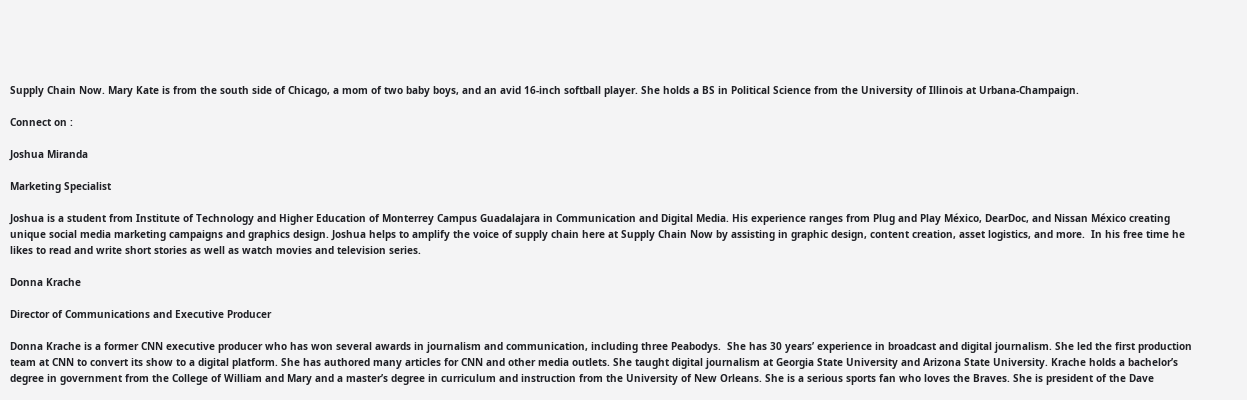Supply Chain Now. Mary Kate is from the south side of Chicago, a mom of two baby boys, and an avid 16-inch softball player. She holds a BS in Political Science from the University of Illinois at Urbana-Champaign.

Connect on :

Joshua Miranda

Marketing Specialist

Joshua is a student from Institute of Technology and Higher Education of Monterrey Campus Guadalajara in Communication and Digital Media. His experience ranges from Plug and Play México, DearDoc, and Nissan México creating unique social media marketing campaigns and graphics design. Joshua helps to amplify the voice of supply chain here at Supply Chain Now by assisting in graphic design, content creation, asset logistics, and more.  In his free time he likes to read and write short stories as well as watch movies and television series.

Donna Krache

Director of Communications and Executive Producer

Donna Krache is a former CNN executive producer who has won several awards in journalism and communication, including three Peabodys.  She has 30 years’ experience in broadcast and digital journalism. She led the first production team at CNN to convert its show to a digital platform. She has authored many articles for CNN and other media outlets. She taught digital journalism at Georgia State University and Arizona State University. Krache holds a bachelor’s degree in government from the College of William and Mary and a master’s degree in curriculum and instruction from the University of New Orleans. She is a serious sports fan who loves the Braves. She is president of the Dave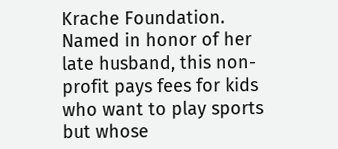Krache Foundation. Named in honor of her late husband, this non-profit pays fees for kids who want to play sports but whose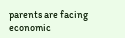parents are facing economic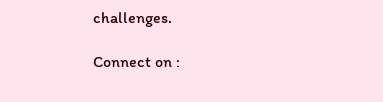challenges.

Connect on :